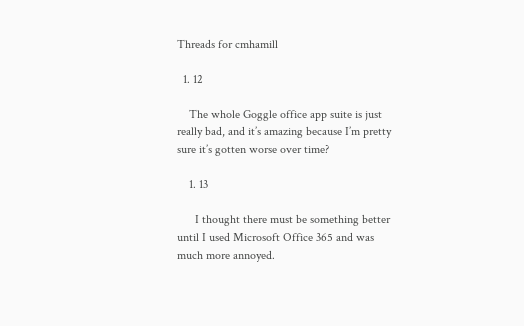Threads for cmhamill

  1. 12

    The whole Goggle office app suite is just really bad, and it’s amazing because I’m pretty sure it’s gotten worse over time?

    1. 13

      I thought there must be something better until I used Microsoft Office 365 and was much more annoyed.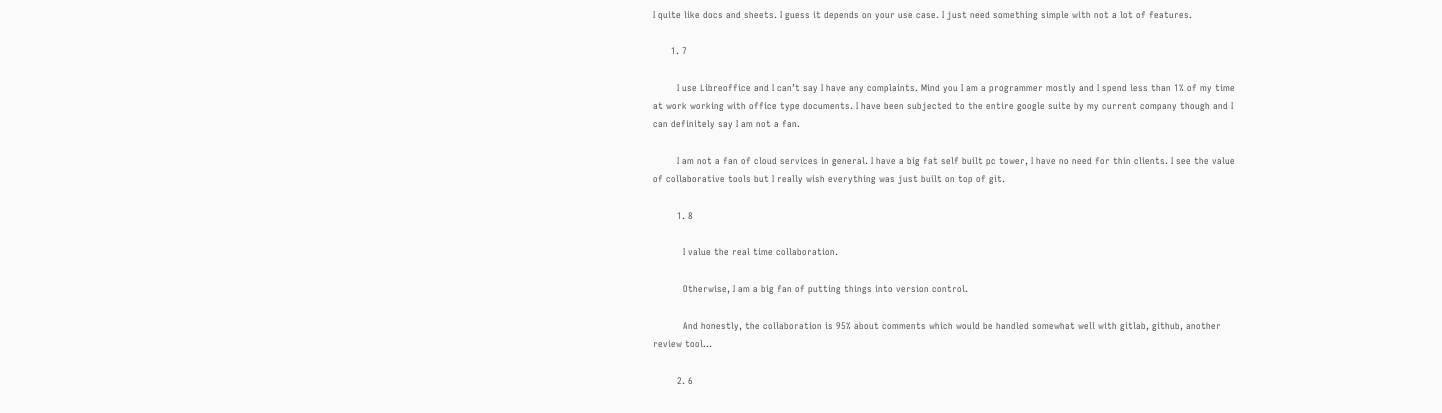I quite like docs and sheets. I guess it depends on your use case. I just need something simple with not a lot of features.

      1. 7

        I use Libreoffice and I can’t say I have any complaints. Mind you I am a programmer mostly and I spend less than 1% of my time at work working with office type documents. I have been subjected to the entire google suite by my current company though and I can definitely say I am not a fan.

        I am not a fan of cloud services in general. I have a big fat self built pc tower, I have no need for thin clients. I see the value of collaborative tools but I really wish everything was just built on top of git.

        1. 8

          I value the real time collaboration.

          Otherwise, I am a big fan of putting things into version control.

          And honestly, the collaboration is 95% about comments which would be handled somewhat well with gitlab, github, another review tool…

        2. 6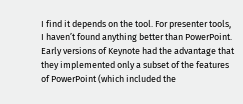I find it depends on the tool. For presenter tools, I haven’t found anything better than PowerPoint. Early versions of Keynote had the advantage that they implemented only a subset of the features of PowerPoint (which included the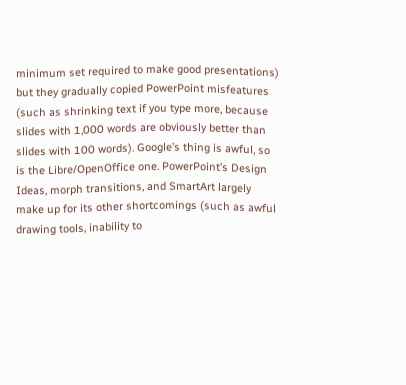minimum set required to make good presentations) but they gradually copied PowerPoint misfeatures (such as shrinking text if you type more, because slides with 1,000 words are obviously better than slides with 100 words). Google’s thing is awful, so is the Libre/OpenOffice one. PowerPoint’s Design Ideas, morph transitions, and SmartArt largely make up for its other shortcomings (such as awful drawing tools, inability to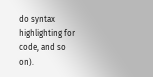do syntax highlighting for code, and so on).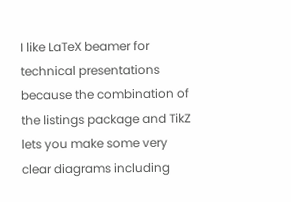I like LaTeX beamer for technical presentations because the combination of the listings package and TikZ lets you make some very clear diagrams including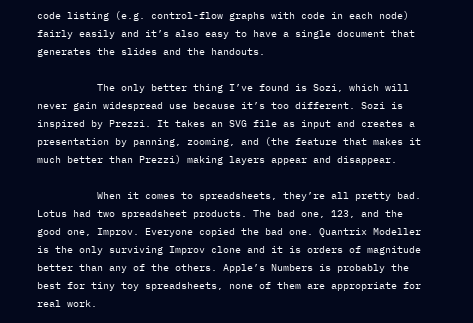code listing (e.g. control-flow graphs with code in each node) fairly easily and it’s also easy to have a single document that generates the slides and the handouts.

          The only better thing I’ve found is Sozi, which will never gain widespread use because it’s too different. Sozi is inspired by Prezzi. It takes an SVG file as input and creates a presentation by panning, zooming, and (the feature that makes it much better than Prezzi) making layers appear and disappear.

          When it comes to spreadsheets, they’re all pretty bad. Lotus had two spreadsheet products. The bad one, 123, and the good one, Improv. Everyone copied the bad one. Quantrix Modeller is the only surviving Improv clone and it is orders of magnitude better than any of the others. Apple’s Numbers is probably the best for tiny toy spreadsheets, none of them are appropriate for real work.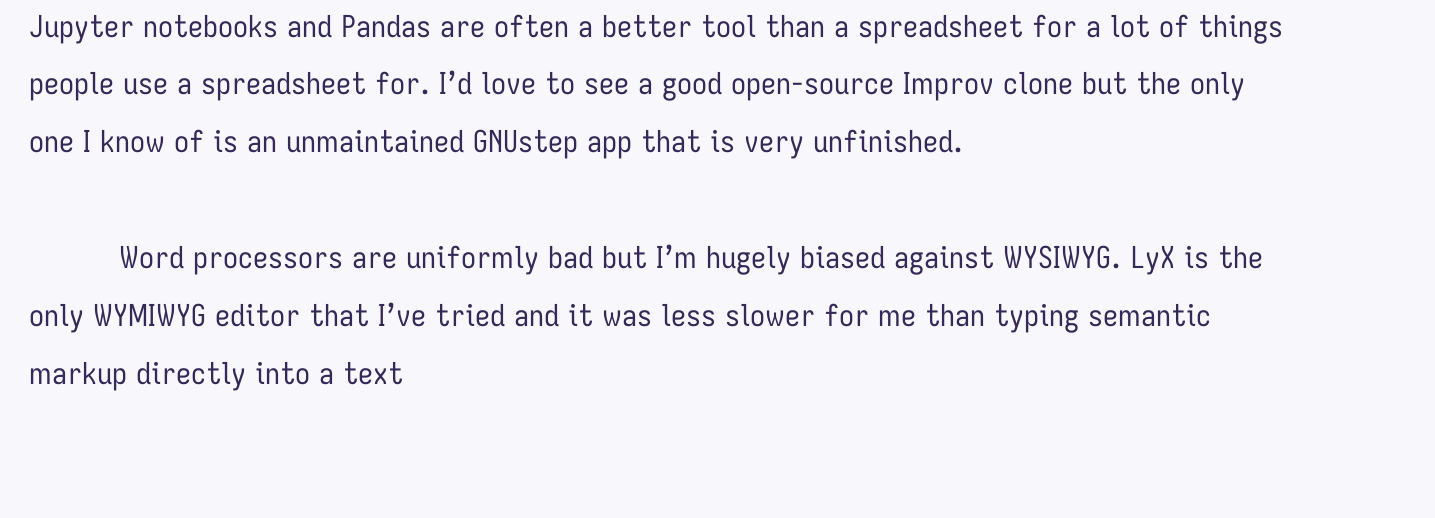Jupyter notebooks and Pandas are often a better tool than a spreadsheet for a lot of things people use a spreadsheet for. I’d love to see a good open-source Improv clone but the only one I know of is an unmaintained GNUstep app that is very unfinished.

          Word processors are uniformly bad but I’m hugely biased against WYSIWYG. LyX is the only WYMIWYG editor that I’ve tried and it was less slower for me than typing semantic markup directly into a text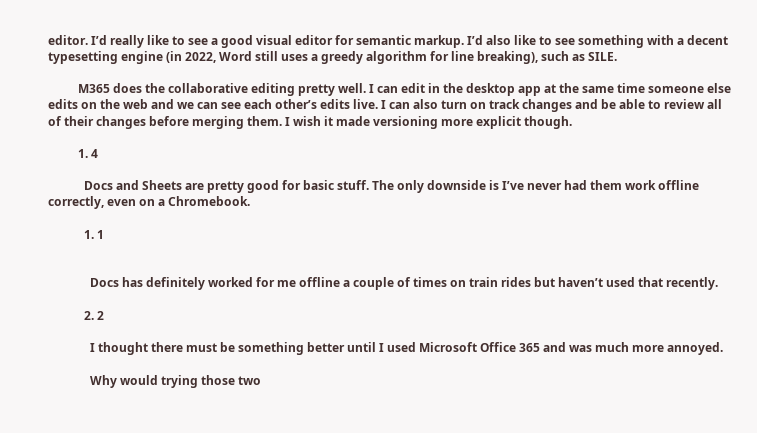editor. I’d really like to see a good visual editor for semantic markup. I’d also like to see something with a decent typesetting engine (in 2022, Word still uses a greedy algorithm for line breaking), such as SILE.

          M365 does the collaborative editing pretty well. I can edit in the desktop app at the same time someone else edits on the web and we can see each other’s edits live. I can also turn on track changes and be able to review all of their changes before merging them. I wish it made versioning more explicit though.

          1. 4

            Docs and Sheets are pretty good for basic stuff. The only downside is I’ve never had them work offline correctly, even on a Chromebook.

            1. 1


              Docs has definitely worked for me offline a couple of times on train rides but haven’t used that recently.

            2. 2

              I thought there must be something better until I used Microsoft Office 365 and was much more annoyed.

              Why would trying those two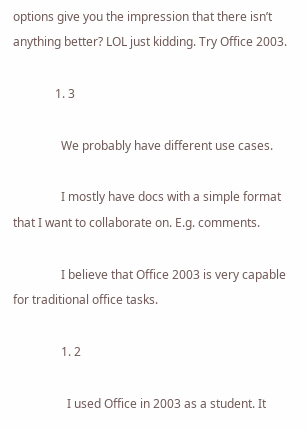options give you the impression that there isn’t anything better? LOL just kidding. Try Office 2003.

              1. 3

                We probably have different use cases.

                I mostly have docs with a simple format that I want to collaborate on. E.g. comments.

                I believe that Office 2003 is very capable for traditional office tasks.

                1. 2

                  I used Office in 2003 as a student. It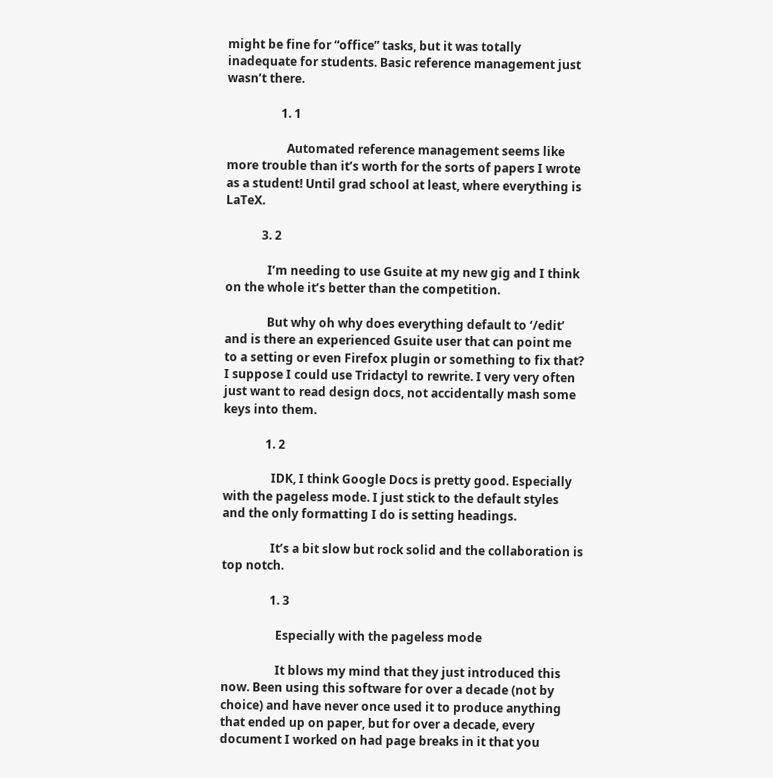might be fine for “office” tasks, but it was totally inadequate for students. Basic reference management just wasn’t there.

                  1. 1

                    Automated reference management seems like more trouble than it’s worth for the sorts of papers I wrote as a student! Until grad school at least, where everything is LaTeX.

            3. 2

              I’m needing to use Gsuite at my new gig and I think on the whole it’s better than the competition.

              But why oh why does everything default to ‘/edit’ and is there an experienced Gsuite user that can point me to a setting or even Firefox plugin or something to fix that? I suppose I could use Tridactyl to rewrite. I very very often just want to read design docs, not accidentally mash some keys into them.

              1. 2

                IDK, I think Google Docs is pretty good. Especially with the pageless mode. I just stick to the default styles and the only formatting I do is setting headings.

                It’s a bit slow but rock solid and the collaboration is top notch.

                1. 3

                  Especially with the pageless mode

                  It blows my mind that they just introduced this now. Been using this software for over a decade (not by choice) and have never once used it to produce anything that ended up on paper, but for over a decade, every document I worked on had page breaks in it that you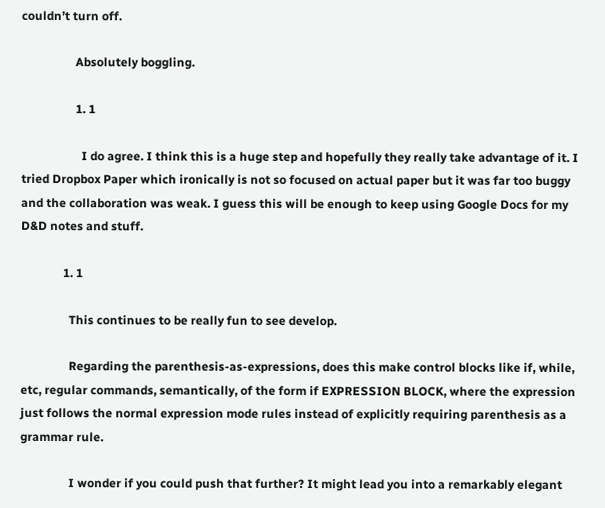couldn’t turn off.

                  Absolutely boggling.

                  1. 1

                    I do agree. I think this is a huge step and hopefully they really take advantage of it. I tried Dropbox Paper which ironically is not so focused on actual paper but it was far too buggy and the collaboration was weak. I guess this will be enough to keep using Google Docs for my D&D notes and stuff.

              1. 1

                This continues to be really fun to see develop.

                Regarding the parenthesis-as-expressions, does this make control blocks like if, while, etc, regular commands, semantically, of the form if EXPRESSION BLOCK, where the expression just follows the normal expression mode rules instead of explicitly requiring parenthesis as a grammar rule.

                I wonder if you could push that further? It might lead you into a remarkably elegant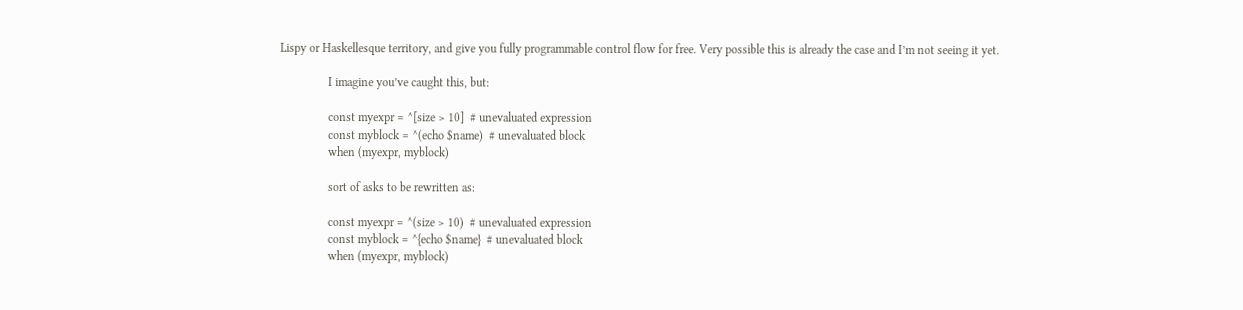Lispy or Haskellesque territory, and give you fully programmable control flow for free. Very possible this is already the case and I’m not seeing it yet.

                I imagine you’ve caught this, but:

                const myexpr = ^[size > 10]  # unevaluated expression
                const myblock = ^(echo $name)  # unevaluated block
                when (myexpr, myblock)

                sort of asks to be rewritten as:

                const myexpr = ^(size > 10)  # unevaluated expression
                const myblock = ^{echo $name}  # unevaluated block
                when (myexpr, myblock)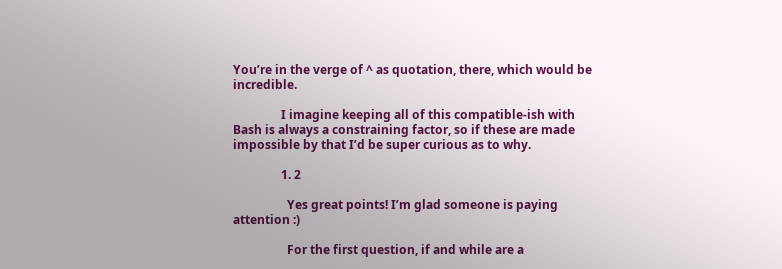You’re in the verge of ^ as quotation, there, which would be incredible.

                I imagine keeping all of this compatible-ish with Bash is always a constraining factor, so if these are made impossible by that I’d be super curious as to why.

                1. 2

                  Yes great points! I’m glad someone is paying attention :)

                  For the first question, if and while are a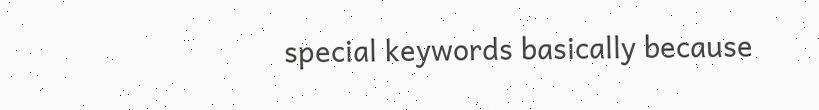special keywords basically because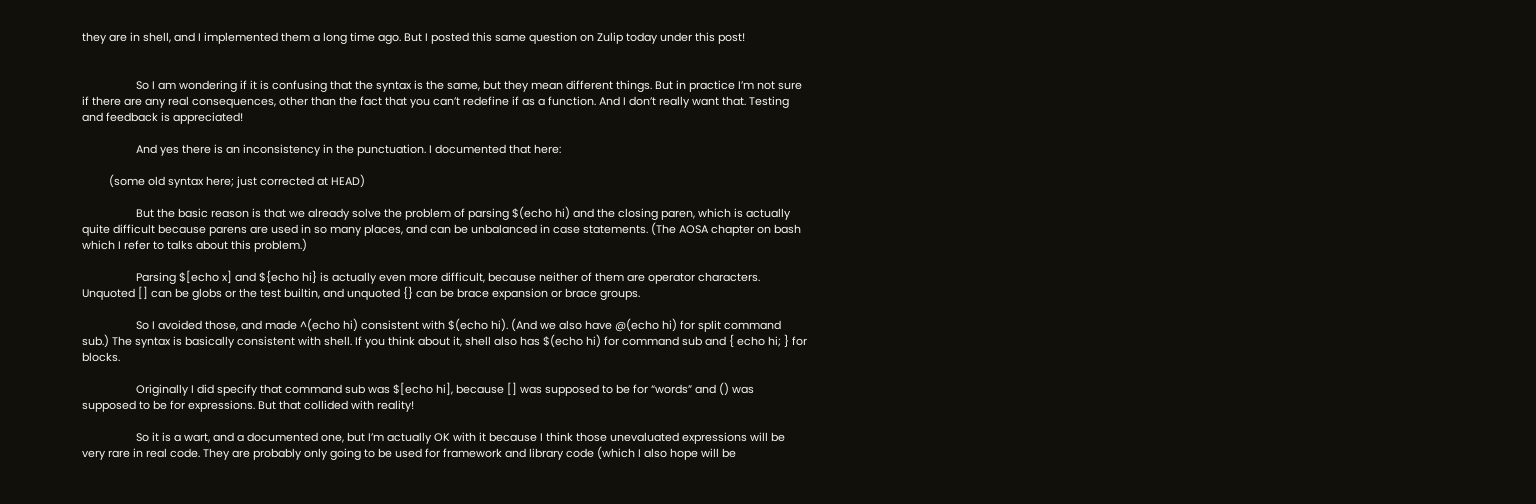they are in shell, and I implemented them a long time ago. But I posted this same question on Zulip today under this post!


                  So I am wondering if it is confusing that the syntax is the same, but they mean different things. But in practice I’m not sure if there are any real consequences, other than the fact that you can’t redefine if as a function. And I don’t really want that. Testing and feedback is appreciated!

                  And yes there is an inconsistency in the punctuation. I documented that here:

         (some old syntax here; just corrected at HEAD)

                  But the basic reason is that we already solve the problem of parsing $(echo hi) and the closing paren, which is actually quite difficult because parens are used in so many places, and can be unbalanced in case statements. (The AOSA chapter on bash which I refer to talks about this problem.)

                  Parsing $[echo x] and ${echo hi} is actually even more difficult, because neither of them are operator characters. Unquoted [] can be globs or the test builtin, and unquoted {} can be brace expansion or brace groups.

                  So I avoided those, and made ^(echo hi) consistent with $(echo hi). (And we also have @(echo hi) for split command sub.) The syntax is basically consistent with shell. If you think about it, shell also has $(echo hi) for command sub and { echo hi; } for blocks.

                  Originally I did specify that command sub was $[echo hi], because [] was supposed to be for “words” and () was supposed to be for expressions. But that collided with reality!

                  So it is a wart, and a documented one, but I’m actually OK with it because I think those unevaluated expressions will be very rare in real code. They are probably only going to be used for framework and library code (which I also hope will be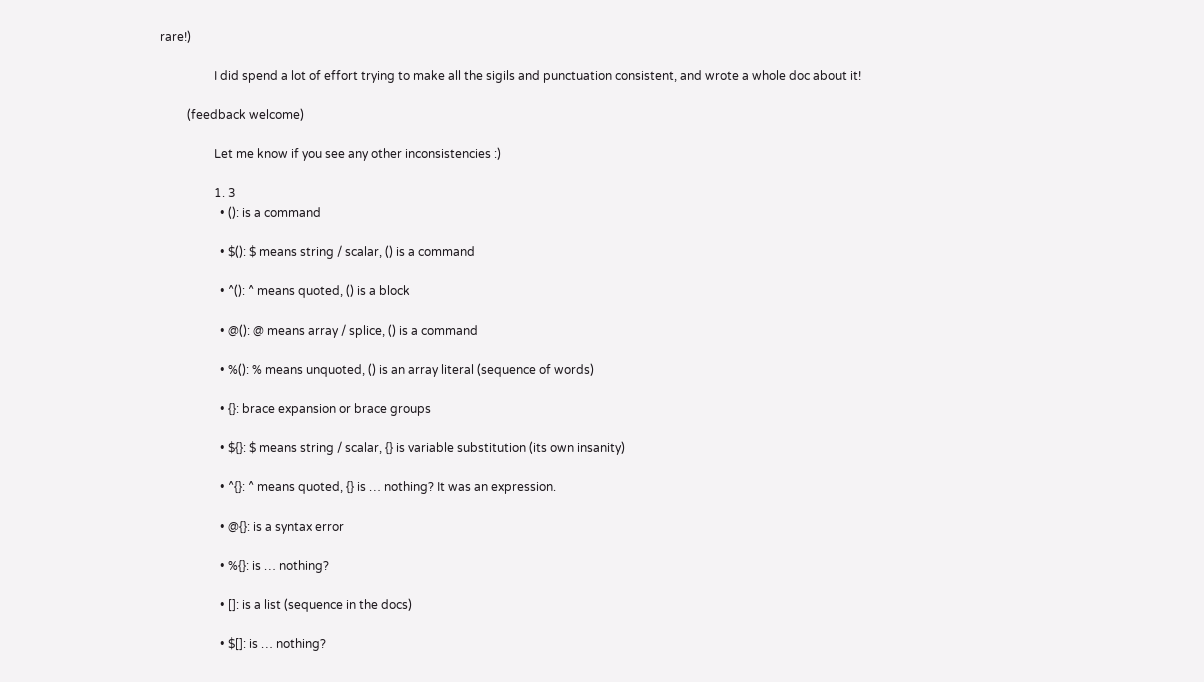rare!)

                  I did spend a lot of effort trying to make all the sigils and punctuation consistent, and wrote a whole doc about it!

         (feedback welcome)

                  Let me know if you see any other inconsistencies :)

                  1. 3
                    • (): is a command

                    • $(): $ means string / scalar, () is a command

                    • ^(): ^ means quoted, () is a block

                    • @(): @ means array / splice, () is a command

                    • %(): % means unquoted, () is an array literal (sequence of words)

                    • {}: brace expansion or brace groups

                    • ${}: $ means string / scalar, {} is variable substitution (its own insanity)

                    • ^{}: ^ means quoted, {} is … nothing? It was an expression.

                    • @{}: is a syntax error

                    • %{}: is … nothing?

                    • []: is a list (sequence in the docs)

                    • $[]: is … nothing?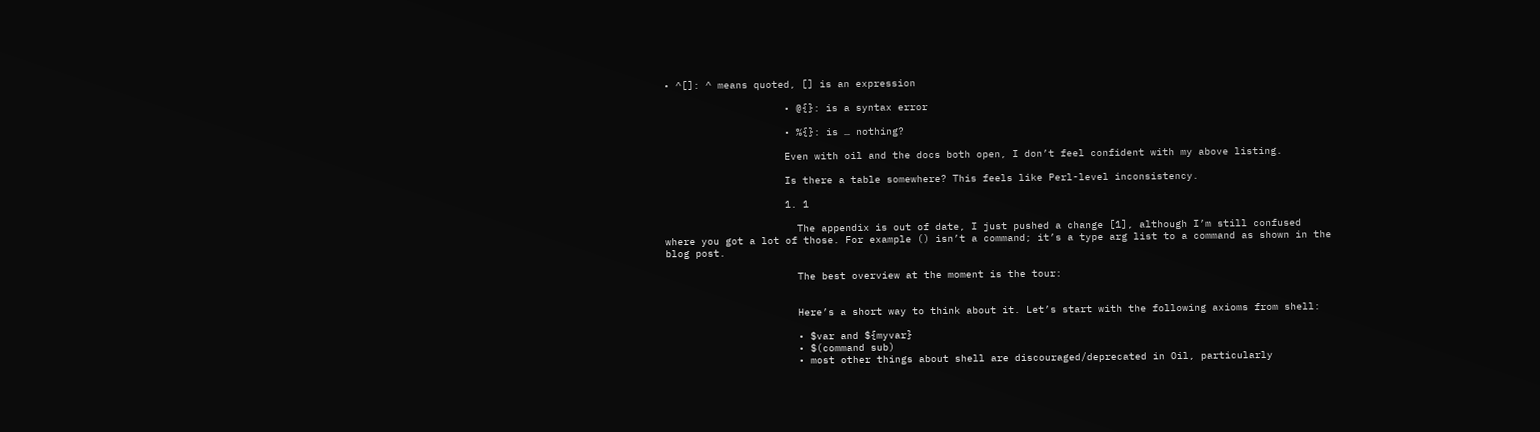• ^[]: ^ means quoted, [] is an expression

                    • @{}: is a syntax error

                    • %{}: is … nothing?

                    Even with oil and the docs both open, I don’t feel confident with my above listing.

                    Is there a table somewhere? This feels like Perl-level inconsistency.

                    1. 1

                      The appendix is out of date, I just pushed a change [1], although I’m still confused where you got a lot of those. For example () isn’t a command; it’s a type arg list to a command as shown in the blog post.

                      The best overview at the moment is the tour:


                      Here’s a short way to think about it. Let’s start with the following axioms from shell:

                      • $var and ${myvar}
                      • $(command sub)
                      • most other things about shell are discouraged/deprecated in Oil, particularly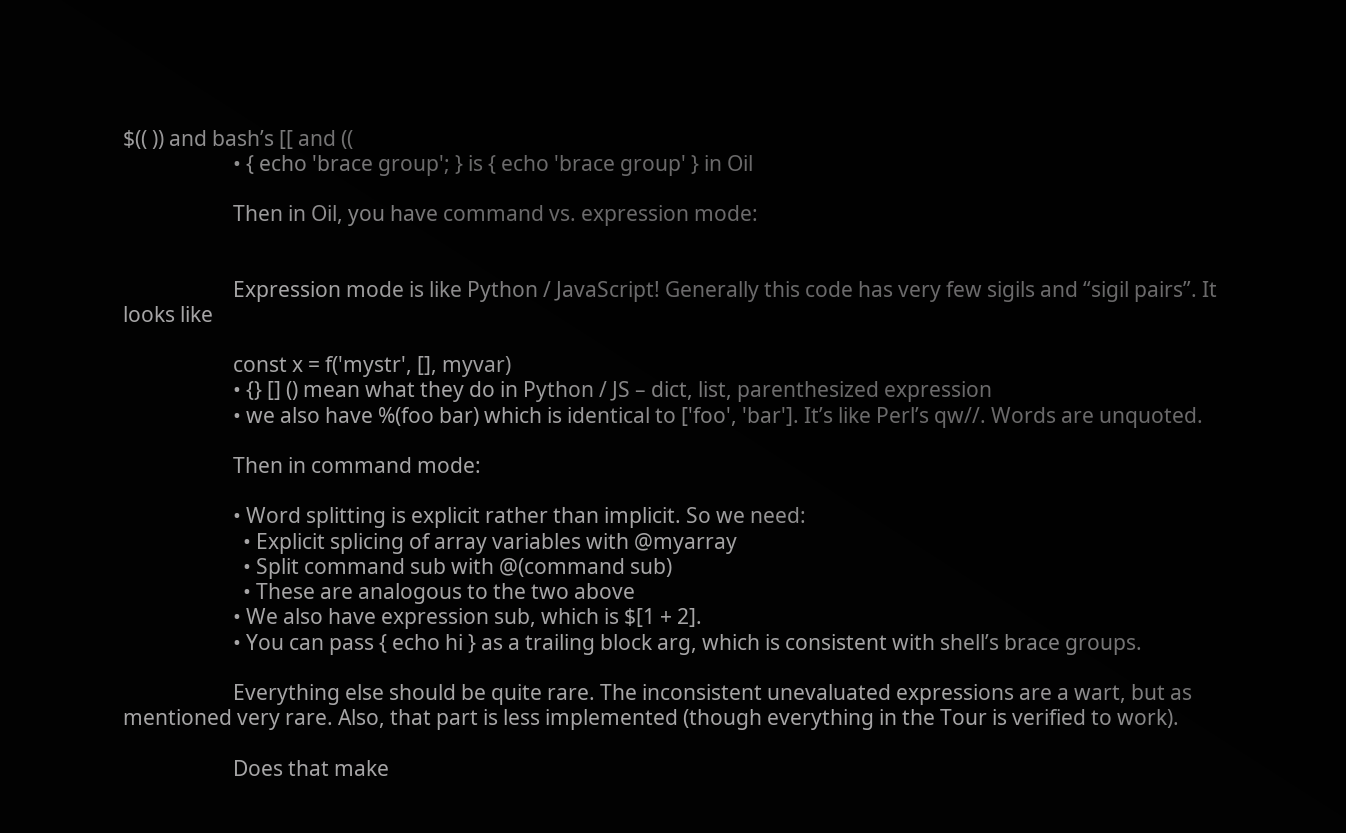$(( )) and bash’s [[ and ((
                      • { echo 'brace group'; } is { echo 'brace group' } in Oil

                      Then in Oil, you have command vs. expression mode:


                      Expression mode is like Python / JavaScript! Generally this code has very few sigils and “sigil pairs”. It looks like

                      const x = f('mystr', [], myvar)
                      • {} [] () mean what they do in Python / JS – dict, list, parenthesized expression
                      • we also have %(foo bar) which is identical to ['foo', 'bar']. It’s like Perl’s qw//. Words are unquoted.

                      Then in command mode:

                      • Word splitting is explicit rather than implicit. So we need:
                        • Explicit splicing of array variables with @myarray
                        • Split command sub with @(command sub)
                        • These are analogous to the two above
                      • We also have expression sub, which is $[1 + 2].
                      • You can pass { echo hi } as a trailing block arg, which is consistent with shell’s brace groups.

                      Everything else should be quite rare. The inconsistent unevaluated expressions are a wart, but as mentioned very rare. Also, that part is less implemented (though everything in the Tour is verified to work).

                      Does that make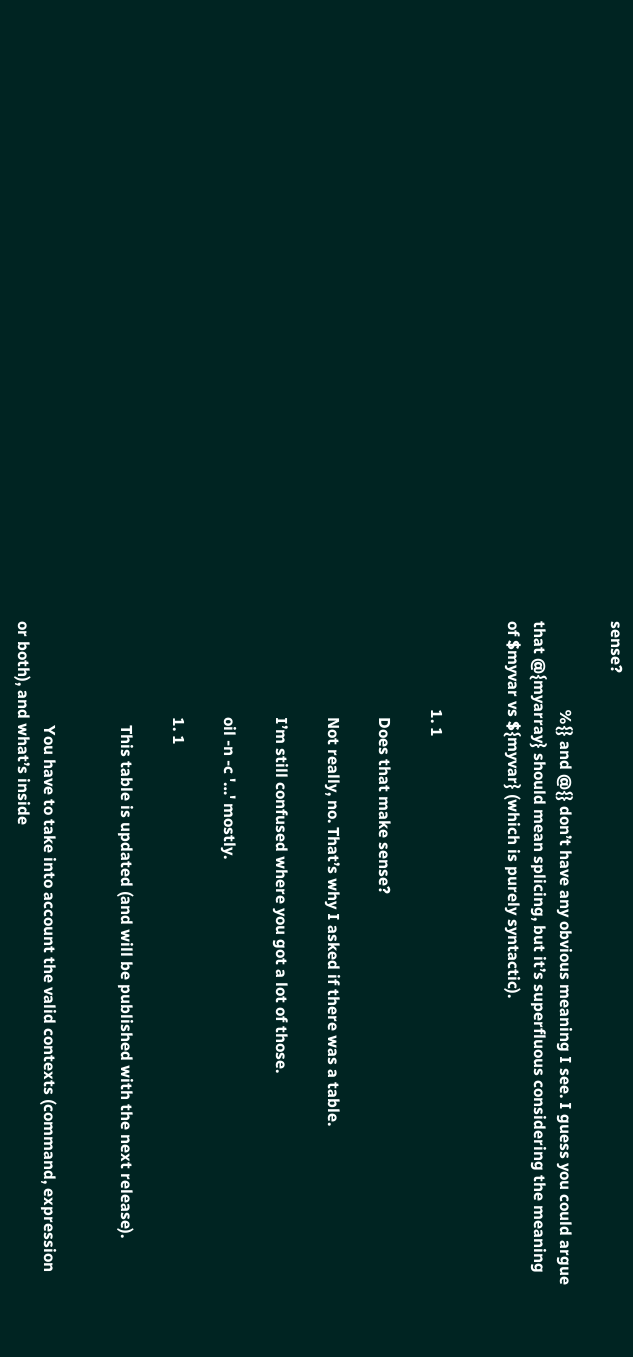sense?

                      %{} and @{} don’t have any obvious meaning I see. I guess you could argue that @{myarray} should mean splicing, but it’s superfluous considering the meaning of $myvar vs ${myvar} (which is purely syntactic).


                      1. 1

                        Does that make sense?

                        Not really, no. That’s why I asked if there was a table.

                        I’m still confused where you got a lot of those.

                        oil -n -c '…' mostly.

                        1. 1

                          This table is updated (and will be published with the next release).


                          You have to take into account the valid contexts (command, expression or both), and what’s inside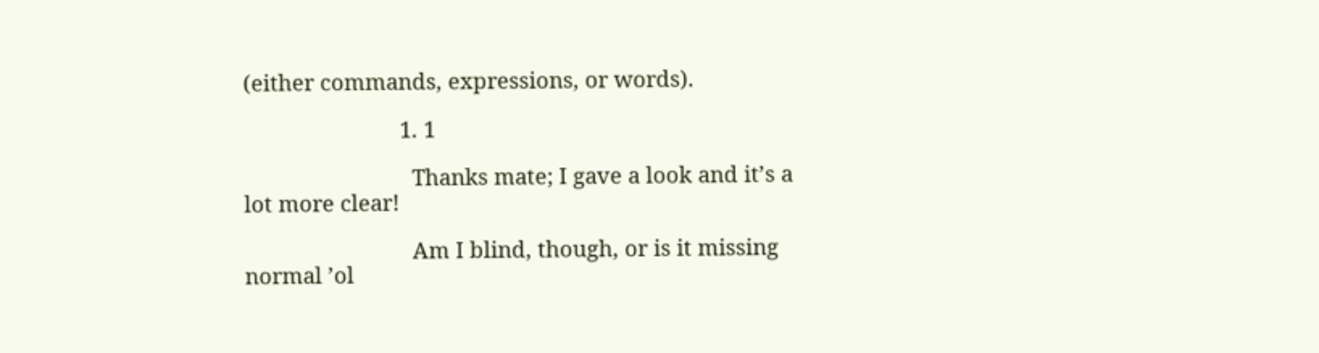(either commands, expressions, or words).

                          1. 1

                            Thanks mate; I gave a look and it’s a lot more clear!

                            Am I blind, though, or is it missing normal ’ol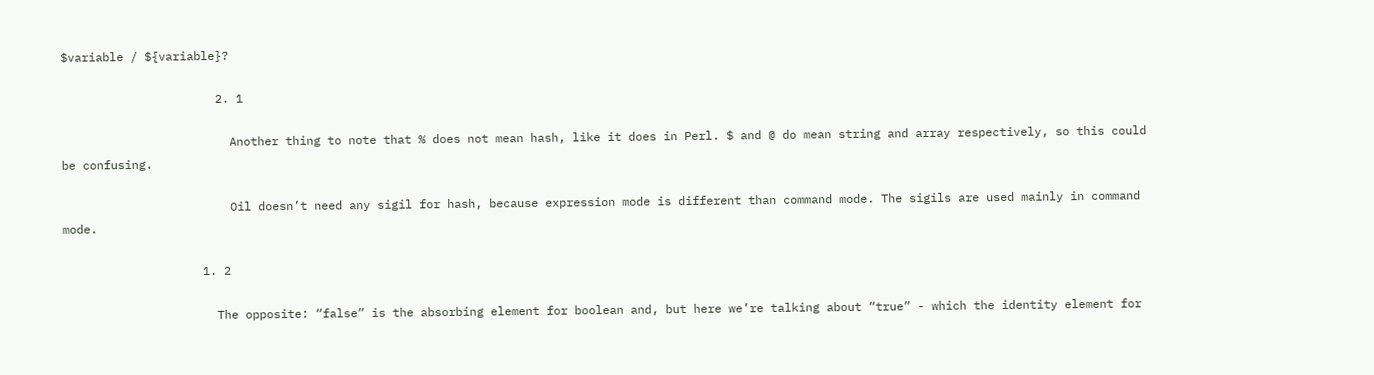$variable / ${variable}?

                      2. 1

                        Another thing to note that % does not mean hash, like it does in Perl. $ and @ do mean string and array respectively, so this could be confusing.

                        Oil doesn’t need any sigil for hash, because expression mode is different than command mode. The sigils are used mainly in command mode.

                    1. 2

                      The opposite: “false” is the absorbing element for boolean and, but here we’re talking about “true” - which the identity element for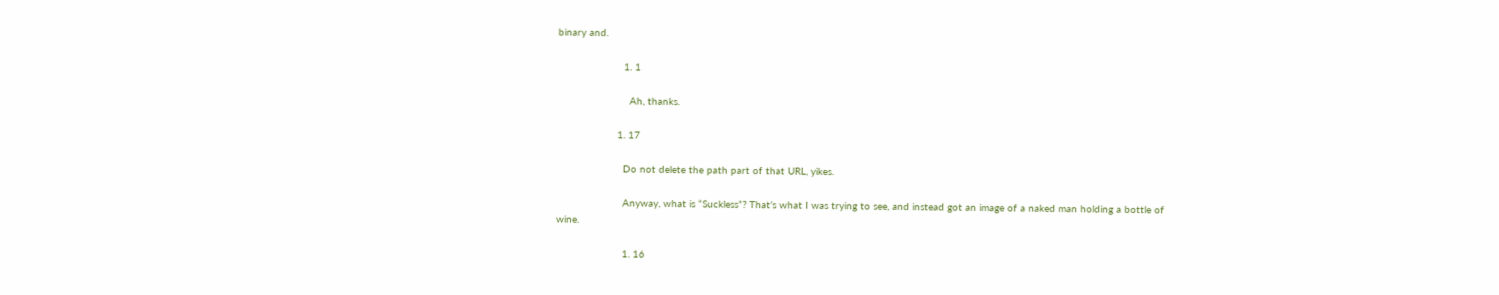binary and.

                      1. 1

                        Ah, thanks.

                    1. 17

                      Do not delete the path part of that URL, yikes.

                      Anyway, what is “Suckless”? That’s what I was trying to see, and instead got an image of a naked man holding a bottle of wine.

                      1. 16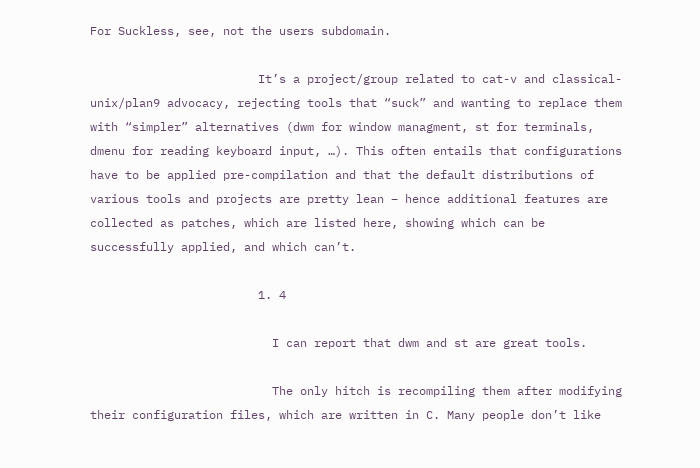For Suckless, see, not the users subdomain.

                        It’s a project/group related to cat-v and classical-unix/plan9 advocacy, rejecting tools that “suck” and wanting to replace them with “simpler” alternatives (dwm for window managment, st for terminals, dmenu for reading keyboard input, …). This often entails that configurations have to be applied pre-compilation and that the default distributions of various tools and projects are pretty lean – hence additional features are collected as patches, which are listed here, showing which can be successfully applied, and which can’t.

                        1. 4

                          I can report that dwm and st are great tools.

                          The only hitch is recompiling them after modifying their configuration files, which are written in C. Many people don’t like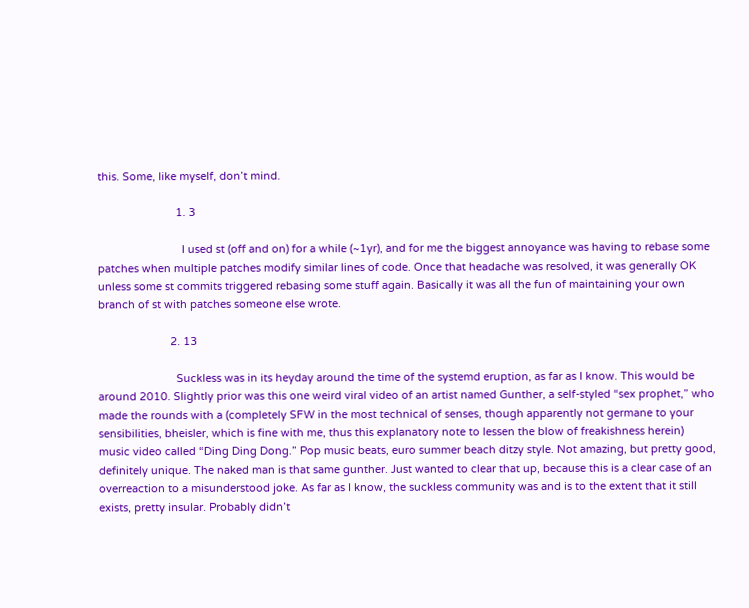this. Some, like myself, don’t mind.

                          1. 3

                            I used st (off and on) for a while (~1yr), and for me the biggest annoyance was having to rebase some patches when multiple patches modify similar lines of code. Once that headache was resolved, it was generally OK unless some st commits triggered rebasing some stuff again. Basically it was all the fun of maintaining your own branch of st with patches someone else wrote.

                        2. 13

                          Suckless was in its heyday around the time of the systemd eruption, as far as I know. This would be around 2010. Slightly prior was this one weird viral video of an artist named Gunther, a self-styled “sex prophet,” who made the rounds with a (completely SFW in the most technical of senses, though apparently not germane to your sensibilities, bheisler, which is fine with me, thus this explanatory note to lessen the blow of freakishness herein) music video called “Ding Ding Dong.” Pop music beats, euro summer beach ditzy style. Not amazing, but pretty good, definitely unique. The naked man is that same gunther. Just wanted to clear that up, because this is a clear case of an overreaction to a misunderstood joke. As far as I know, the suckless community was and is to the extent that it still exists, pretty insular. Probably didn’t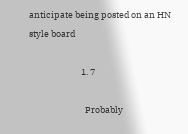anticipate being posted on an HN style board

                          1. 7

                            Probably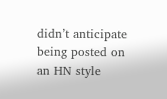didn’t anticipate being posted on an HN style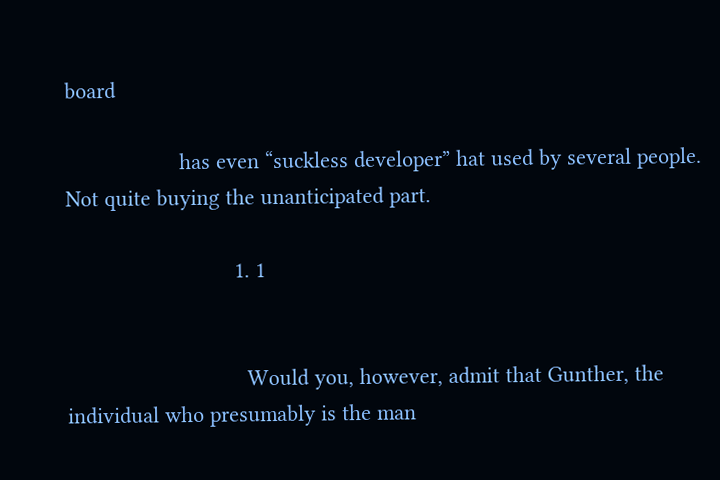board

                   has even “suckless developer” hat used by several people. Not quite buying the unanticipated part.

                            1. 1


                              Would you, however, admit that Gunther, the individual who presumably is the man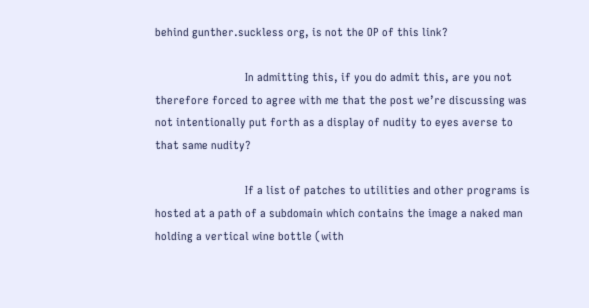behind gunther.suckless org, is not the OP of this link?

                              In admitting this, if you do admit this, are you not therefore forced to agree with me that the post we’re discussing was not intentionally put forth as a display of nudity to eyes averse to that same nudity?

                              If a list of patches to utilities and other programs is hosted at a path of a subdomain which contains the image a naked man holding a vertical wine bottle (with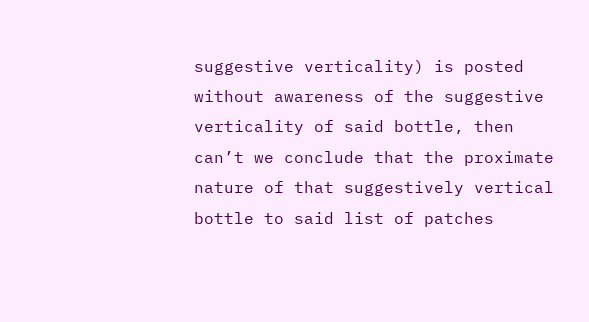suggestive verticality) is posted without awareness of the suggestive verticality of said bottle, then can’t we conclude that the proximate nature of that suggestively vertical bottle to said list of patches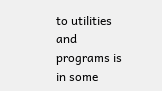to utilities and programs is in some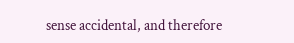sense accidental, and therefore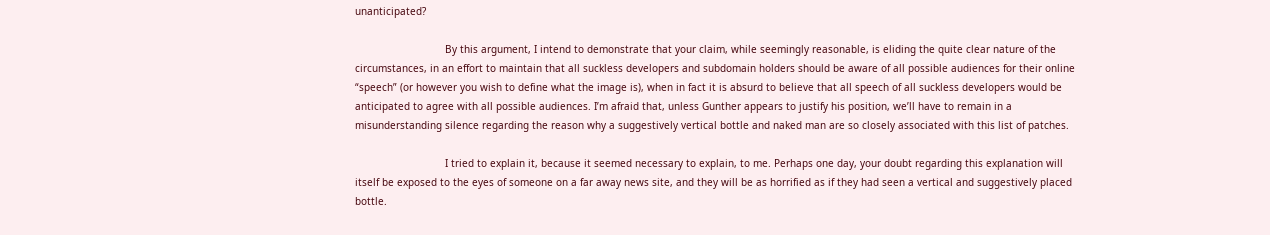unanticipated?

                              By this argument, I intend to demonstrate that your claim, while seemingly reasonable, is eliding the quite clear nature of the circumstances, in an effort to maintain that all suckless developers and subdomain holders should be aware of all possible audiences for their online “speech” (or however you wish to define what the image is), when in fact it is absurd to believe that all speech of all suckless developers would be anticipated to agree with all possible audiences. I’m afraid that, unless Gunther appears to justify his position, we’ll have to remain in a misunderstanding silence regarding the reason why a suggestively vertical bottle and naked man are so closely associated with this list of patches.

                              I tried to explain it, because it seemed necessary to explain, to me. Perhaps one day, your doubt regarding this explanation will itself be exposed to the eyes of someone on a far away news site, and they will be as horrified as if they had seen a vertical and suggestively placed bottle.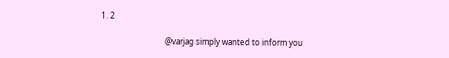1. 2

                                @varjag simply wanted to inform you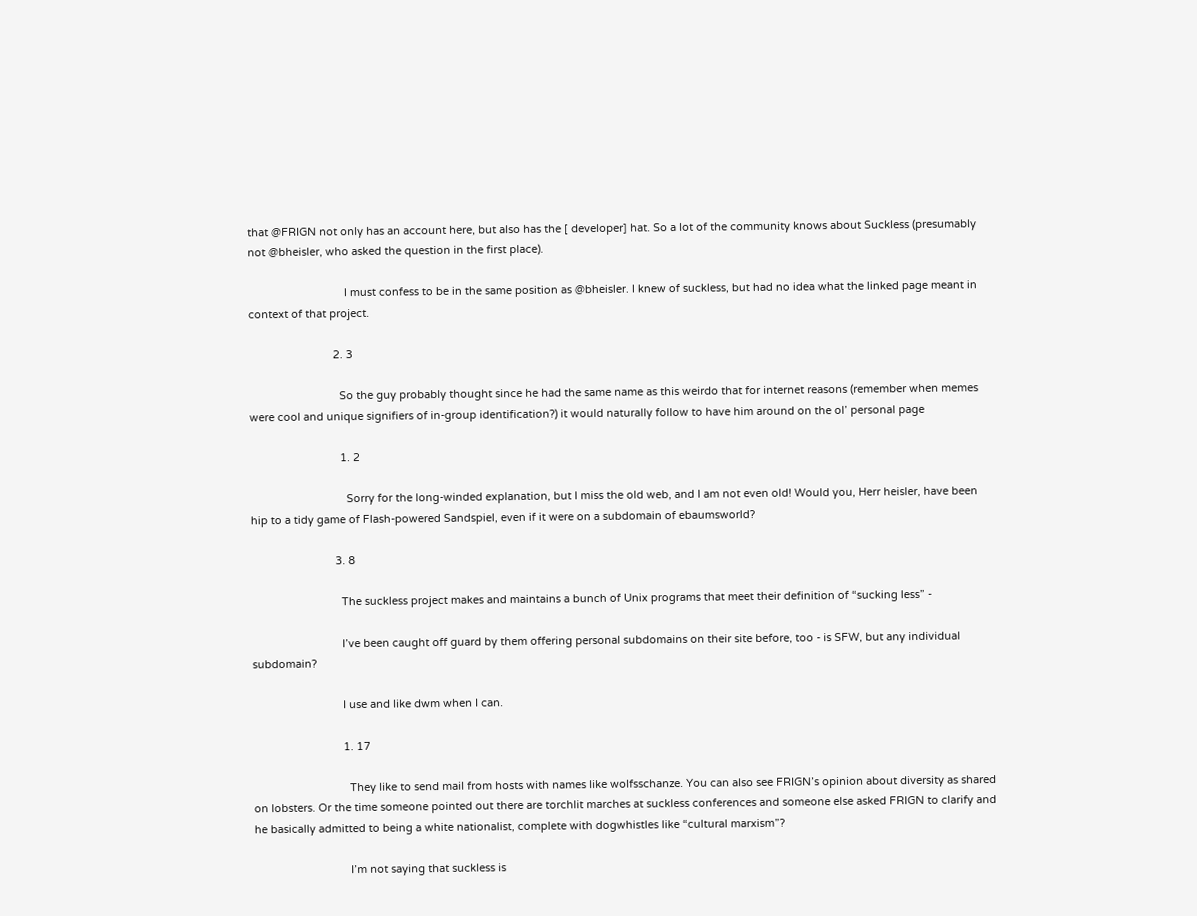that @FRIGN not only has an account here, but also has the [ developer] hat. So a lot of the community knows about Suckless (presumably not @bheisler, who asked the question in the first place).

                                I must confess to be in the same position as @bheisler. I knew of suckless, but had no idea what the linked page meant in context of that project.

                            2. 3

                              So the guy probably thought since he had the same name as this weirdo that for internet reasons (remember when memes were cool and unique signifiers of in-group identification?) it would naturally follow to have him around on the ol’ personal page

                              1. 2

                                Sorry for the long-winded explanation, but I miss the old web, and I am not even old! Would you, Herr heisler, have been hip to a tidy game of Flash-powered Sandspiel, even if it were on a subdomain of ebaumsworld?

                            3. 8

                              The suckless project makes and maintains a bunch of Unix programs that meet their definition of “sucking less” -

                              I’ve been caught off guard by them offering personal subdomains on their site before, too - is SFW, but any individual subdomain?

                              I use and like dwm when I can.

                              1. 17

                                They like to send mail from hosts with names like wolfsschanze. You can also see FRIGN’s opinion about diversity as shared on lobsters. Or the time someone pointed out there are torchlit marches at suckless conferences and someone else asked FRIGN to clarify and he basically admitted to being a white nationalist, complete with dogwhistles like “cultural marxism”?

                                I’m not saying that suckless is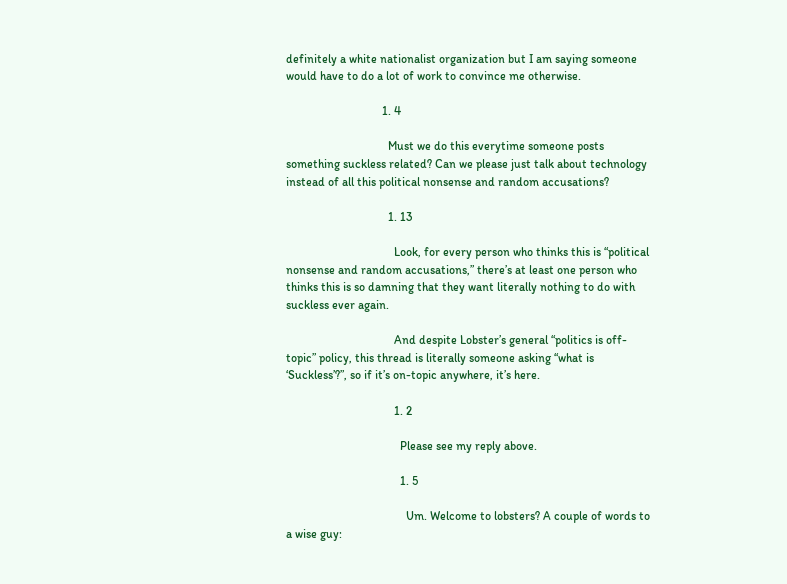definitely a white nationalist organization but I am saying someone would have to do a lot of work to convince me otherwise.

                                1. 4

                                  Must we do this everytime someone posts something suckless related? Can we please just talk about technology instead of all this political nonsense and random accusations?

                                  1. 13

                                    Look, for every person who thinks this is “political nonsense and random accusations,” there’s at least one person who thinks this is so damning that they want literally nothing to do with suckless ever again.

                                    And despite Lobster’s general “politics is off-topic” policy, this thread is literally someone asking “what is ‘Suckless’?”, so if it’s on-topic anywhere, it’s here.

                                    1. 2

                                      Please see my reply above.

                                      1. 5

                                        Um. Welcome to lobsters? A couple of words to a wise guy: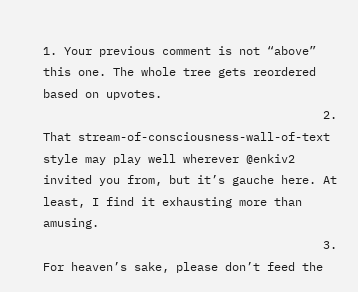1. Your previous comment is not “above” this one. The whole tree gets reordered based on upvotes.
                                        2. That stream-of-consciousness-wall-of-text style may play well wherever @enkiv2 invited you from, but it’s gauche here. At least, I find it exhausting more than amusing.
                                        3. For heaven’s sake, please don’t feed the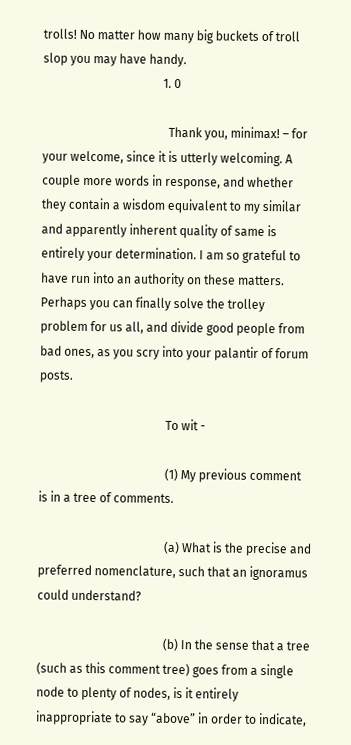trolls! No matter how many big buckets of troll slop you may have handy.
                                        1. 0

                                          Thank you, minimax! – for your welcome, since it is utterly welcoming. A couple more words in response, and whether they contain a wisdom equivalent to my similar and apparently inherent quality of same is entirely your determination. I am so grateful to have run into an authority on these matters. Perhaps you can finally solve the trolley problem for us all, and divide good people from bad ones, as you scry into your palantir of forum posts.

                                          To wit -

                                          (1) My previous comment is in a tree of comments.

                                          (a) What is the precise and preferred nomenclature, such that an ignoramus could understand?

                                          (b) In the sense that a tree (such as this comment tree) goes from a single node to plenty of nodes, is it entirely inappropriate to say “above” in order to indicate,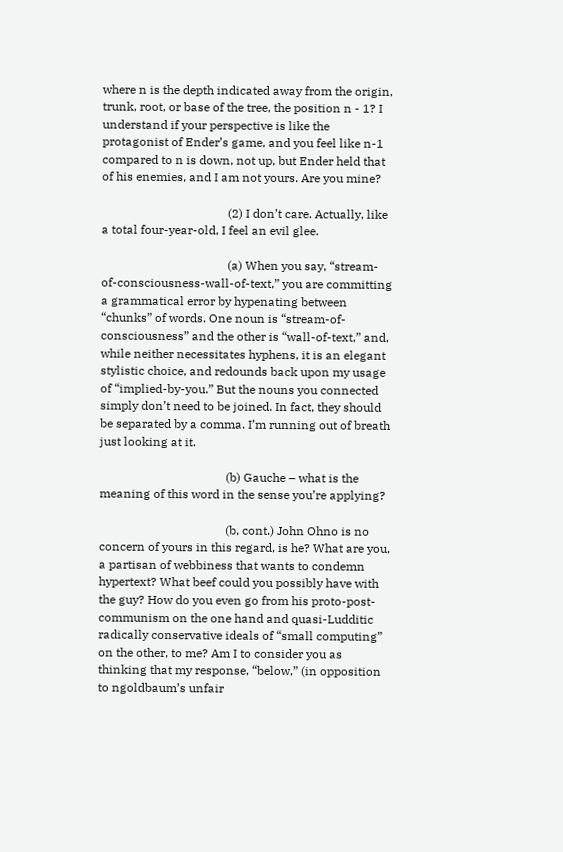where n is the depth indicated away from the origin, trunk, root, or base of the tree, the position n - 1? I understand if your perspective is like the protagonist of Ender’s game, and you feel like n-1 compared to n is down, not up, but Ender held that of his enemies, and I am not yours. Are you mine?

                                          (2) I don’t care. Actually, like a total four-year-old, I feel an evil glee.

                                          (a) When you say, “stream-of-consciousness-wall-of-text,” you are committing a grammatical error by hypenating between “chunks” of words. One noun is “stream-of-consciousness” and the other is “wall-of-text,” and, while neither necessitates hyphens, it is an elegant stylistic choice, and redounds back upon my usage of “implied-by-you.” But the nouns you connected simply don’t need to be joined. In fact, they should be separated by a comma. I’m running out of breath just looking at it.

                                          (b) Gauche – what is the meaning of this word in the sense you’re applying?

                                          (b, cont.) John Ohno is no concern of yours in this regard, is he? What are you, a partisan of webbiness that wants to condemn hypertext? What beef could you possibly have with the guy? How do you even go from his proto-post-communism on the one hand and quasi-Ludditic radically conservative ideals of “small computing” on the other, to me? Am I to consider you as thinking that my response, “below,” (in opposition to ngoldbaum’s unfair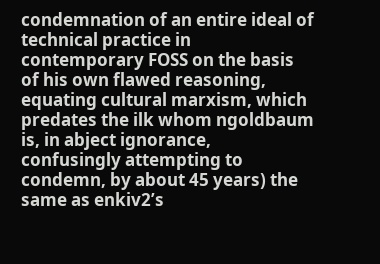condemnation of an entire ideal of technical practice in contemporary FOSS on the basis of his own flawed reasoning, equating cultural marxism, which predates the ilk whom ngoldbaum is, in abject ignorance, confusingly attempting to condemn, by about 45 years) the same as enkiv2’s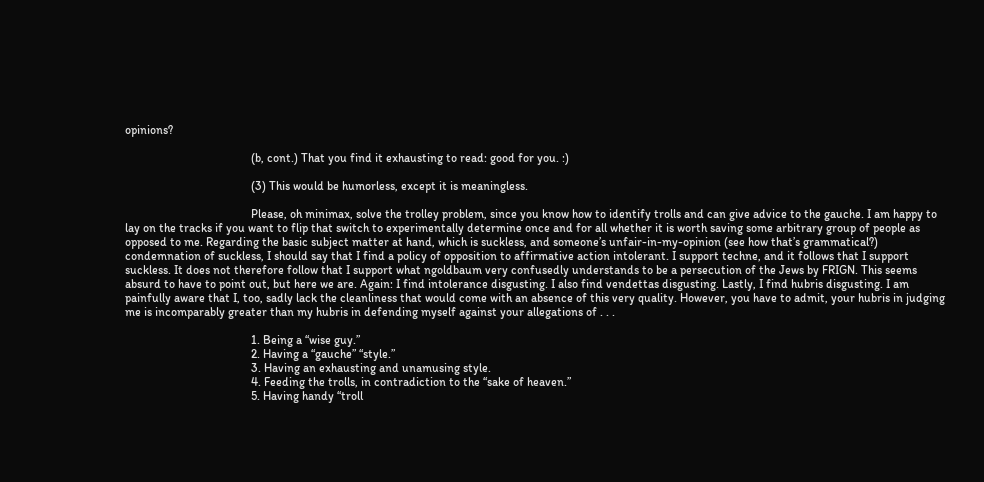opinions?

                                          (b, cont.) That you find it exhausting to read: good for you. :)

                                          (3) This would be humorless, except it is meaningless.

                                          Please, oh minimax, solve the trolley problem, since you know how to identify trolls and can give advice to the gauche. I am happy to lay on the tracks if you want to flip that switch to experimentally determine once and for all whether it is worth saving some arbitrary group of people as opposed to me. Regarding the basic subject matter at hand, which is suckless, and someone’s unfair-in-my-opinion (see how that’s grammatical?) condemnation of suckless, I should say that I find a policy of opposition to affirmative action intolerant. I support techne, and it follows that I support suckless. It does not therefore follow that I support what ngoldbaum very confusedly understands to be a persecution of the Jews by FRIGN. This seems absurd to have to point out, but here we are. Again: I find intolerance disgusting. I also find vendettas disgusting. Lastly, I find hubris disgusting. I am painfully aware that I, too, sadly lack the cleanliness that would come with an absence of this very quality. However, you have to admit, your hubris in judging me is incomparably greater than my hubris in defending myself against your allegations of . . .

                                          1. Being a “wise guy.”
                                          2. Having a “gauche” “style.”
                                          3. Having an exhausting and unamusing style.
                                          4. Feeding the trolls, in contradiction to the “sake of heaven.”
                                          5. Having handy “troll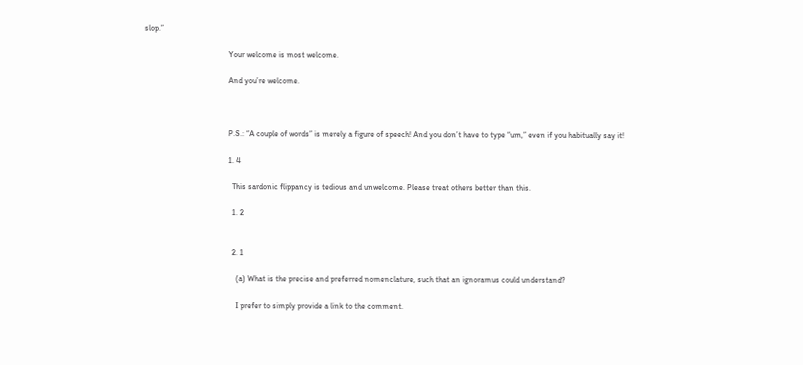slop.”

                                          Your welcome is most welcome.

                                          And you’re welcome.



                                          P.S.: “A couple of words” is merely a figure of speech! And you don’t have to type “um,” even if you habitually say it!

                                          1. 4

                                            This sardonic flippancy is tedious and unwelcome. Please treat others better than this.

                                            1. 2


                                            2. 1

                                              (a) What is the precise and preferred nomenclature, such that an ignoramus could understand?

                                              I prefer to simply provide a link to the comment.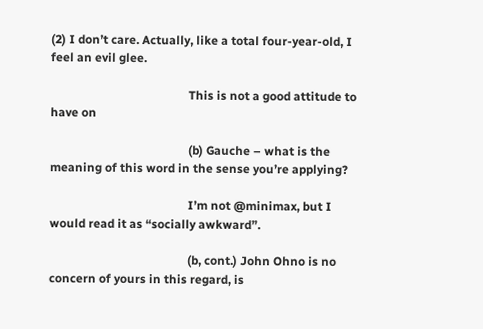(2) I don’t care. Actually, like a total four-year-old, I feel an evil glee.

                                              This is not a good attitude to have on

                                              (b) Gauche – what is the meaning of this word in the sense you’re applying?

                                              I’m not @minimax, but I would read it as “socially awkward”.

                                              (b, cont.) John Ohno is no concern of yours in this regard, is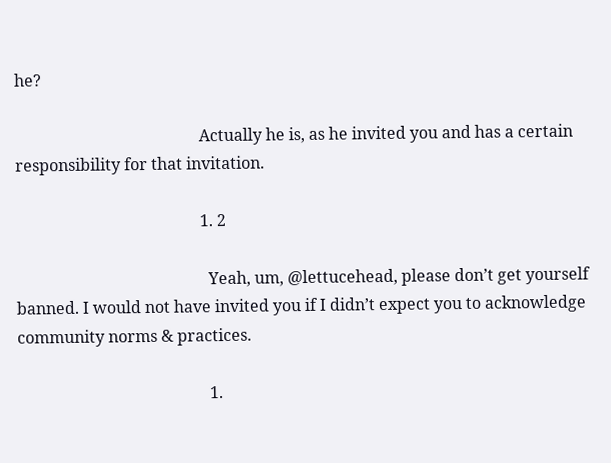he?

                                              Actually he is, as he invited you and has a certain responsibility for that invitation.

                                              1. 2

                                                Yeah, um, @lettucehead, please don’t get yourself banned. I would not have invited you if I didn’t expect you to acknowledge community norms & practices.

                                                1.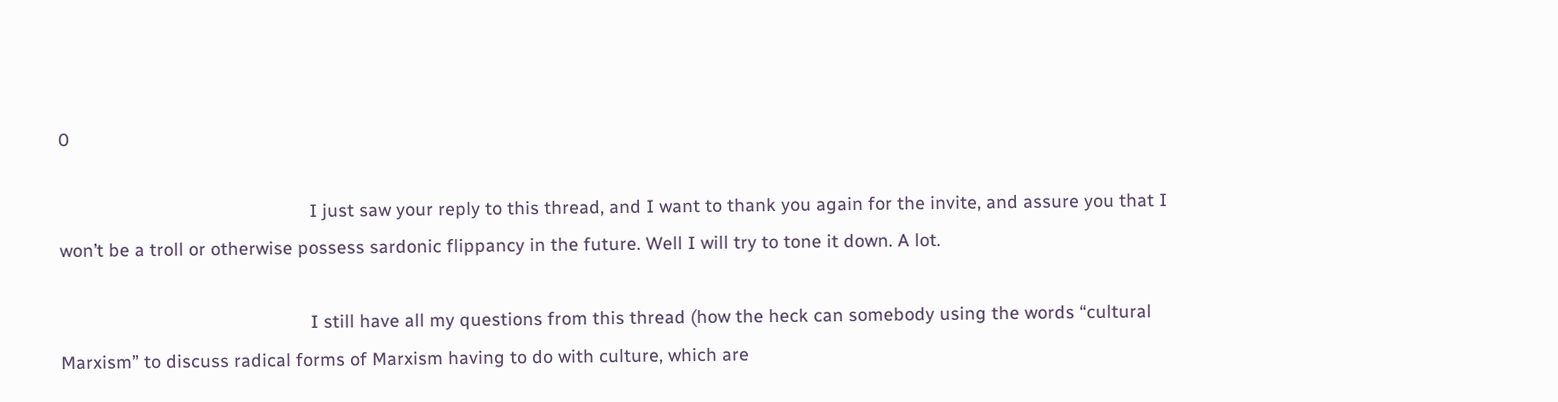0

                                                  I just saw your reply to this thread, and I want to thank you again for the invite, and assure you that I won’t be a troll or otherwise possess sardonic flippancy in the future. Well I will try to tone it down. A lot.

                                                  I still have all my questions from this thread (how the heck can somebody using the words “cultural Marxism” to discuss radical forms of Marxism having to do with culture, which are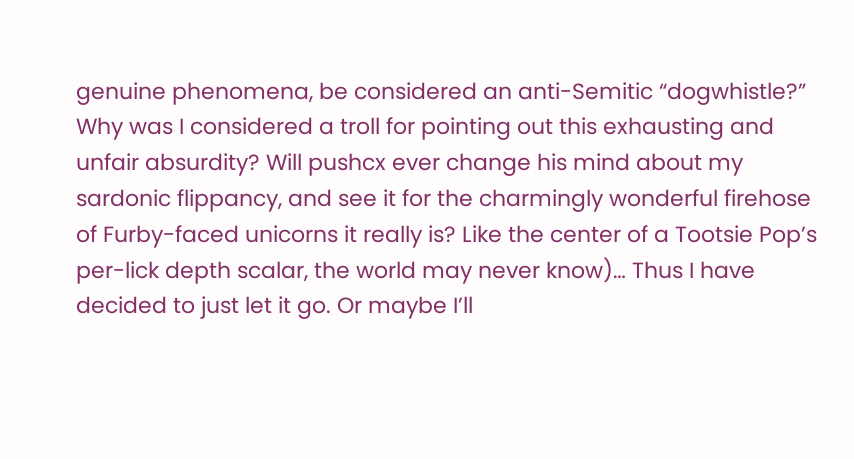genuine phenomena, be considered an anti-Semitic “dogwhistle?” Why was I considered a troll for pointing out this exhausting and unfair absurdity? Will pushcx ever change his mind about my sardonic flippancy, and see it for the charmingly wonderful firehose of Furby-faced unicorns it really is? Like the center of a Tootsie Pop’s per-lick depth scalar, the world may never know)… Thus I have decided to just let it go. Or maybe I’ll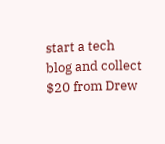start a tech blog and collect $20 from Drew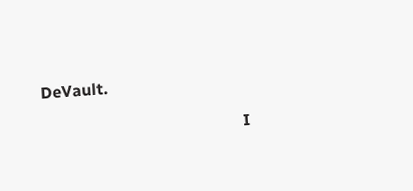DeVault.

                                                  I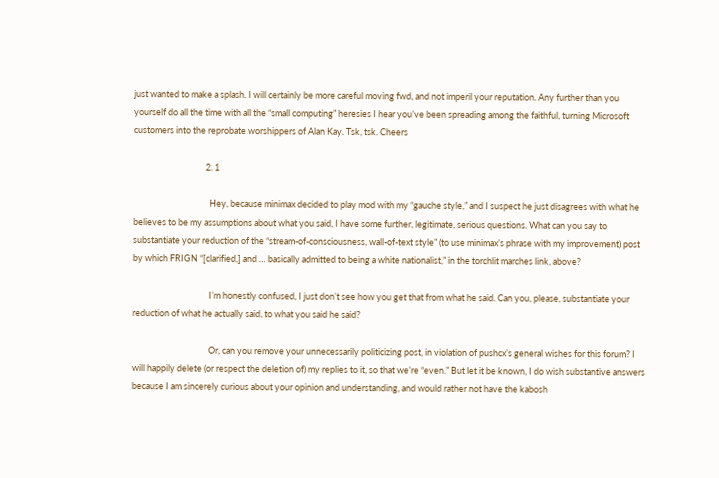just wanted to make a splash. I will certainly be more careful moving fwd, and not imperil your reputation. Any further than you yourself do all the time with all the “small computing” heresies I hear you’ve been spreading among the faithful, turning Microsoft customers into the reprobate worshippers of Alan Kay. Tsk, tsk. Cheers

                                    2. 1

                                      Hey, because minimax decided to play mod with my “gauche style,” and I suspect he just disagrees with what he believes to be my assumptions about what you said, I have some further, legitimate, serious questions. What can you say to substantiate your reduction of the “stream-of-consciousness, wall-of-text style” (to use minimax’s phrase with my improvement) post by which FRIGN “[clarified,] and … basically admitted to being a white nationalist,” in the torchlit marches link, above?

                                      I’m honestly confused, I just don’t see how you get that from what he said. Can you, please, substantiate your reduction of what he actually said, to what you said he said?

                                      Or, can you remove your unnecessarily politicizing post, in violation of pushcx’s general wishes for this forum? I will happily delete (or respect the deletion of) my replies to it, so that we’re “even.” But let it be known, I do wish substantive answers because I am sincerely curious about your opinion and understanding, and would rather not have the kabosh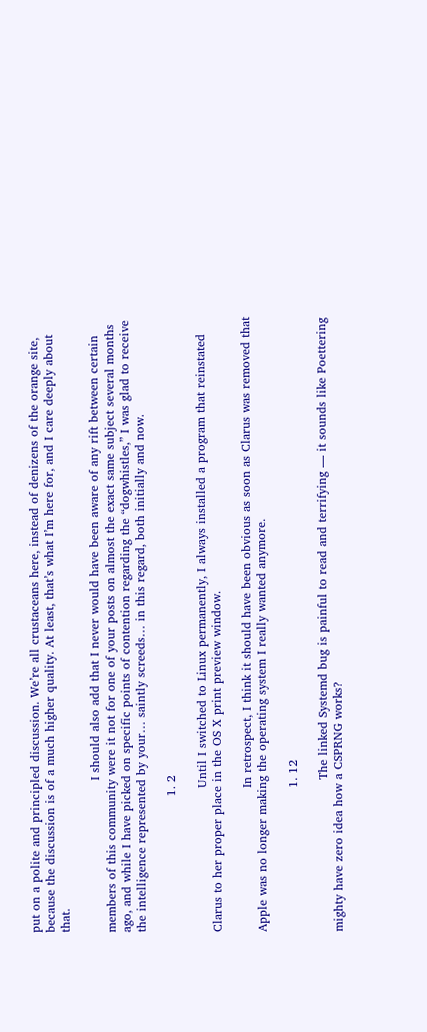put on a polite and principled discussion. We’re all crustaceans here, instead of denizens of the orange site, because the discussion is of a much higher quality. At least, that’s what I’m here for, and I care deeply about that.

                                      I should also add that I never would have been aware of any rift between certain members of this community were it not for one of your posts on almost the exact same subject several months ago, and while I have picked on specific points of contention regarding the “dogwhistles,” I was glad to receive the intelligence represented by your… saintly screeds… in this regard, both initially and now.

                                  1. 2

                                    Until I switched to Linux permanently, I always installed a program that reinstated Clarus to her proper place in the OS X print preview window.

                                    In retrospect, I think it should have been obvious as soon as Clarus was removed that Apple was no longer making the operating system I really wanted anymore.

                                    1. 12

                                      The linked Systemd bug is painful to read and terrifying — it sounds like Poettering mighty have zero idea how a CSPRNG works?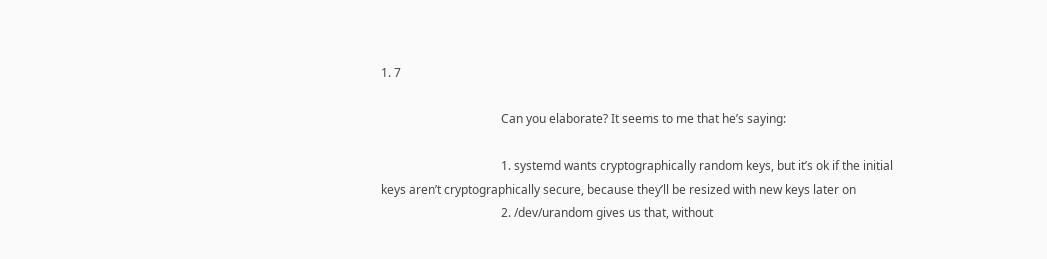1. 7

                                        Can you elaborate? It seems to me that he’s saying:

                                        1. systemd wants cryptographically random keys, but it’s ok if the initial keys aren’t cryptographically secure, because they’ll be resized with new keys later on
                                        2. /dev/urandom gives us that, without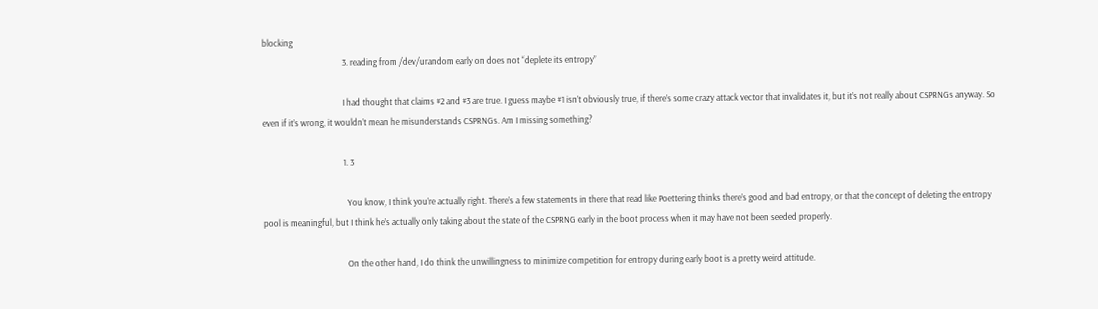blocking
                                        3. reading from /dev/urandom early on does not “deplete its entropy”

                                        I had thought that claims #2 and #3 are true. I guess maybe #1 isn’t obviously true, if there’s some crazy attack vector that invalidates it, but it’s not really about CSPRNGs anyway. So even if it’s wrong, it wouldn’t mean he misunderstands CSPRNGs. Am I missing something?

                                        1. 3

                                          You know, I think you’re actually right. There’s a few statements in there that read like Poettering thinks there’s good and bad entropy, or that the concept of deleting the entropy pool is meaningful, but I think he’s actually only taking about the state of the CSPRNG early in the boot process when it may have not been seeded properly.

                                          On the other hand, I do think the unwillingness to minimize competition for entropy during early boot is a pretty weird attitude.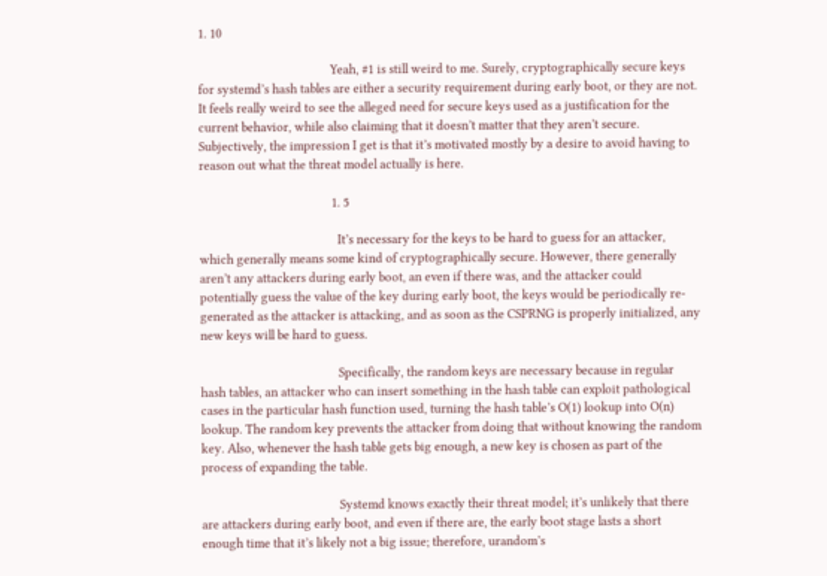1. 10

                                            Yeah, #1 is still weird to me. Surely, cryptographically secure keys for systemd’s hash tables are either a security requirement during early boot, or they are not. It feels really weird to see the alleged need for secure keys used as a justification for the current behavior, while also claiming that it doesn’t matter that they aren’t secure. Subjectively, the impression I get is that it’s motivated mostly by a desire to avoid having to reason out what the threat model actually is here.

                                            1. 5

                                              It’s necessary for the keys to be hard to guess for an attacker, which generally means some kind of cryptographically secure. However, there generally aren’t any attackers during early boot, an even if there was, and the attacker could potentially guess the value of the key during early boot, the keys would be periodically re-generated as the attacker is attacking, and as soon as the CSPRNG is properly initialized, any new keys will be hard to guess.

                                              Specifically, the random keys are necessary because in regular hash tables, an attacker who can insert something in the hash table can exploit pathological cases in the particular hash function used, turning the hash table’s O(1) lookup into O(n) lookup. The random key prevents the attacker from doing that without knowing the random key. Also, whenever the hash table gets big enough, a new key is chosen as part of the process of expanding the table.

                                              Systemd knows exactly their threat model; it’s unlikely that there are attackers during early boot, and even if there are, the early boot stage lasts a short enough time that it’s likely not a big issue; therefore, urandom’s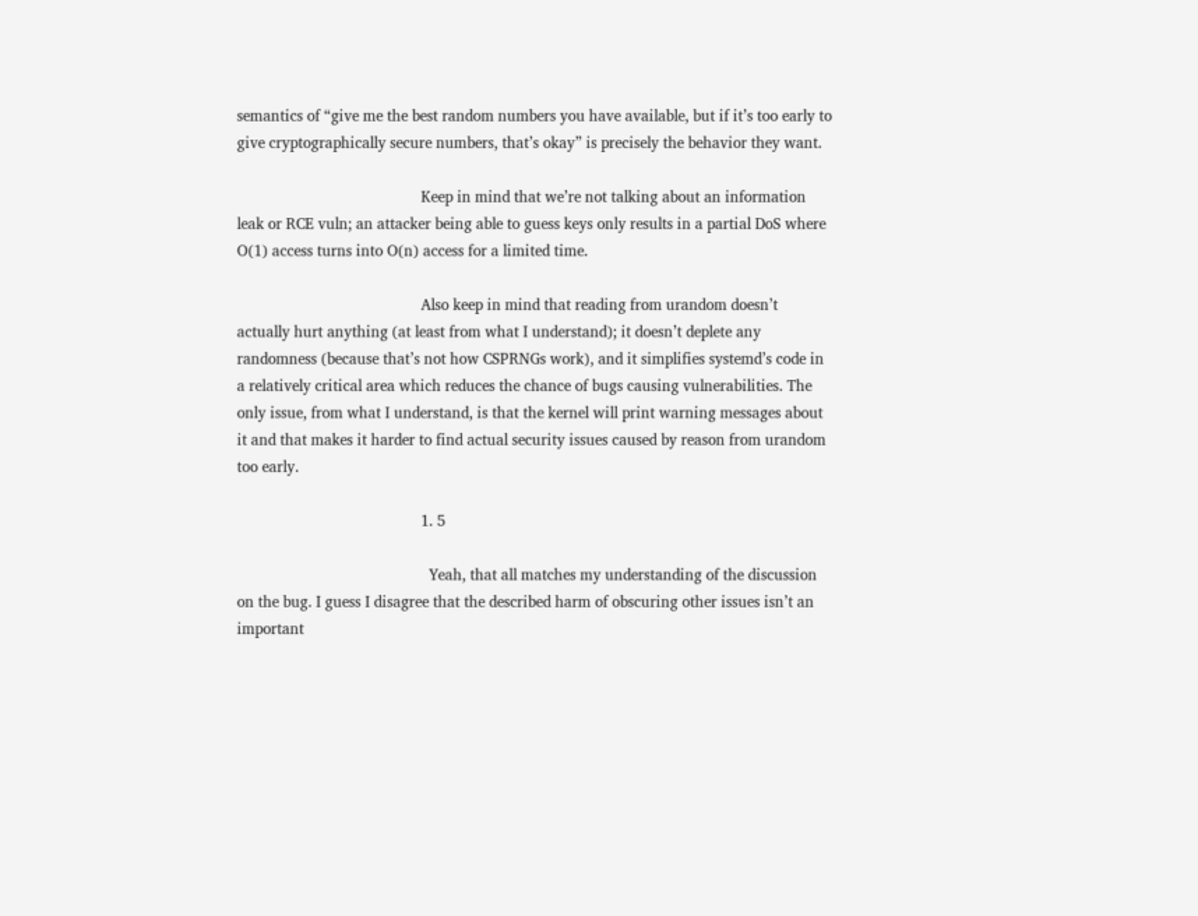semantics of “give me the best random numbers you have available, but if it’s too early to give cryptographically secure numbers, that’s okay” is precisely the behavior they want.

                                              Keep in mind that we’re not talking about an information leak or RCE vuln; an attacker being able to guess keys only results in a partial DoS where O(1) access turns into O(n) access for a limited time.

                                              Also keep in mind that reading from urandom doesn’t actually hurt anything (at least from what I understand); it doesn’t deplete any randomness (because that’s not how CSPRNGs work), and it simplifies systemd’s code in a relatively critical area which reduces the chance of bugs causing vulnerabilities. The only issue, from what I understand, is that the kernel will print warning messages about it and that makes it harder to find actual security issues caused by reason from urandom too early.

                                              1. 5

                                                Yeah, that all matches my understanding of the discussion on the bug. I guess I disagree that the described harm of obscuring other issues isn’t an important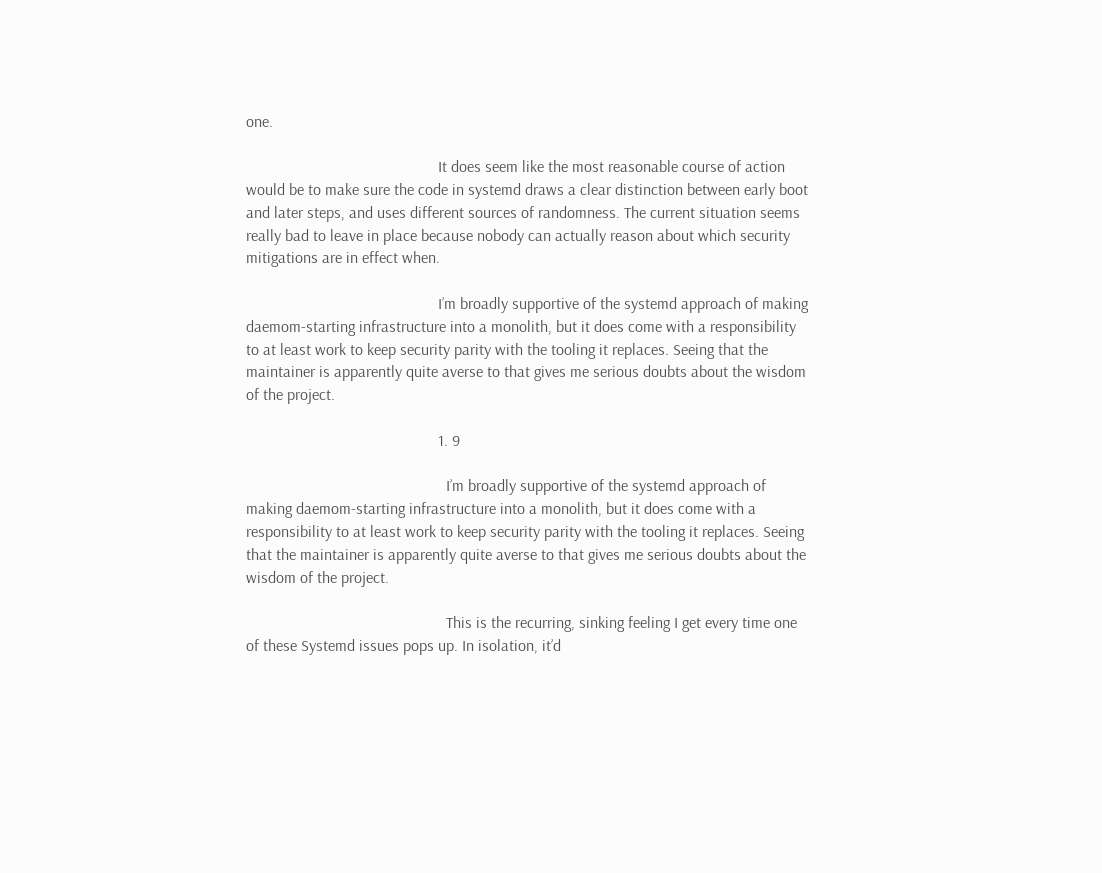one.

                                                It does seem like the most reasonable course of action would be to make sure the code in systemd draws a clear distinction between early boot and later steps, and uses different sources of randomness. The current situation seems really bad to leave in place because nobody can actually reason about which security mitigations are in effect when.

                                                I’m broadly supportive of the systemd approach of making daemom-starting infrastructure into a monolith, but it does come with a responsibility to at least work to keep security parity with the tooling it replaces. Seeing that the maintainer is apparently quite averse to that gives me serious doubts about the wisdom of the project.

                                                1. 9

                                                  I’m broadly supportive of the systemd approach of making daemom-starting infrastructure into a monolith, but it does come with a responsibility to at least work to keep security parity with the tooling it replaces. Seeing that the maintainer is apparently quite averse to that gives me serious doubts about the wisdom of the project.

                                                  This is the recurring, sinking feeling I get every time one of these Systemd issues pops up. In isolation, it’d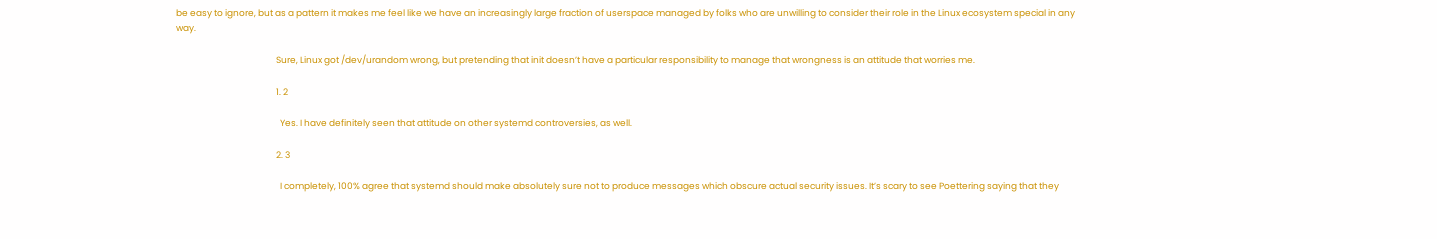be easy to ignore, but as a pattern it makes me feel like we have an increasingly large fraction of userspace managed by folks who are unwilling to consider their role in the Linux ecosystem special in any way.

                                                  Sure, Linux got /dev/urandom wrong, but pretending that init doesn’t have a particular responsibility to manage that wrongness is an attitude that worries me.

                                                  1. 2

                                                    Yes. I have definitely seen that attitude on other systemd controversies, as well.

                                                  2. 3

                                                    I completely, 100% agree that systemd should make absolutely sure not to produce messages which obscure actual security issues. It’s scary to see Poettering saying that they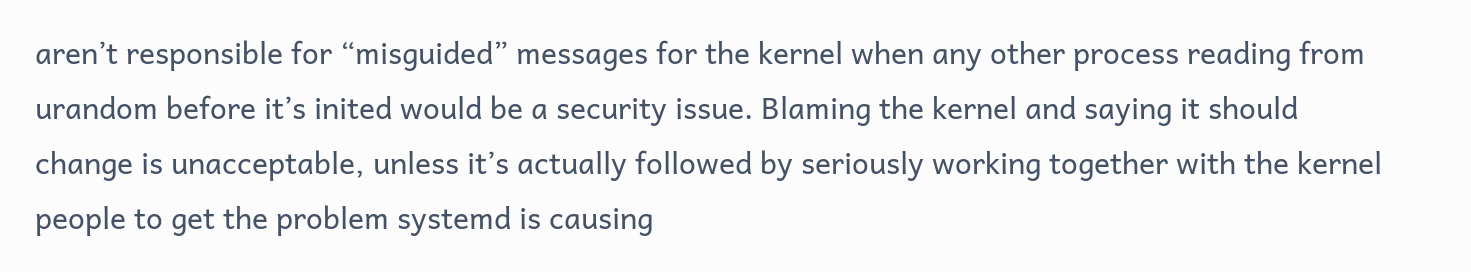aren’t responsible for “misguided” messages for the kernel when any other process reading from urandom before it’s inited would be a security issue. Blaming the kernel and saying it should change is unacceptable, unless it’s actually followed by seriously working together with the kernel people to get the problem systemd is causing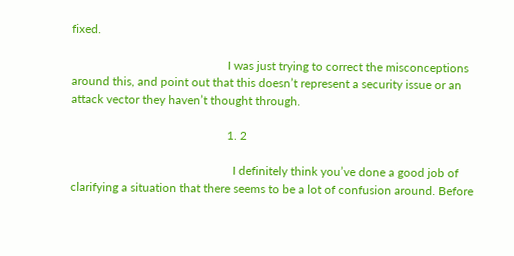fixed.

                                                    I was just trying to correct the misconceptions around this, and point out that this doesn’t represent a security issue or an attack vector they haven’t thought through.

                                                    1. 2

                                                      I definitely think you’ve done a good job of clarifying a situation that there seems to be a lot of confusion around. Before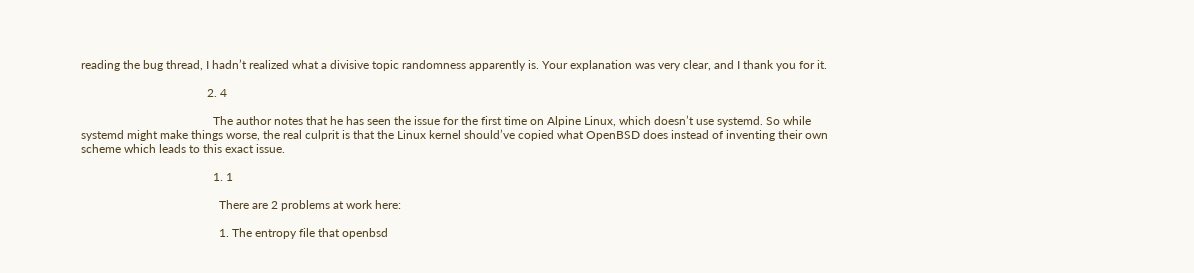reading the bug thread, I hadn’t realized what a divisive topic randomness apparently is. Your explanation was very clear, and I thank you for it.

                                          2. 4

                                            The author notes that he has seen the issue for the first time on Alpine Linux, which doesn’t use systemd. So while systemd might make things worse, the real culprit is that the Linux kernel should’ve copied what OpenBSD does instead of inventing their own scheme which leads to this exact issue.

                                            1. 1

                                              There are 2 problems at work here:

                                              1. The entropy file that openbsd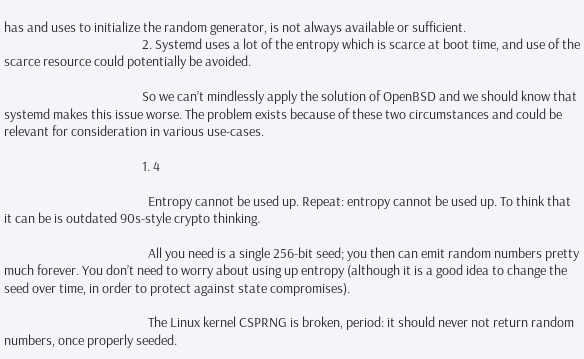has and uses to initialize the random generator, is not always available or sufficient.
                                              2. Systemd uses a lot of the entropy which is scarce at boot time, and use of the scarce resource could potentially be avoided.

                                              So we can’t mindlessly apply the solution of OpenBSD and we should know that systemd makes this issue worse. The problem exists because of these two circumstances and could be relevant for consideration in various use-cases.

                                              1. 4

                                                Entropy cannot be used up. Repeat: entropy cannot be used up. To think that it can be is outdated 90s-style crypto thinking.

                                                All you need is a single 256-bit seed; you then can emit random numbers pretty much forever. You don’t need to worry about using up entropy (although it is a good idea to change the seed over time, in order to protect against state compromises).

                                                The Linux kernel CSPRNG is broken, period: it should never not return random numbers, once properly seeded.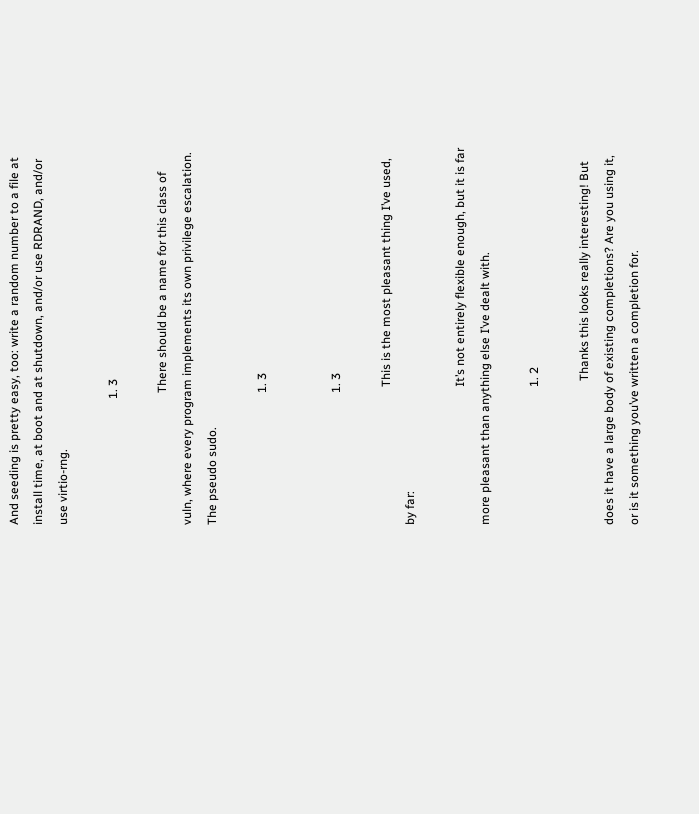And seeding is pretty easy, too: write a random number to a file at install time, at boot and at shutdown, and/or use RDRAND, and/or use virtio-rng.

                                          1. 3

                                            There should be a name for this class of vuln, where every program implements its own privilege escalation. The pseudo sudo.

                                            1. 3


                                            1. 3

                                              This is the most pleasant thing I’ve used, by far:

                                              It’s not entirely flexible enough, but it is far more pleasant than anything else I’ve dealt with.

                                              1. 2

                                                Thanks this looks really interesting! But does it have a large body of existing completions? Are you using it, or is it something you’ve written a completion for.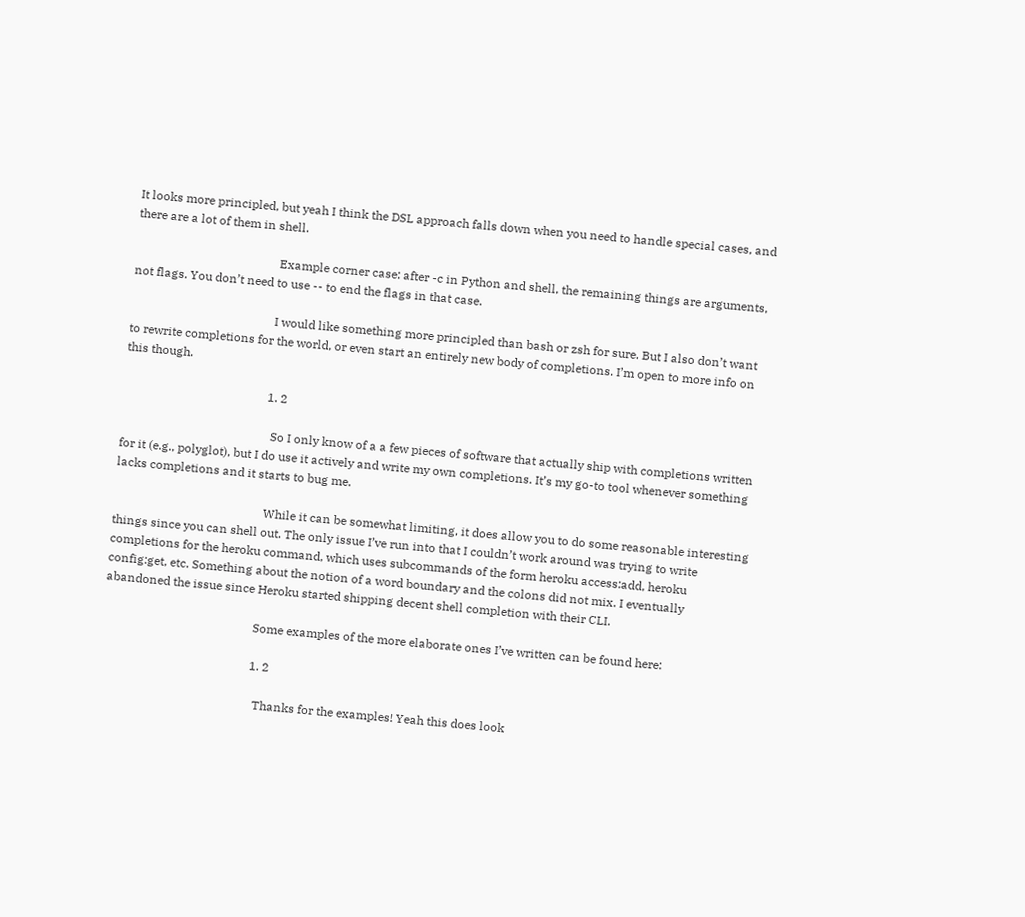It looks more principled, but yeah I think the DSL approach falls down when you need to handle special cases, and there are a lot of them in shell.

                                                Example corner case: after -c in Python and shell, the remaining things are arguments, not flags. You don’t need to use -- to end the flags in that case.

                                                I would like something more principled than bash or zsh for sure. But I also don’t want to rewrite completions for the world, or even start an entirely new body of completions. I’m open to more info on this though.

                                                1. 2

                                                  So I only know of a a few pieces of software that actually ship with completions written for it (e.g., polyglot), but I do use it actively and write my own completions. It’s my go-to tool whenever something lacks completions and it starts to bug me.

                                                  While it can be somewhat limiting, it does allow you to do some reasonable interesting things since you can shell out. The only issue I’ve run into that I couldn’t work around was trying to write completions for the heroku command, which uses subcommands of the form heroku access:add, heroku config:get, etc. Something about the notion of a word boundary and the colons did not mix. I eventually abandoned the issue since Heroku started shipping decent shell completion with their CLI.

                                                  Some examples of the more elaborate ones I’ve written can be found here:

                                                  1. 2

                                                    Thanks for the examples! Yeah this does look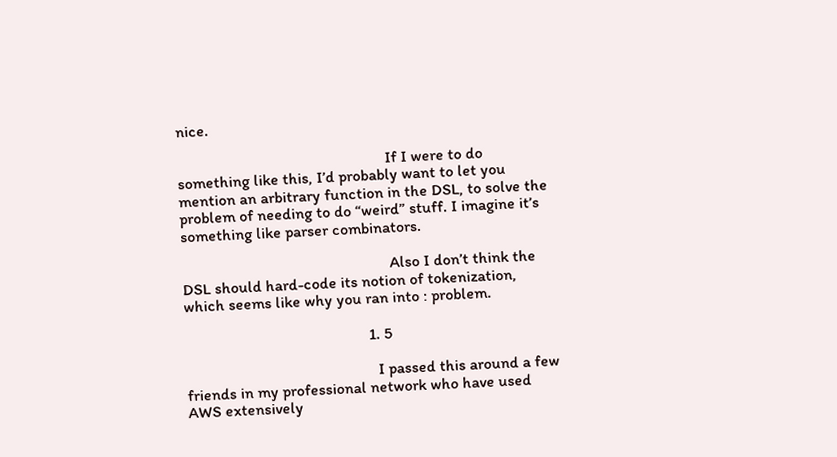nice.

                                                    If I were to do something like this, I’d probably want to let you mention an arbitrary function in the DSL, to solve the problem of needing to do “weird” stuff. I imagine it’s something like parser combinators.

                                                    Also I don’t think the DSL should hard-code its notion of tokenization, which seems like why you ran into : problem.

                                              1. 5

                                                I passed this around a few friends in my professional network who have used AWS extensively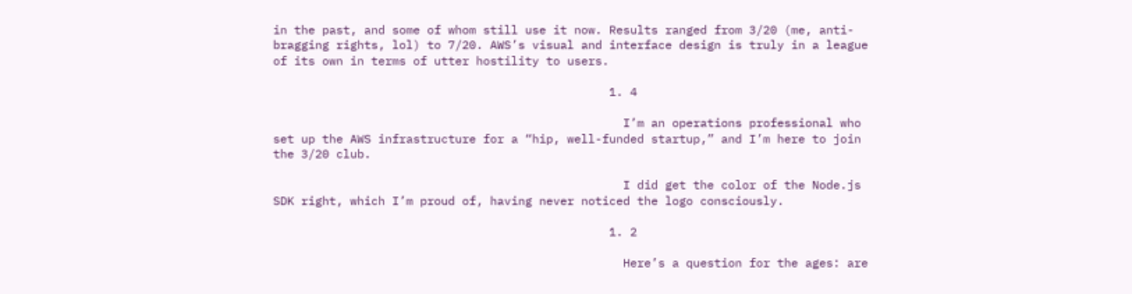in the past, and some of whom still use it now. Results ranged from 3/20 (me, anti-bragging rights, lol) to 7/20. AWS’s visual and interface design is truly in a league of its own in terms of utter hostility to users.

                                                1. 4

                                                  I’m an operations professional who set up the AWS infrastructure for a “hip, well-funded startup,” and I’m here to join the 3/20 club.

                                                  I did get the color of the Node.js SDK right, which I’m proud of, having never noticed the logo consciously.

                                                1. 2

                                                  Here’s a question for the ages: are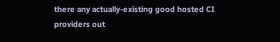there any actually-existing good hosted CI providers out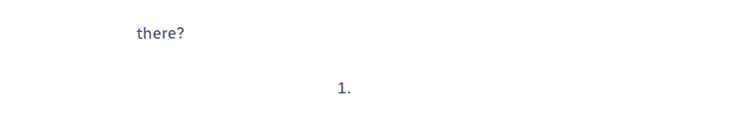there?

                                                  1.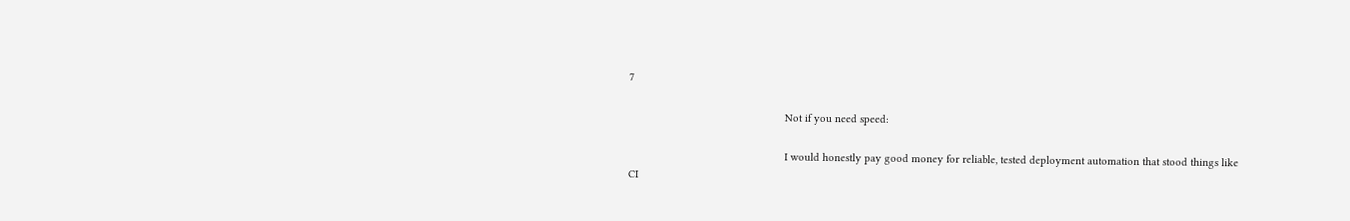7

                                                    Not if you need speed:

                                                    I would honestly pay good money for reliable, tested deployment automation that stood things like CI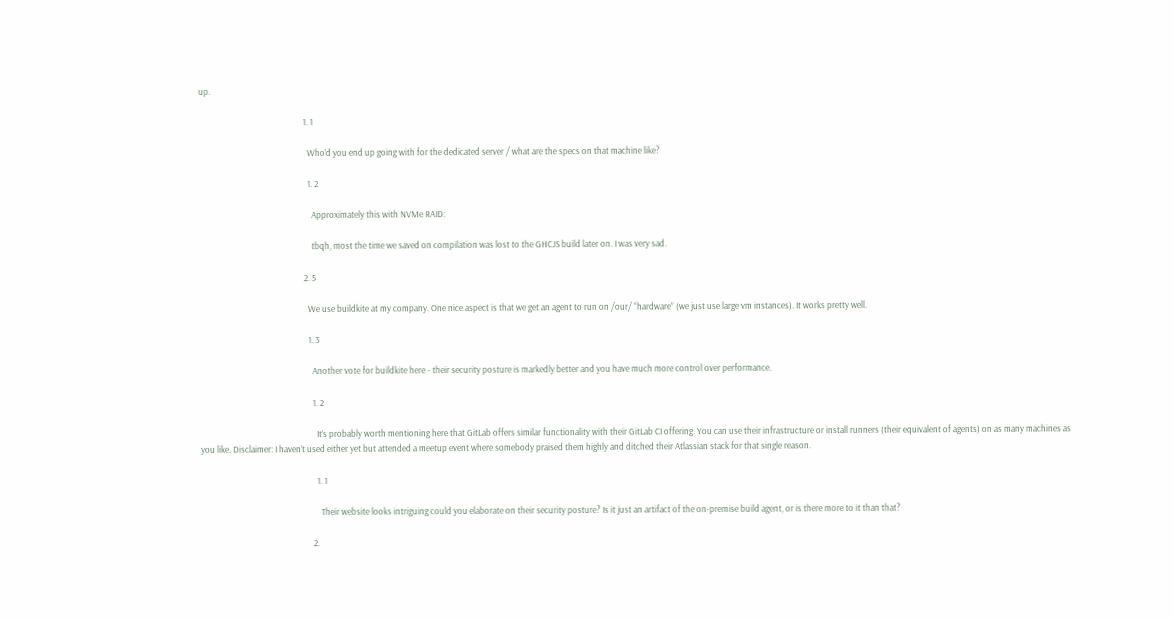up.

                                                    1. 1

                                                      Who’d you end up going with for the dedicated server / what are the specs on that machine like?

                                                      1. 2

                                                        Approximately this with NVMe RAID:

                                                        tbqh, most the time we saved on compilation was lost to the GHCJS build later on. I was very sad.

                                                    2. 5

                                                      We use buildkite at my company. One nice aspect is that we get an agent to run on /our/ “hardware” (we just use large vm instances). It works pretty well.

                                                      1. 3

                                                        Another vote for buildkite here - their security posture is markedly better and you have much more control over performance.

                                                        1. 2

                                                          It’s probably worth mentioning here that GitLab offers similar functionality with their GitLab CI offering. You can use their infrastructure or install runners (their equivalent of agents) on as many machines as you like. Disclaimer: I haven’t used either yet but attended a meetup event where somebody praised them highly and ditched their Atlassian stack for that single reason.

                                                          1. 1

                                                            Their website looks intriguing could you elaborate on their security posture? Is it just an artifact of the on-premise build agent, or is there more to it than that?

                                                        2.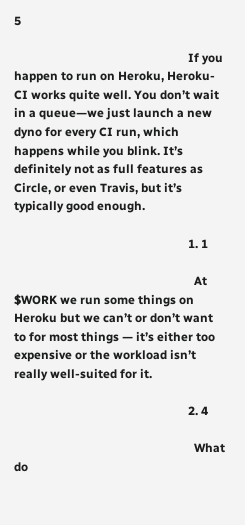5

                                                          If you happen to run on Heroku, Heroku-CI works quite well. You don’t wait in a queue—we just launch a new dyno for every CI run, which happens while you blink. It’s definitely not as full features as Circle, or even Travis, but it’s typically good enough.

                                                          1. 1

                                                            At $WORK we run some things on Heroku but we can’t or don’t want to for most things — it’s either too expensive or the workload isn’t really well-suited for it.

                                                          2. 4

                                                            What do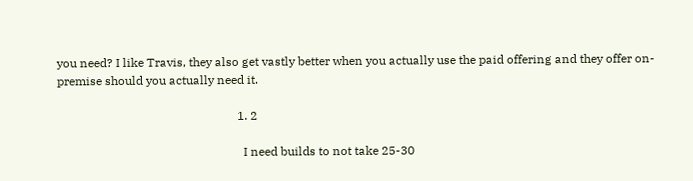you need? I like Travis, they also get vastly better when you actually use the paid offering and they offer on-premise should you actually need it.

                                                            1. 2

                                                              I need builds to not take 25-30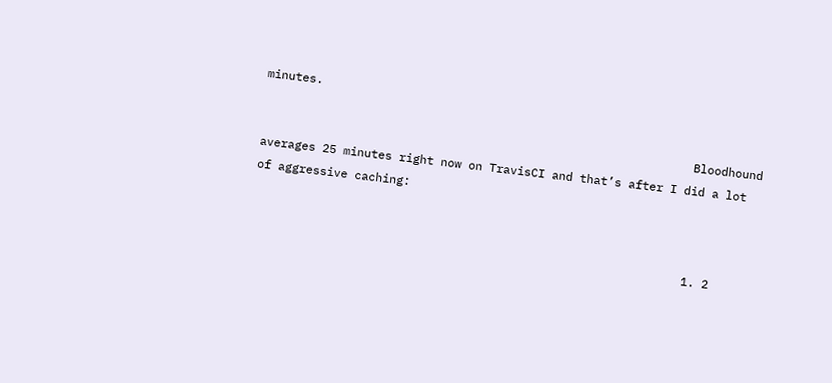minutes.

                                                              Bloodhound averages 25 minutes right now on TravisCI and that’s after I did a lot of aggressive caching:


                                                              1. 2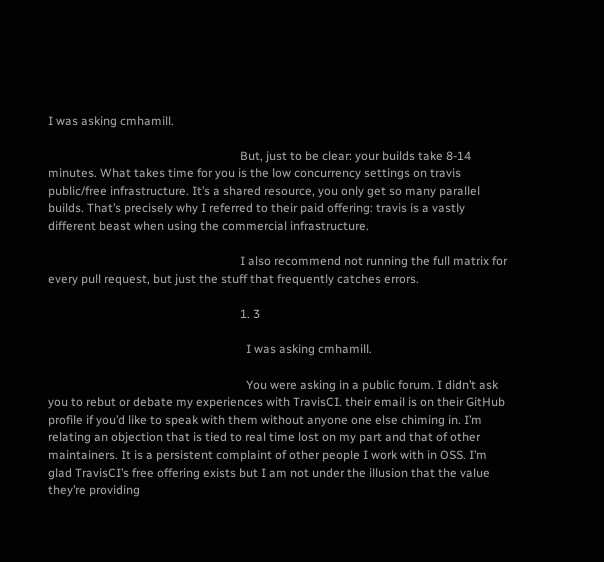I was asking cmhamill.

                                                                But, just to be clear: your builds take 8-14 minutes. What takes time for you is the low concurrency settings on travis public/free infrastructure. It’s a shared resource, you only get so many parallel builds. That’s precisely why I referred to their paid offering: travis is a vastly different beast when using the commercial infrastructure.

                                                                I also recommend not running the full matrix for every pull request, but just the stuff that frequently catches errors.

                                                                1. 3

                                                                  I was asking cmhamill.

                                                                  You were asking in a public forum. I didn’t ask you to rebut or debate my experiences with TravisCI. their email is on their GitHub profile if you’d like to speak with them without anyone one else chiming in. I’m relating an objection that is tied to real time lost on my part and that of other maintainers. It is a persistent complaint of other people I work with in OSS. I’m glad TravisCI’s free offering exists but I am not under the illusion that the value they’re providing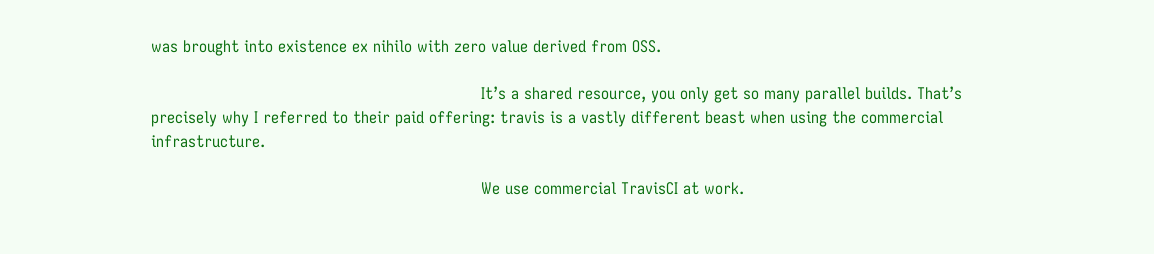was brought into existence ex nihilo with zero value derived from OSS.

                                                                  It’s a shared resource, you only get so many parallel builds. That’s precisely why I referred to their paid offering: travis is a vastly different beast when using the commercial infrastructure.

                                                                  We use commercial TravisCI at work.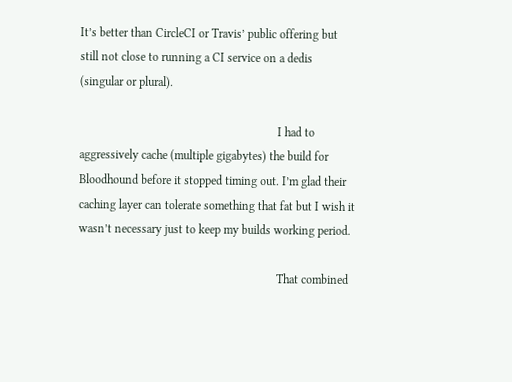It’s better than CircleCI or Travis’ public offering but still not close to running a CI service on a dedis (singular or plural).

                                                                  I had to aggressively cache (multiple gigabytes) the build for Bloodhound before it stopped timing out. I’m glad their caching layer can tolerate something that fat but I wish it wasn’t necessary just to keep my builds working period.

                                                                  That combined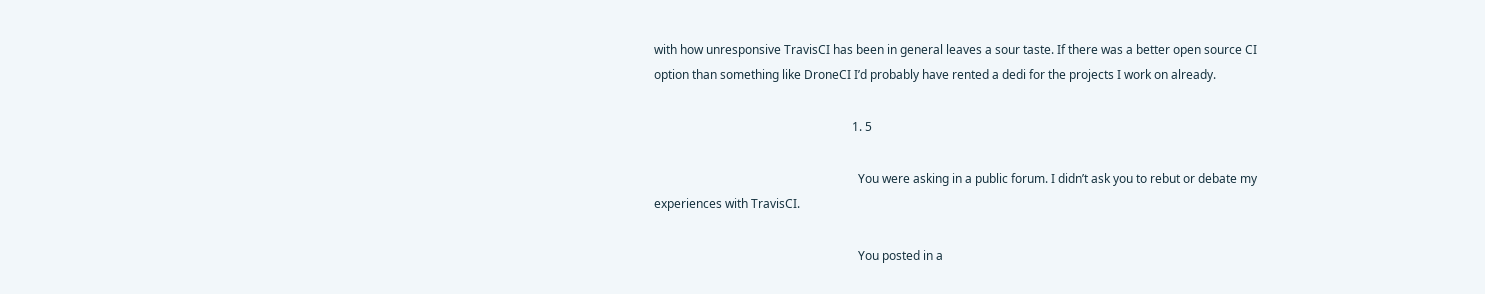with how unresponsive TravisCI has been in general leaves a sour taste. If there was a better open source CI option than something like DroneCI I’d probably have rented a dedi for the projects I work on already.

                                                                  1. 5

                                                                    You were asking in a public forum. I didn’t ask you to rebut or debate my experiences with TravisCI.

                                                                    You posted in a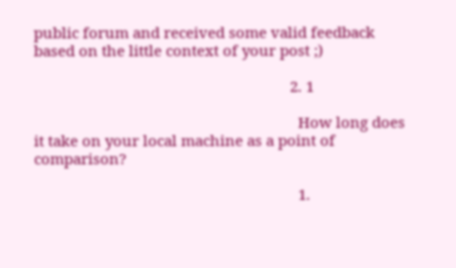public forum and received some valid feedback based on the little context of your post ;)

                                                                2. 1

                                                                  How long does it take on your local machine as a point of comparison?

                                                                  1.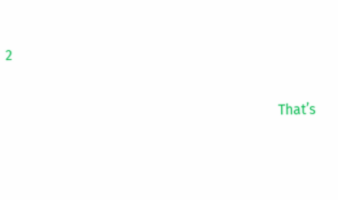2


                                                                    That’s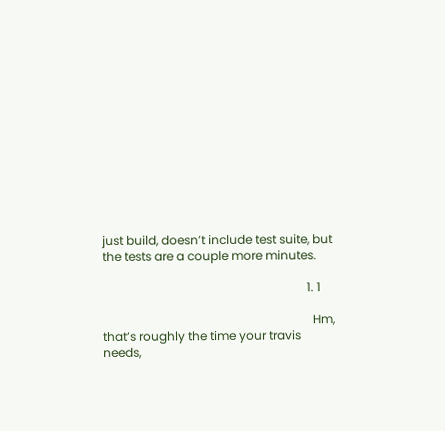just build, doesn’t include test suite, but the tests are a couple more minutes.

                                                                    1. 1

                                                                      Hm, that’s roughly the time your travis needs,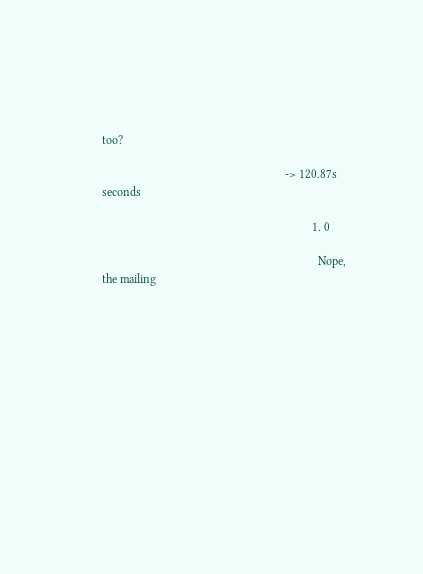too?

                                                             -> 120.87s seconds

                                                                      1. 0

                                                                        Nope, the mailing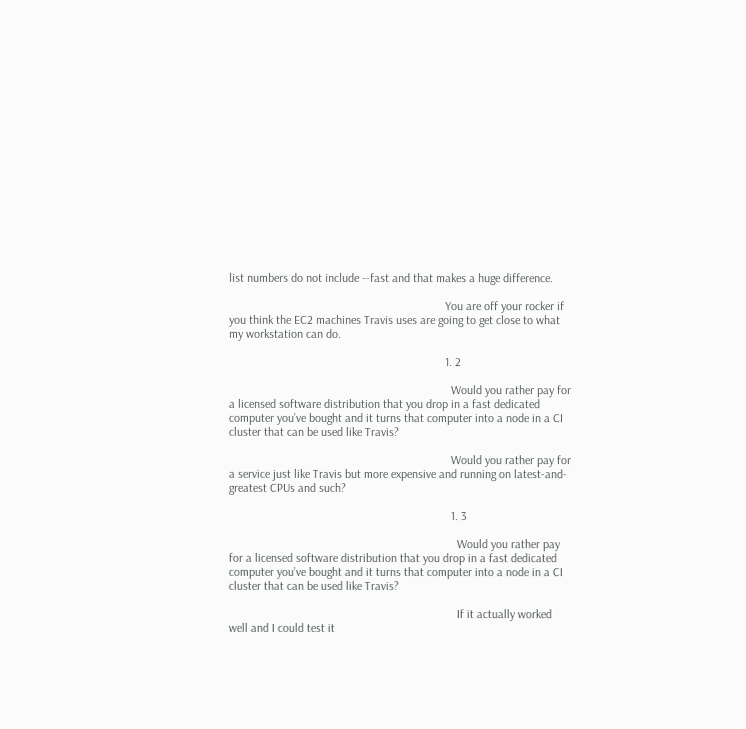list numbers do not include --fast and that makes a huge difference.

                                                                        You are off your rocker if you think the EC2 machines Travis uses are going to get close to what my workstation can do.

                                                                        1. 2

                                                                          Would you rather pay for a licensed software distribution that you drop in a fast dedicated computer you’ve bought and it turns that computer into a node in a CI cluster that can be used like Travis?

                                                                          Would you rather pay for a service just like Travis but more expensive and running on latest-and-greatest CPUs and such?

                                                                          1. 3

                                                                            Would you rather pay for a licensed software distribution that you drop in a fast dedicated computer you’ve bought and it turns that computer into a node in a CI cluster that can be used like Travis?

                                                                            If it actually worked well and I could test it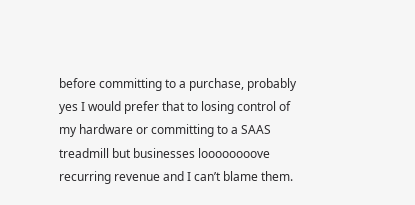before committing to a purchase, probably yes I would prefer that to losing control of my hardware or committing to a SAAS treadmill but businesses loooooooove recurring revenue and I can’t blame them.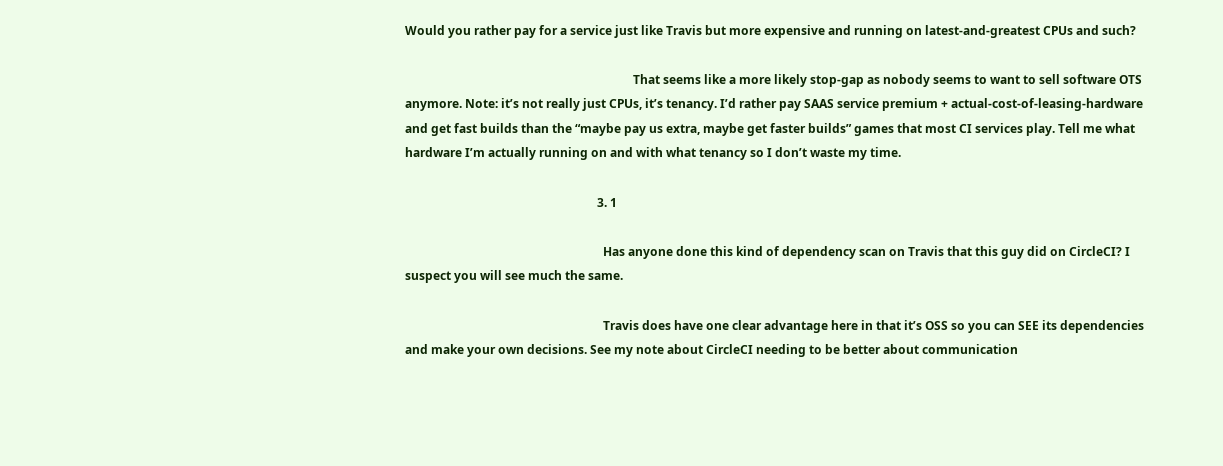Would you rather pay for a service just like Travis but more expensive and running on latest-and-greatest CPUs and such?

                                                                            That seems like a more likely stop-gap as nobody seems to want to sell software OTS anymore. Note: it’s not really just CPUs, it’s tenancy. I’d rather pay SAAS service premium + actual-cost-of-leasing-hardware and get fast builds than the “maybe pay us extra, maybe get faster builds” games that most CI services play. Tell me what hardware I’m actually running on and with what tenancy so I don’t waste my time.

                                                                3. 1

                                                                  Has anyone done this kind of dependency scan on Travis that this guy did on CircleCI? I suspect you will see much the same.

                                                                  Travis does have one clear advantage here in that it’s OSS so you can SEE its dependencies and make your own decisions. See my note about CircleCI needing to be better about communication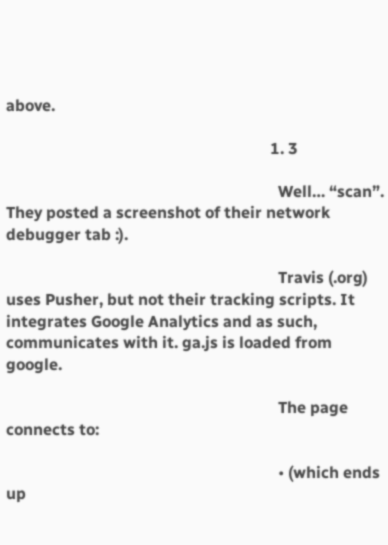above.

                                                                  1. 3

                                                                    Well… “scan”. They posted a screenshot of their network debugger tab :).

                                                                    Travis (.org) uses Pusher, but not their tracking scripts. It integrates Google Analytics and as such, communicates with it. ga.js is loaded from google.

                                                                    The page connects to:

                                                                    • (which ends up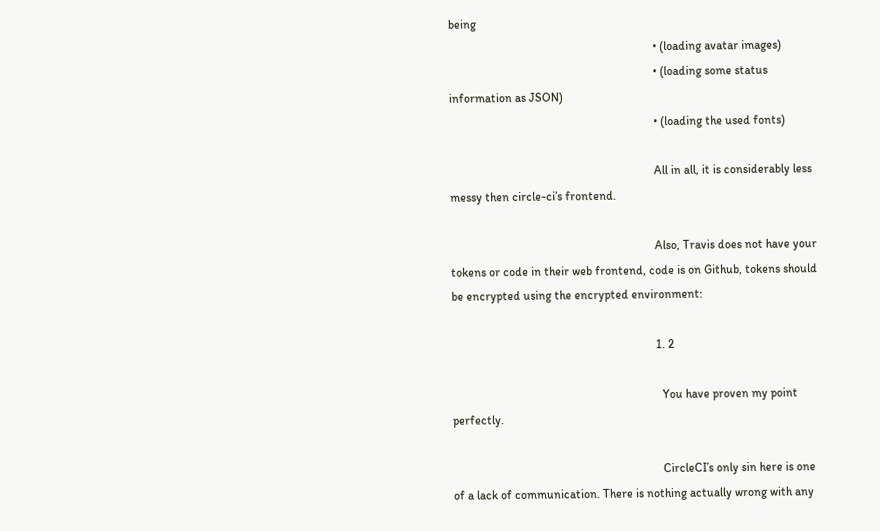being
                                                                    • (loading avatar images)
                                                                    • (loading some status information as JSON)
                                                                    • (loading the used fonts)

                                                                    All in all, it is considerably less messy then circle-ci’s frontend.

                                                                    Also, Travis does not have your tokens or code in their web frontend, code is on Github, tokens should be encrypted using the encrypted environment:

                                                                    1. 2

                                                                      You have proven my point perfectly.

                                                                      CircleCI’s only sin here is one of a lack of communication. There is nothing actually wrong with any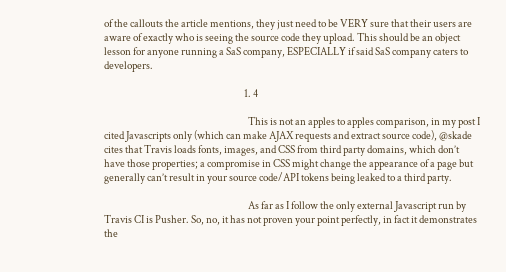of the callouts the article mentions, they just need to be VERY sure that their users are aware of exactly who is seeing the source code they upload. This should be an object lesson for anyone running a SaS company, ESPECIALLY if said SaS company caters to developers.

                                                                      1. 4

                                                                        This is not an apples to apples comparison, in my post I cited Javascripts only (which can make AJAX requests and extract source code), @skade cites that Travis loads fonts, images, and CSS from third party domains, which don’t have those properties; a compromise in CSS might change the appearance of a page but generally can’t result in your source code/API tokens being leaked to a third party.

                                                                        As far as I follow the only external Javascript run by Travis CI is Pusher. So, no, it has not proven your point perfectly, in fact it demonstrates the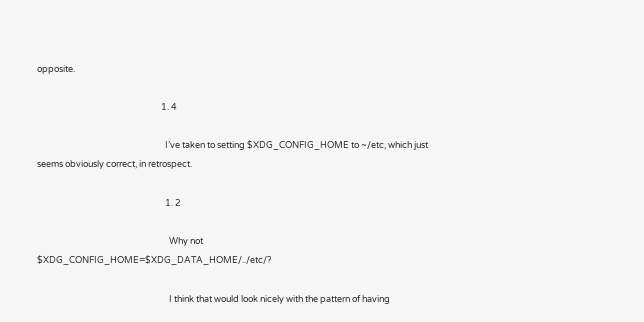opposite.

                                                              1. 4

                                                                I’ve taken to setting $XDG_CONFIG_HOME to ~/etc, which just seems obviously correct, in retrospect.

                                                                1. 2

                                                                  Why not $XDG_CONFIG_HOME=$XDG_DATA_HOME/../etc/?

                                                                  I think that would look nicely with the pattern of having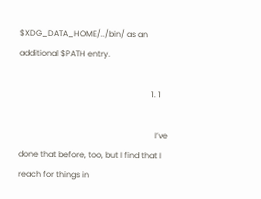$XDG_DATA_HOME/../bin/ as an additional $PATH entry.

                                                                  1. 1

                                                                    I’ve done that before, too, but I find that I reach for things in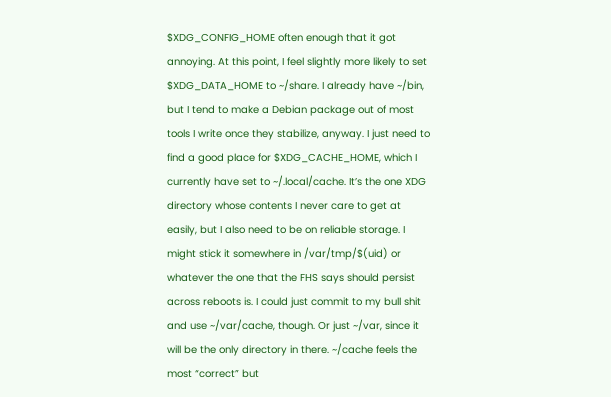$XDG_CONFIG_HOME often enough that it got annoying. At this point, I feel slightly more likely to set $XDG_DATA_HOME to ~/share. I already have ~/bin, but I tend to make a Debian package out of most tools I write once they stabilize, anyway. I just need to find a good place for $XDG_CACHE_HOME, which I currently have set to ~/.local/cache. It’s the one XDG directory whose contents I never care to get at easily, but I also need to be on reliable storage. I might stick it somewhere in /var/tmp/$(uid) or whatever the one that the FHS says should persist across reboots is. I could just commit to my bull shit and use ~/var/cache, though. Or just ~/var, since it will be the only directory in there. ~/cache feels the most “correct” but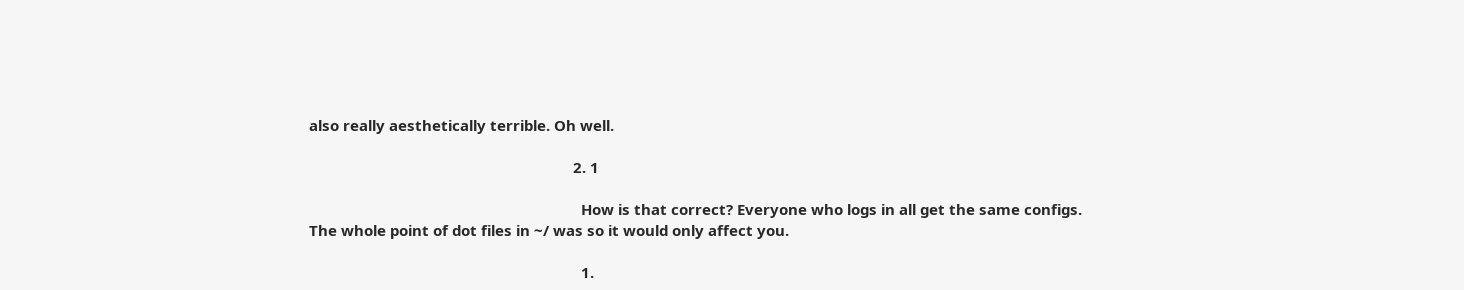also really aesthetically terrible. Oh well.

                                                                  2. 1

                                                                    How is that correct? Everyone who logs in all get the same configs. The whole point of dot files in ~/ was so it would only affect you.

                                                                    1.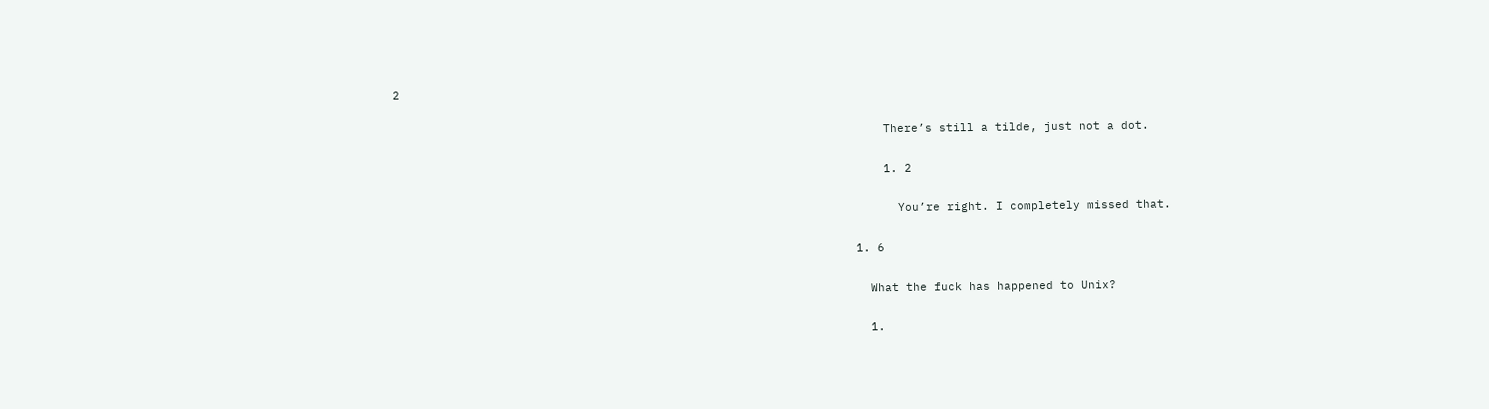2

                                                                      There’s still a tilde, just not a dot.

                                                                      1. 2

                                                                        You’re right. I completely missed that.

                                                                  1. 6

                                                                    What the fuck has happened to Unix?

                                                                    1.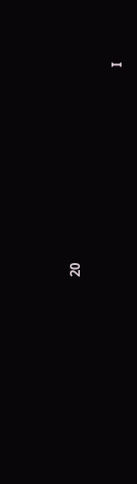20

                                                                      I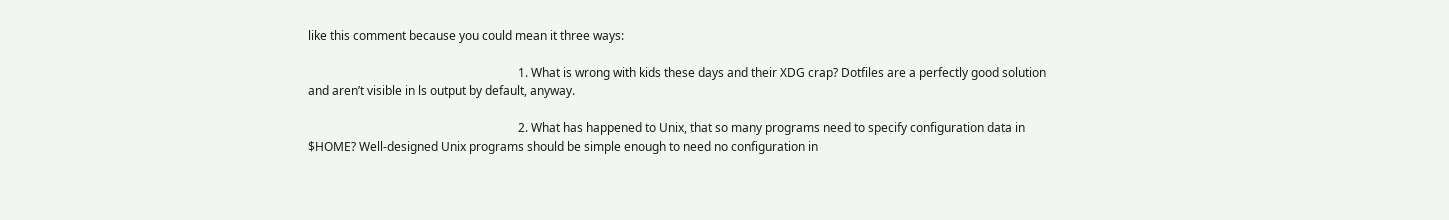like this comment because you could mean it three ways:

                                                                      1. What is wrong with kids these days and their XDG crap? Dotfiles are a perfectly good solution and aren’t visible in ls output by default, anyway.

                                                                      2. What has happened to Unix, that so many programs need to specify configuration data in $HOME? Well-designed Unix programs should be simple enough to need no configuration in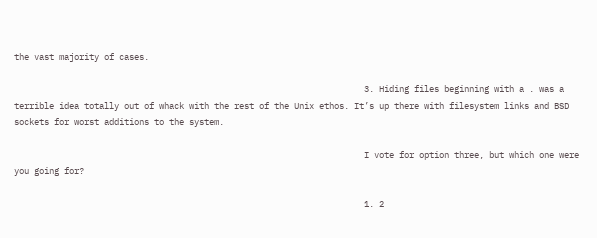the vast majority of cases.

                                                                      3. Hiding files beginning with a . was a terrible idea totally out of whack with the rest of the Unix ethos. It’s up there with filesystem links and BSD sockets for worst additions to the system.

                                                                      I vote for option three, but which one were you going for?

                                                                      1. 2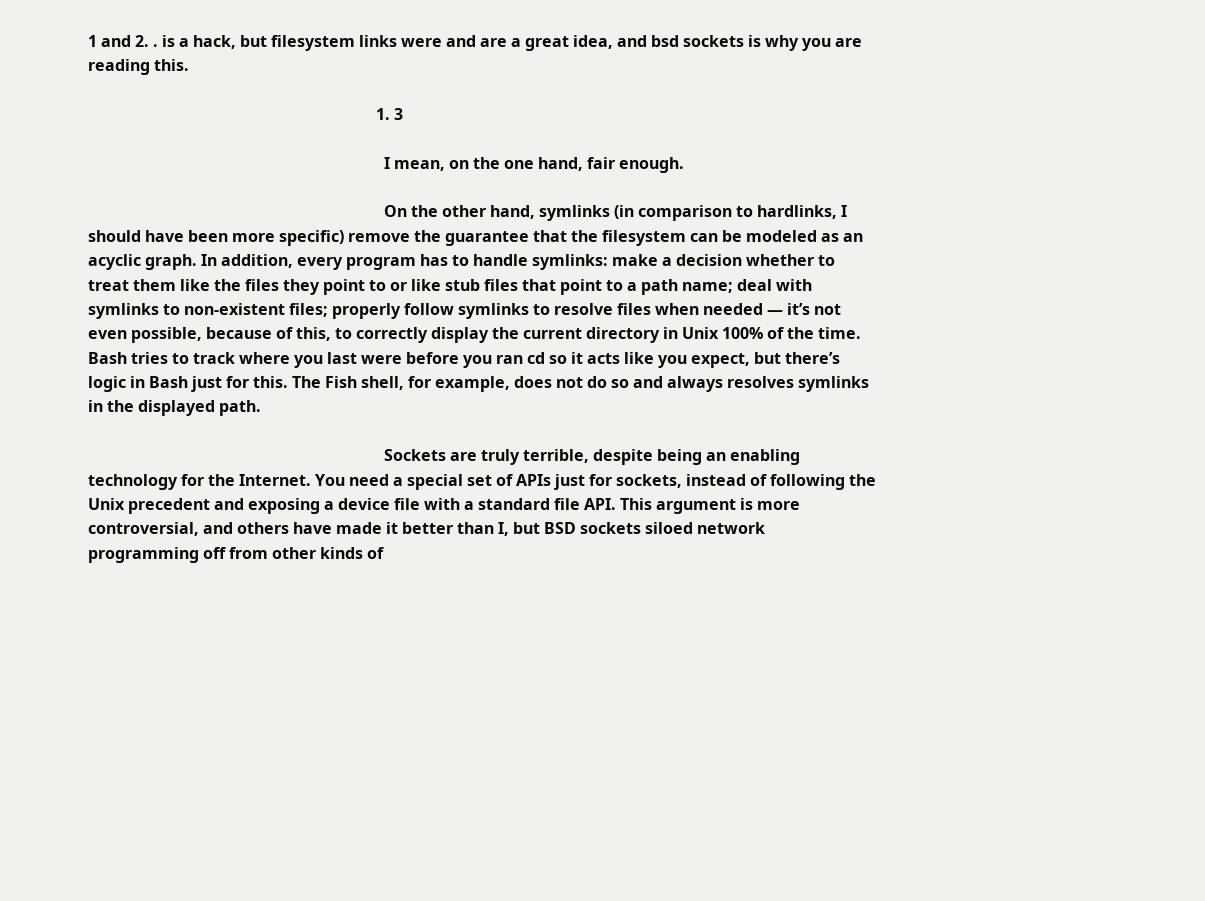1 and 2. . is a hack, but filesystem links were and are a great idea, and bsd sockets is why you are reading this.

                                                                        1. 3

                                                                          I mean, on the one hand, fair enough.

                                                                          On the other hand, symlinks (in comparison to hardlinks, I should have been more specific) remove the guarantee that the filesystem can be modeled as an acyclic graph. In addition, every program has to handle symlinks: make a decision whether to treat them like the files they point to or like stub files that point to a path name; deal with symlinks to non-existent files; properly follow symlinks to resolve files when needed — it’s not even possible, because of this, to correctly display the current directory in Unix 100% of the time. Bash tries to track where you last were before you ran cd so it acts like you expect, but there’s logic in Bash just for this. The Fish shell, for example, does not do so and always resolves symlinks in the displayed path.

                                                                          Sockets are truly terrible, despite being an enabling technology for the Internet. You need a special set of APIs just for sockets, instead of following the Unix precedent and exposing a device file with a standard file API. This argument is more controversial, and others have made it better than I, but BSD sockets siloed network programming off from other kinds of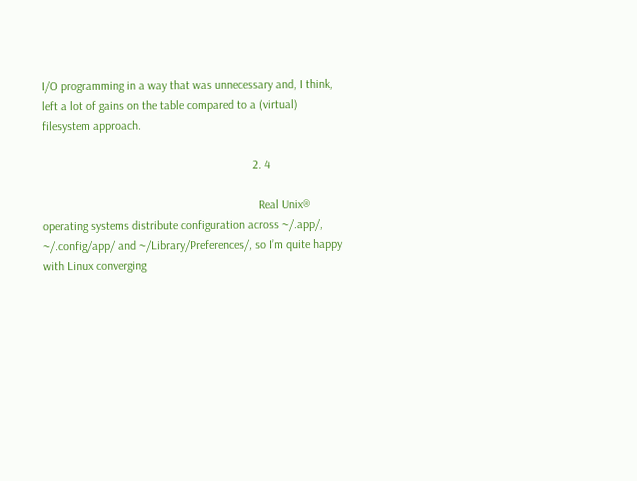I/O programming in a way that was unnecessary and, I think, left a lot of gains on the table compared to a (virtual) filesystem approach.

                                                                      2. 4

                                                                        Real Unix® operating systems distribute configuration across ~/.app/, ~/.config/app/ and ~/Library/Preferences/, so I’m quite happy with Linux converging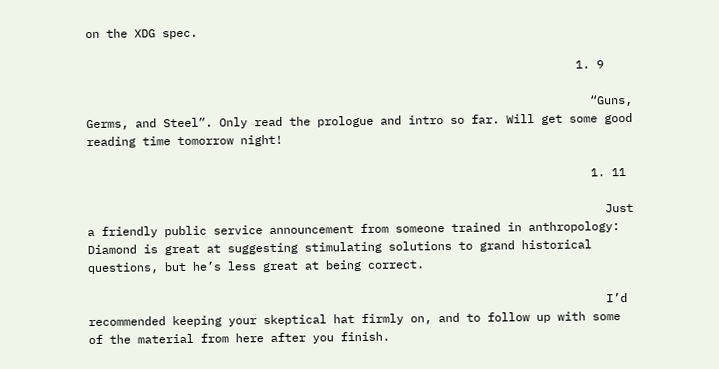on the XDG spec.

                                                                      1. 9

                                                                        “Guns, Germs, and Steel”. Only read the prologue and intro so far. Will get some good reading time tomorrow night!

                                                                        1. 11

                                                                          Just a friendly public service announcement from someone trained in anthropology: Diamond is great at suggesting stimulating solutions to grand historical questions, but he’s less great at being correct.

                                                                          I’d recommended keeping your skeptical hat firmly on, and to follow up with some of the material from here after you finish.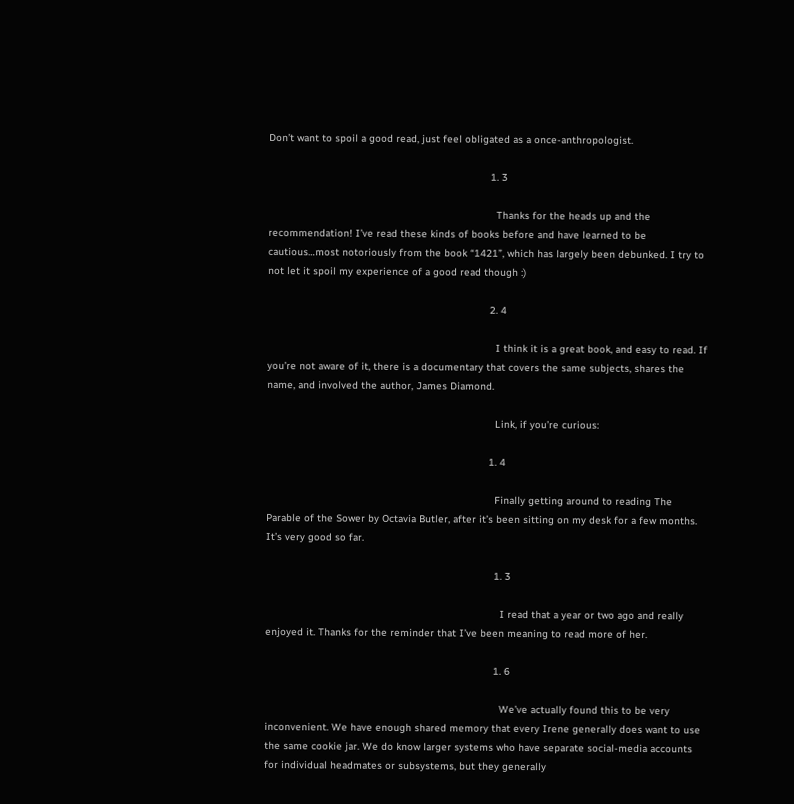Don’t want to spoil a good read, just feel obligated as a once-anthropologist.

                                                                          1. 3

                                                                            Thanks for the heads up and the recommendation! I’ve read these kinds of books before and have learned to be cautious…most notoriously from the book “1421”, which has largely been debunked. I try to not let it spoil my experience of a good read though :)

                                                                          2. 4

                                                                            I think it is a great book, and easy to read. If you’re not aware of it, there is a documentary that covers the same subjects, shares the name, and involved the author, James Diamond.

                                                                            Link, if you’re curious:

                                                                          1. 4

                                                                            Finally getting around to reading The Parable of the Sower by Octavia Butler, after it’s been sitting on my desk for a few months. It’s very good so far.

                                                                            1. 3

                                                                              I read that a year or two ago and really enjoyed it. Thanks for the reminder that I’ve been meaning to read more of her.

                                                                            1. 6

                                                                              We’ve actually found this to be very inconvenient. We have enough shared memory that every Irene generally does want to use the same cookie jar. We do know larger systems who have separate social-media accounts for individual headmates or subsystems, but they generally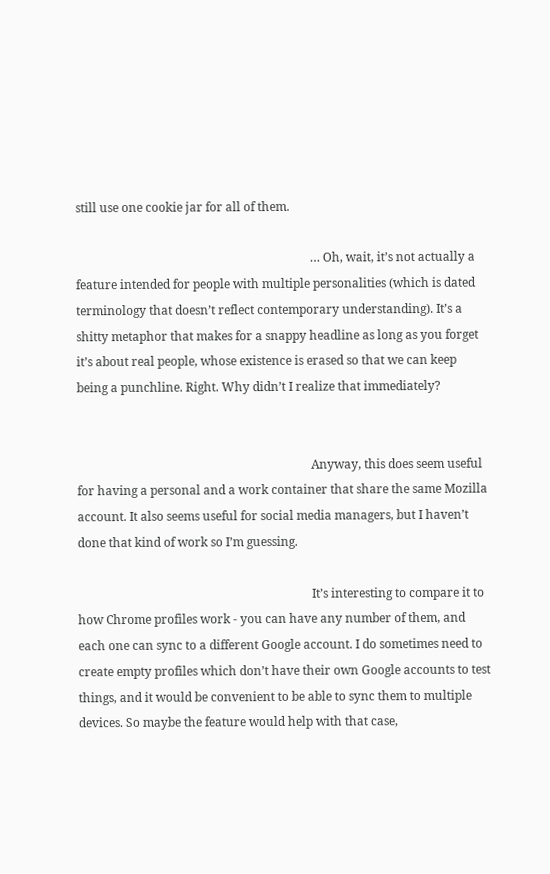still use one cookie jar for all of them.

                                                                              … Oh, wait, it’s not actually a feature intended for people with multiple personalities (which is dated terminology that doesn’t reflect contemporary understanding). It’s a shitty metaphor that makes for a snappy headline as long as you forget it’s about real people, whose existence is erased so that we can keep being a punchline. Right. Why didn’t I realize that immediately?


                                                                              Anyway, this does seem useful for having a personal and a work container that share the same Mozilla account. It also seems useful for social media managers, but I haven’t done that kind of work so I’m guessing.

                                                                              It’s interesting to compare it to how Chrome profiles work - you can have any number of them, and each one can sync to a different Google account. I do sometimes need to create empty profiles which don’t have their own Google accounts to test things, and it would be convenient to be able to sync them to multiple devices. So maybe the feature would help with that case,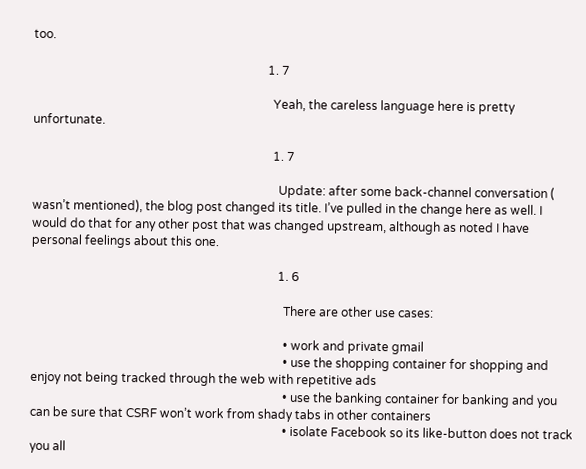too.

                                                                              1. 7

                                                                                Yeah, the careless language here is pretty unfortunate.

                                                                                1. 7

                                                                                  Update: after some back-channel conversation ( wasn’t mentioned), the blog post changed its title. I’ve pulled in the change here as well. I would do that for any other post that was changed upstream, although as noted I have personal feelings about this one.

                                                                                  1. 6

                                                                                    There are other use cases:

                                                                                    • work and private gmail
                                                                                    • use the shopping container for shopping and enjoy not being tracked through the web with repetitive ads
                                                                                    • use the banking container for banking and you can be sure that CSRF won’t work from shady tabs in other containers
                                                                                    • isolate Facebook so its like-button does not track you all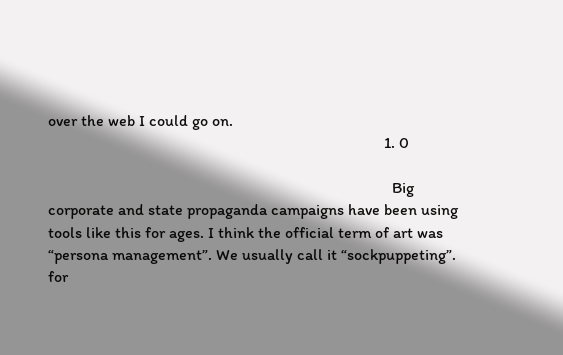over the web I could go on.
                                                                                    1. 0

                                                                                      Big corporate and state propaganda campaigns have been using tools like this for ages. I think the official term of art was “persona management”. We usually call it “sockpuppeting”. for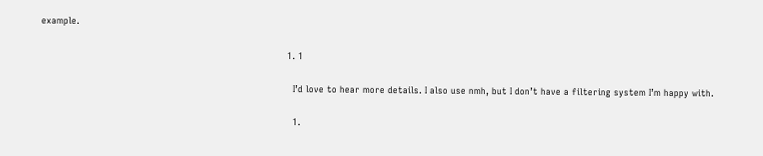example.

                                                                                  1. 1

                                                                                    I’d love to hear more details. I also use nmh, but I don’t have a filtering system I’m happy with.

                                                                                    1.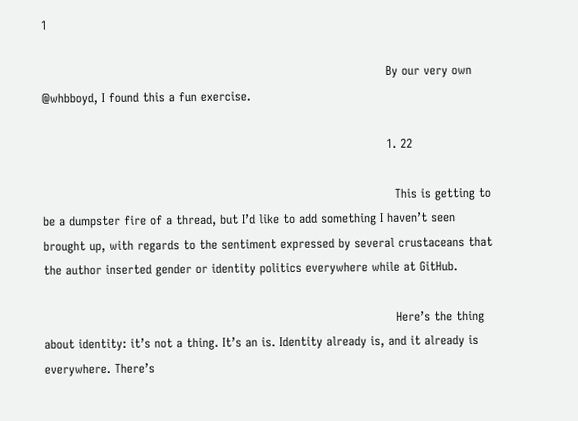1

                                                                                      By our very own @whbboyd, I found this a fun exercise.

                                                                                      1. 22

                                                                                        This is getting to be a dumpster fire of a thread, but I’d like to add something I haven’t seen brought up, with regards to the sentiment expressed by several crustaceans that the author inserted gender or identity politics everywhere while at GitHub.

                                                                                        Here’s the thing about identity: it’s not a thing. It’s an is. Identity already is, and it already is everywhere. There’s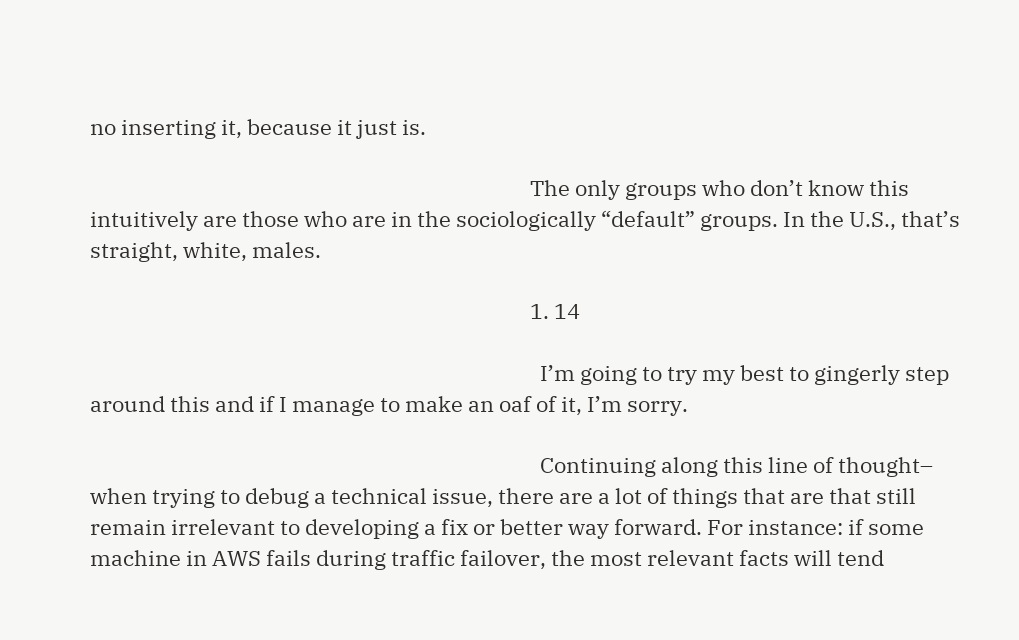no inserting it, because it just is.

                                                                                        The only groups who don’t know this intuitively are those who are in the sociologically “default” groups. In the U.S., that’s straight, white, males.

                                                                                        1. 14

                                                                                          I’m going to try my best to gingerly step around this and if I manage to make an oaf of it, I’m sorry.

                                                                                          Continuing along this line of thought– when trying to debug a technical issue, there are a lot of things that are that still remain irrelevant to developing a fix or better way forward. For instance: if some machine in AWS fails during traffic failover, the most relevant facts will tend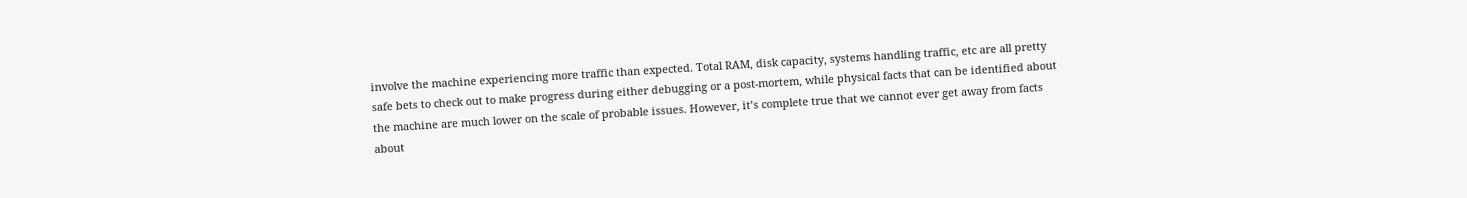involve the machine experiencing more traffic than expected. Total RAM, disk capacity, systems handling traffic, etc are all pretty safe bets to check out to make progress during either debugging or a post-mortem, while physical facts that can be identified about the machine are much lower on the scale of probable issues. However, it’s complete true that we cannot ever get away from facts about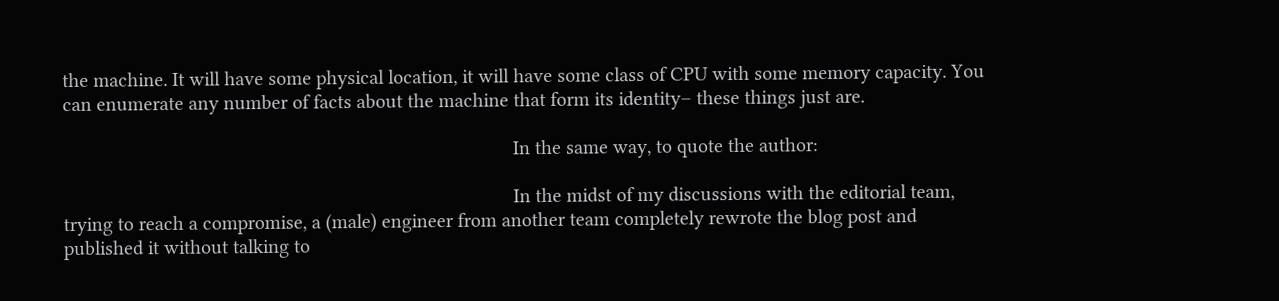the machine. It will have some physical location, it will have some class of CPU with some memory capacity. You can enumerate any number of facts about the machine that form its identity– these things just are.

                                                                                          In the same way, to quote the author:

                                                                                          In the midst of my discussions with the editorial team, trying to reach a compromise, a (male) engineer from another team completely rewrote the blog post and published it without talking to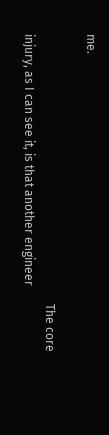me.

                                                                                          The core injury, as I can see it, is that another engineer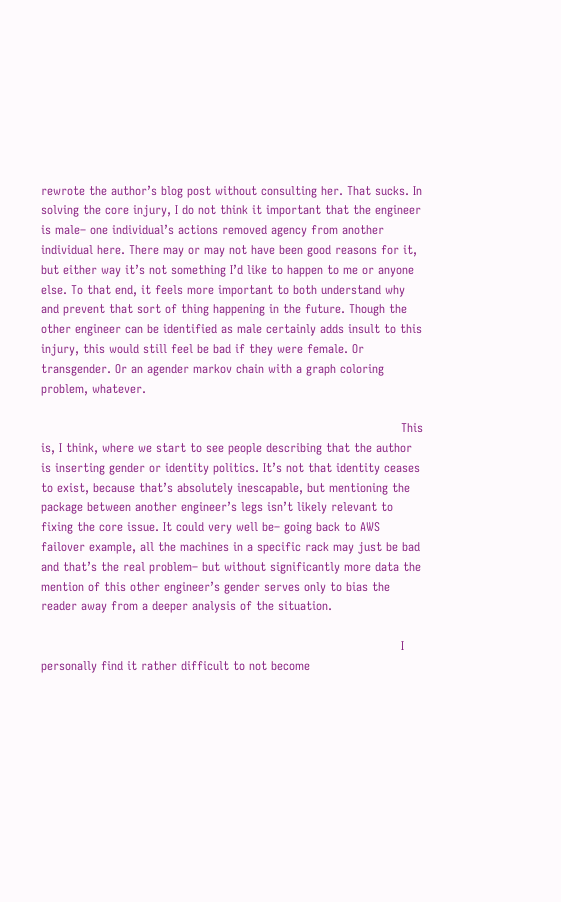rewrote the author’s blog post without consulting her. That sucks. In solving the core injury, I do not think it important that the engineer is male– one individual’s actions removed agency from another individual here. There may or may not have been good reasons for it, but either way it’s not something I’d like to happen to me or anyone else. To that end, it feels more important to both understand why and prevent that sort of thing happening in the future. Though the other engineer can be identified as male certainly adds insult to this injury, this would still feel be bad if they were female. Or transgender. Or an agender markov chain with a graph coloring problem, whatever.

                                                                                          This is, I think, where we start to see people describing that the author is inserting gender or identity politics. It’s not that identity ceases to exist, because that’s absolutely inescapable, but mentioning the package between another engineer’s legs isn’t likely relevant to fixing the core issue. It could very well be– going back to AWS failover example, all the machines in a specific rack may just be bad and that’s the real problem– but without significantly more data the mention of this other engineer’s gender serves only to bias the reader away from a deeper analysis of the situation.

                                                                                          I personally find it rather difficult to not become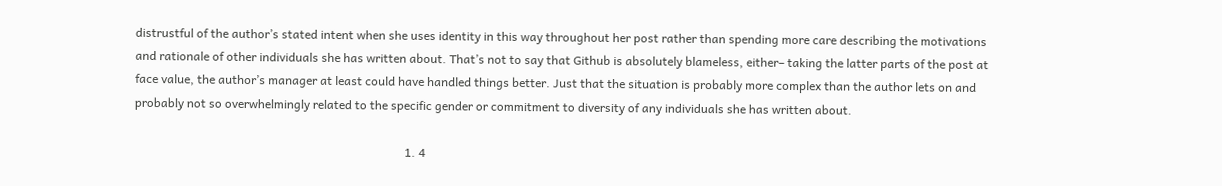distrustful of the author’s stated intent when she uses identity in this way throughout her post rather than spending more care describing the motivations and rationale of other individuals she has written about. That’s not to say that Github is absolutely blameless, either– taking the latter parts of the post at face value, the author’s manager at least could have handled things better. Just that the situation is probably more complex than the author lets on and probably not so overwhelmingly related to the specific gender or commitment to diversity of any individuals she has written about.

                                                                                          1. 4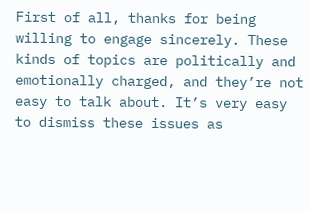First of all, thanks for being willing to engage sincerely. These kinds of topics are politically and emotionally charged, and they’re not easy to talk about. It’s very easy to dismiss these issues as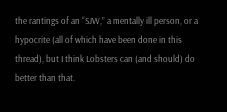the rantings of an “SJW,” a mentally ill person, or a hypocrite (all of which have been done in this thread), but I think Lobsters can (and should) do better than that.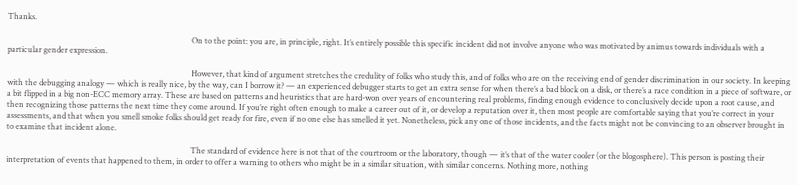Thanks.

                                                                                            On to the point: you are, in principle, right. It’s entirely possible this specific incident did not involve anyone who was motivated by animus towards individuals with a particular gender expression.

                                                                                            However, that kind of argument stretches the credulity of folks who study this, and of folks who are on the receiving end of gender discrimination in our society. In keeping with the debugging analogy — which is really nice, by the way, can I borrow it? — an experienced debugger starts to get an extra sense for when there’s a bad block on a disk, or there’s a race condition in a piece of software, or a bit flipped in a big non-ECC memory array. These are based on patterns and heuristics that are hard-won over years of encountering real problems, finding enough evidence to conclusively decide upon a root cause, and then recognizing those patterns the next time they come around. If you’re right often enough to make a career out of it, or develop a reputation over it, then most people are comfortable saying that you’re correct in your assessments, and that when you smell smoke folks should get ready for fire, even if no one else has smelled it yet. Nonetheless, pick any one of those incidents, and the facts might not be convincing to an observer brought in to examine that incident alone.

                                                                                            The standard of evidence here is not that of the courtroom or the laboratory, though — it’s that of the water cooler (or the blogosphere). This person is posting their interpretation of events that happened to them, in order to offer a warning to others who might be in a similar situation, with similar concerns. Nothing more, nothing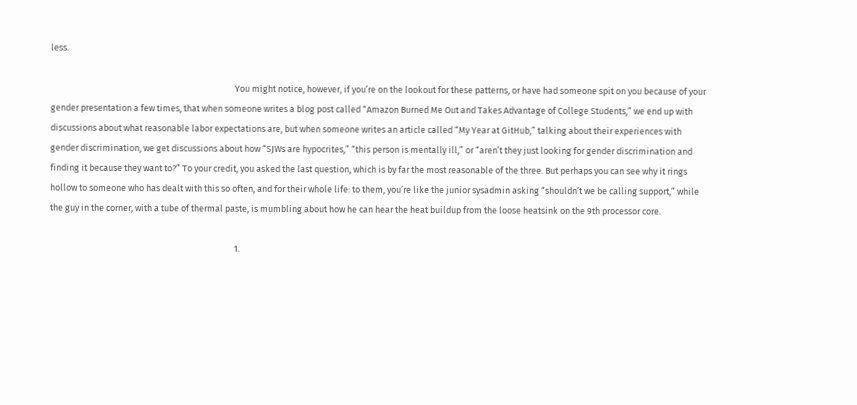less.

                                                                                            You might notice, however, if you’re on the lookout for these patterns, or have had someone spit on you because of your gender presentation a few times, that when someone writes a blog post called “Amazon Burned Me Out and Takes Advantage of College Students,” we end up with discussions about what reasonable labor expectations are, but when someone writes an article called “My Year at GitHub,” talking about their experiences with gender discrimination, we get discussions about how “SJWs are hypocrites,” “this person is mentally ill,” or “aren’t they just looking for gender discrimination and finding it because they want to?” To your credit, you asked the last question, which is by far the most reasonable of the three. But perhaps you can see why it rings hollow to someone who has dealt with this so often, and for their whole life: to them, you’re like the junior sysadmin asking “shouldn’t we be calling support,” while the guy in the corner, with a tube of thermal paste, is mumbling about how he can hear the heat buildup from the loose heatsink on the 9th processor core.

                                                                                            1.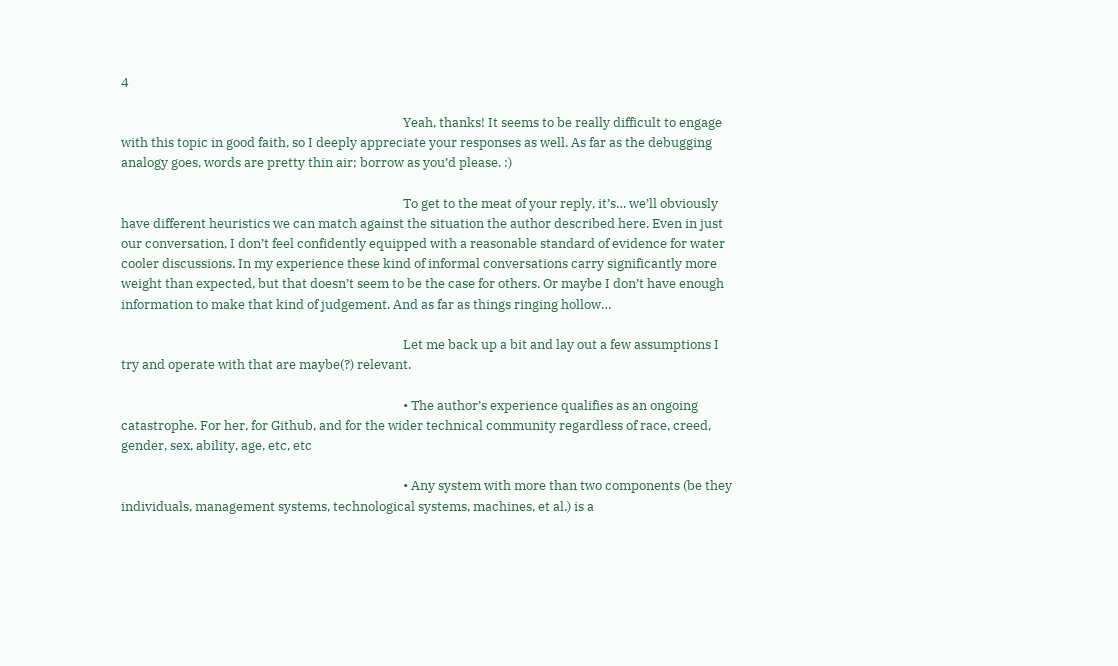4

                                                                                              Yeah, thanks! It seems to be really difficult to engage with this topic in good faith, so I deeply appreciate your responses as well. As far as the debugging analogy goes, words are pretty thin air; borrow as you’d please. :)

                                                                                              To get to the meat of your reply, it’s… we’ll obviously have different heuristics we can match against the situation the author described here. Even in just our conversation, I don’t feel confidently equipped with a reasonable standard of evidence for water cooler discussions. In my experience these kind of informal conversations carry significantly more weight than expected, but that doesn’t seem to be the case for others. Or maybe I don’t have enough information to make that kind of judgement. And as far as things ringing hollow…

                                                                                              Let me back up a bit and lay out a few assumptions I try and operate with that are maybe(?) relevant.

                                                                                              • The author’s experience qualifies as an ongoing catastrophe. For her, for Github, and for the wider technical community regardless of race, creed, gender, sex, ability, age, etc, etc

                                                                                              • Any system with more than two components (be they individuals, management systems, technological systems, machines, et al.) is a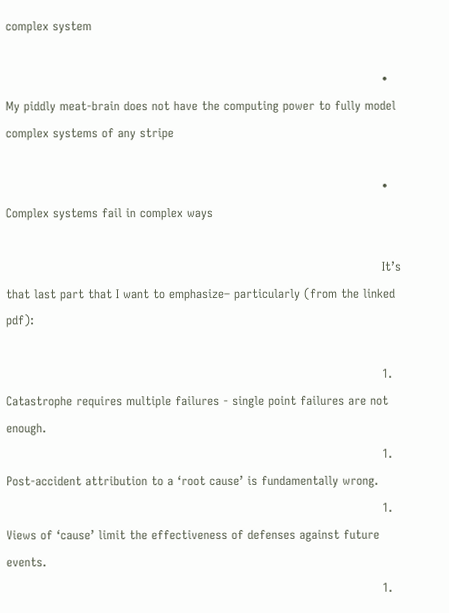complex system

                                                                                              • My piddly meat-brain does not have the computing power to fully model complex systems of any stripe

                                                                                              • Complex systems fail in complex ways

                                                                                              It’s that last part that I want to emphasize– particularly (from the linked pdf):

                                                                                              1. Catastrophe requires multiple failures - single point failures are not enough.
                                                                                              1. Post-accident attribution to a ‘root cause’ is fundamentally wrong.
                                                                                              1. Views of ‘cause’ limit the effectiveness of defenses against future events.
                                                                                              1.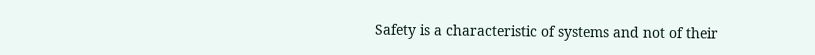Safety is a characteristic of systems and not of their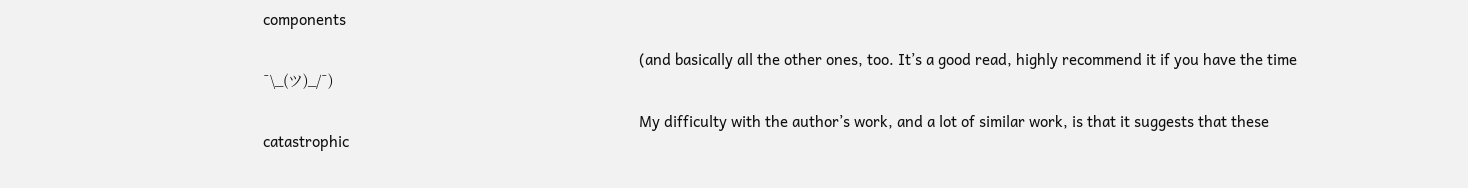components

                                                                                              (and basically all the other ones, too. It’s a good read, highly recommend it if you have the time ¯\_(ツ)_/¯)

                                                                                              My difficulty with the author’s work, and a lot of similar work, is that it suggests that these catastrophic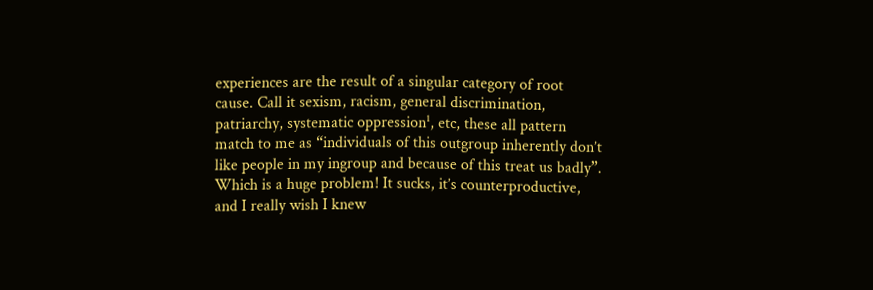experiences are the result of a singular category of root cause. Call it sexism, racism, general discrimination, patriarchy, systematic oppression¹, etc, these all pattern match to me as “individuals of this outgroup inherently don’t like people in my ingroup and because of this treat us badly”. Which is a huge problem! It sucks, it’s counterproductive, and I really wish I knew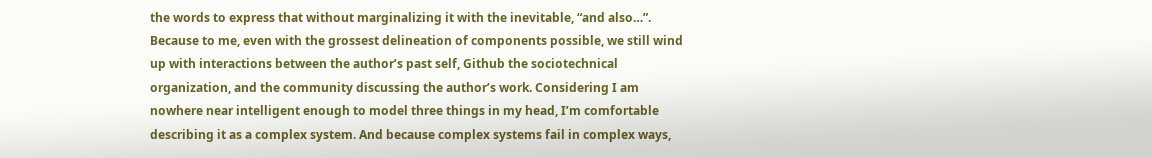the words to express that without marginalizing it with the inevitable, “and also…”. Because to me, even with the grossest delineation of components possible, we still wind up with interactions between the author’s past self, Github the sociotechnical organization, and the community discussing the author’s work. Considering I am nowhere near intelligent enough to model three things in my head, I’m comfortable describing it as a complex system. And because complex systems fail in complex ways,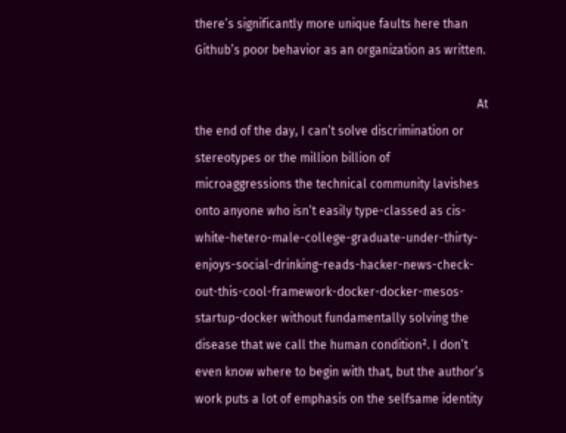there’s significantly more unique faults here than Github’s poor behavior as an organization as written.

                                                                                              At the end of the day, I can’t solve discrimination or stereotypes or the million billion of microaggressions the technical community lavishes onto anyone who isn’t easily type-classed as cis-white-hetero-male-college-graduate-under-thirty-enjoys-social-drinking-reads-hacker-news-check-out-this-cool-framework-docker-docker-mesos-startup-docker without fundamentally solving the disease that we call the human condition². I don’t even know where to begin with that, but the author’s work puts a lot of emphasis on the selfsame identity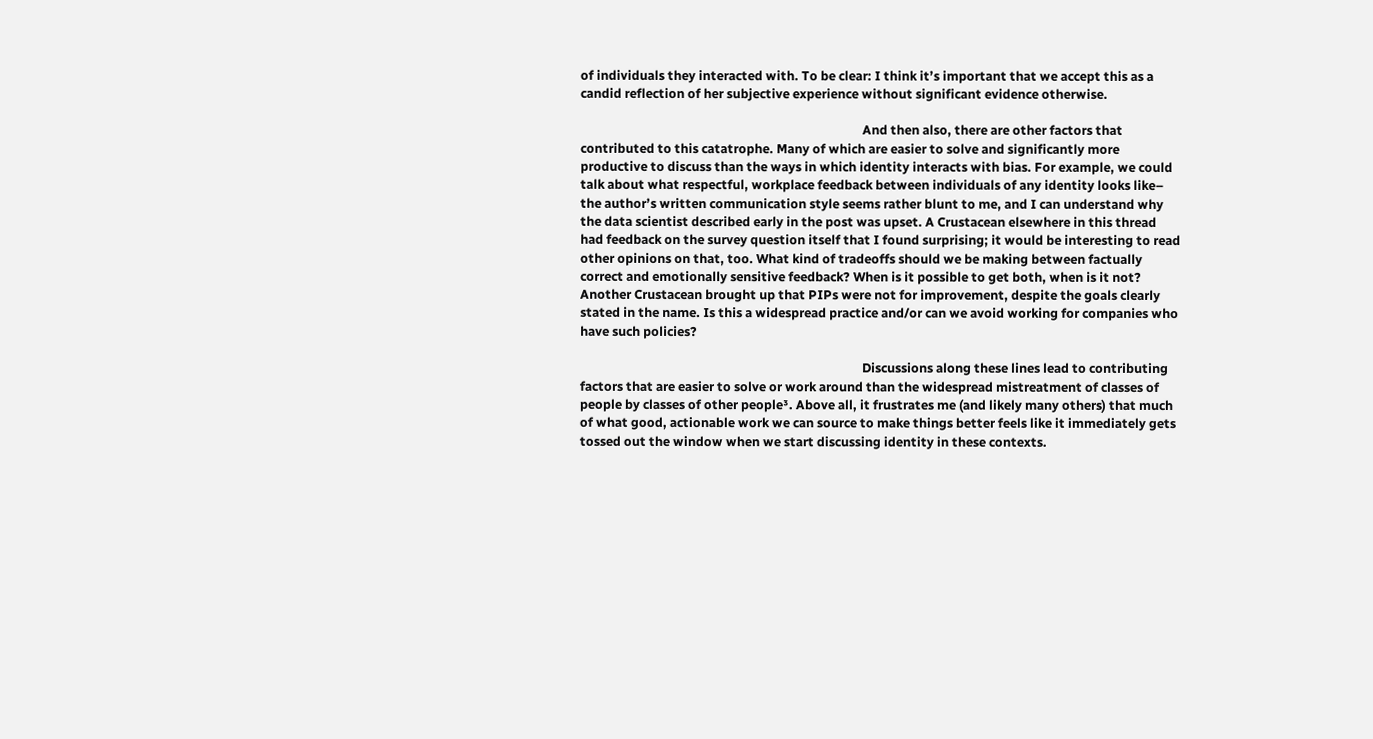of individuals they interacted with. To be clear: I think it’s important that we accept this as a candid reflection of her subjective experience without significant evidence otherwise.

                                                                                              And then also, there are other factors that contributed to this catatrophe. Many of which are easier to solve and significantly more productive to discuss than the ways in which identity interacts with bias. For example, we could talk about what respectful, workplace feedback between individuals of any identity looks like– the author’s written communication style seems rather blunt to me, and I can understand why the data scientist described early in the post was upset. A Crustacean elsewhere in this thread had feedback on the survey question itself that I found surprising; it would be interesting to read other opinions on that, too. What kind of tradeoffs should we be making between factually correct and emotionally sensitive feedback? When is it possible to get both, when is it not? Another Crustacean brought up that PIPs were not for improvement, despite the goals clearly stated in the name. Is this a widespread practice and/or can we avoid working for companies who have such policies?

                                                                                              Discussions along these lines lead to contributing factors that are easier to solve or work around than the widespread mistreatment of classes of people by classes of other people³. Above all, it frustrates me (and likely many others) that much of what good, actionable work we can source to make things better feels like it immediately gets tossed out the window when we start discussing identity in these contexts.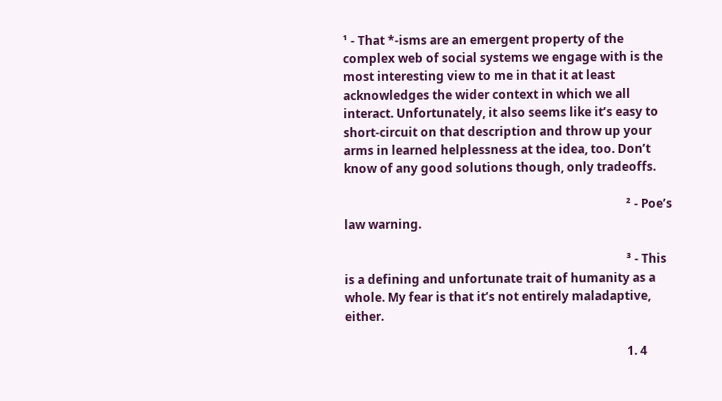¹ - That *-isms are an emergent property of the complex web of social systems we engage with is the most interesting view to me in that it at least acknowledges the wider context in which we all interact. Unfortunately, it also seems like it’s easy to short-circuit on that description and throw up your arms in learned helplessness at the idea, too. Don’t know of any good solutions though, only tradeoffs.

                                                                                              ² - Poe’s law warning.

                                                                                              ³ - This is a defining and unfortunate trait of humanity as a whole. My fear is that it’s not entirely maladaptive, either.

                                                                                              1. 4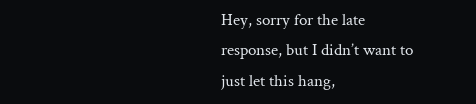Hey, sorry for the late response, but I didn’t want to just let this hang,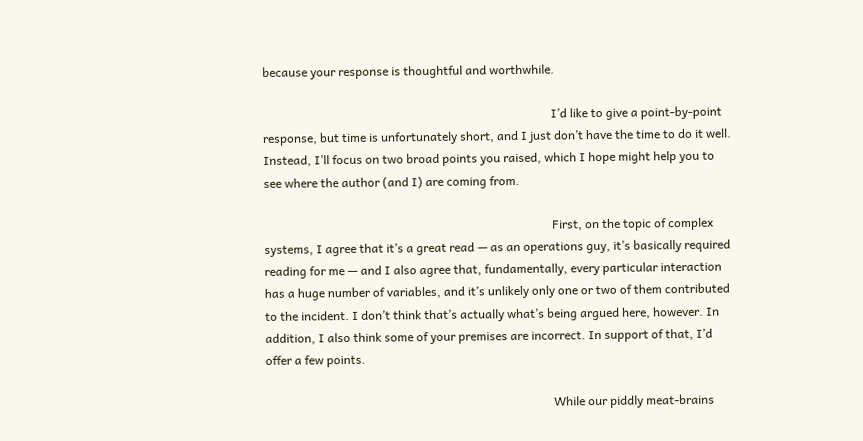because your response is thoughtful and worthwhile.

                                                                                                I’d like to give a point-by-point response, but time is unfortunately short, and I just don’t have the time to do it well. Instead, I’ll focus on two broad points you raised, which I hope might help you to see where the author (and I) are coming from.

                                                                                                First, on the topic of complex systems, I agree that it’s a great read — as an operations guy, it’s basically required reading for me — and I also agree that, fundamentally, every particular interaction has a huge number of variables, and it’s unlikely only one or two of them contributed to the incident. I don’t think that’s actually what’s being argued here, however. In addition, I also think some of your premises are incorrect. In support of that, I’d offer a few points.

                                                                                                While our piddly meat-brains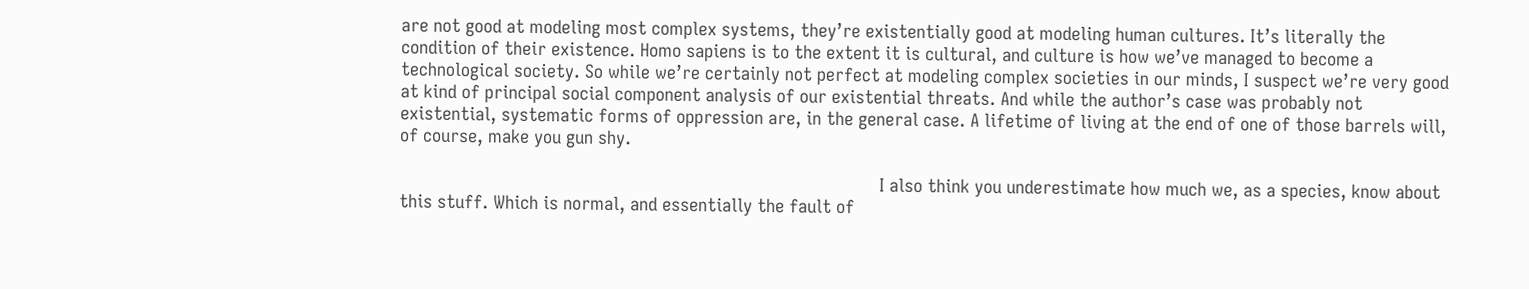are not good at modeling most complex systems, they’re existentially good at modeling human cultures. It’s literally the condition of their existence. Homo sapiens is to the extent it is cultural, and culture is how we’ve managed to become a technological society. So while we’re certainly not perfect at modeling complex societies in our minds, I suspect we’re very good at kind of principal social component analysis of our existential threats. And while the author’s case was probably not existential, systematic forms of oppression are, in the general case. A lifetime of living at the end of one of those barrels will, of course, make you gun shy.

                                                                                                I also think you underestimate how much we, as a species, know about this stuff. Which is normal, and essentially the fault of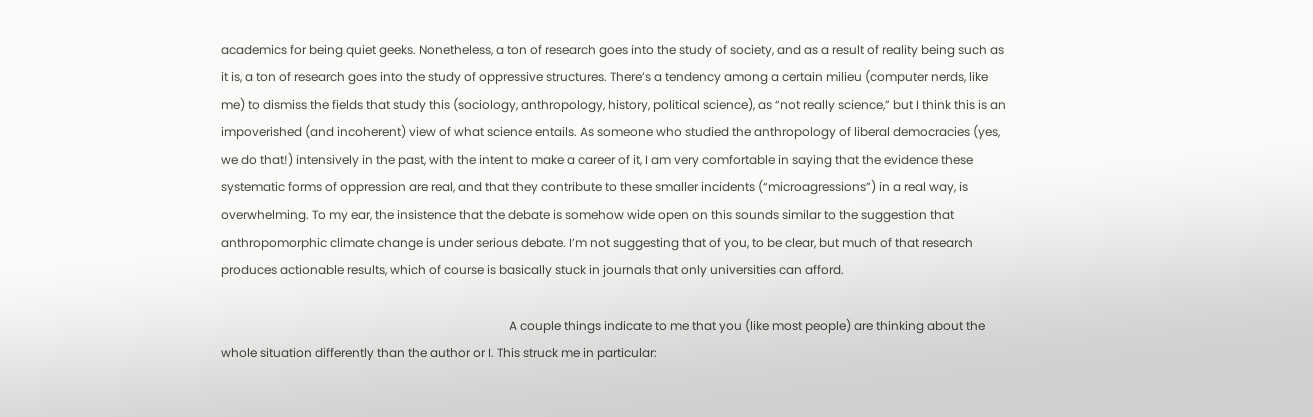academics for being quiet geeks. Nonetheless, a ton of research goes into the study of society, and as a result of reality being such as it is, a ton of research goes into the study of oppressive structures. There’s a tendency among a certain milieu (computer nerds, like me) to dismiss the fields that study this (sociology, anthropology, history, political science), as “not really science,” but I think this is an impoverished (and incoherent) view of what science entails. As someone who studied the anthropology of liberal democracies (yes, we do that!) intensively in the past, with the intent to make a career of it, I am very comfortable in saying that the evidence these systematic forms of oppression are real, and that they contribute to these smaller incidents (“microagressions”) in a real way, is overwhelming. To my ear, the insistence that the debate is somehow wide open on this sounds similar to the suggestion that anthropomorphic climate change is under serious debate. I’m not suggesting that of you, to be clear, but much of that research produces actionable results, which of course is basically stuck in journals that only universities can afford.

                                                                                                A couple things indicate to me that you (like most people) are thinking about the whole situation differently than the author or I. This struck me in particular: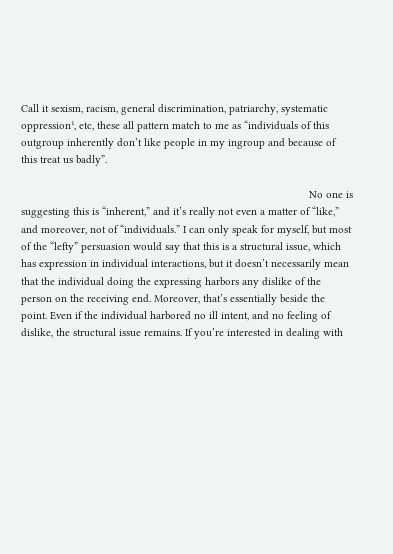Call it sexism, racism, general discrimination, patriarchy, systematic oppression¹, etc, these all pattern match to me as “individuals of this outgroup inherently don’t like people in my ingroup and because of this treat us badly”.

                                                                                                No one is suggesting this is “inherent,” and it’s really not even a matter of “like,” and moreover, not of “individuals.” I can only speak for myself, but most of the “lefty” persuasion would say that this is a structural issue, which has expression in individual interactions, but it doesn’t necessarily mean that the individual doing the expressing harbors any dislike of the person on the receiving end. Moreover, that’s essentially beside the point. Even if the individual harbored no ill intent, and no feeling of dislike, the structural issue remains. If you’re interested in dealing with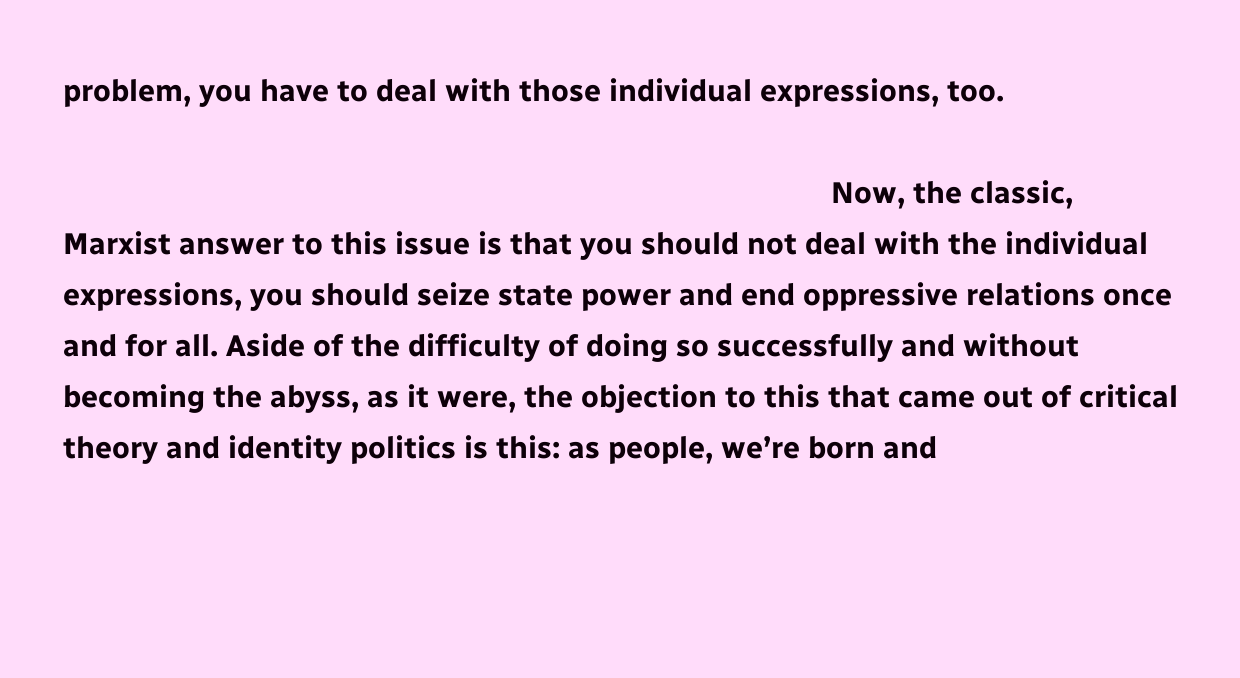problem, you have to deal with those individual expressions, too.

                                                                                                Now, the classic, Marxist answer to this issue is that you should not deal with the individual expressions, you should seize state power and end oppressive relations once and for all. Aside of the difficulty of doing so successfully and without becoming the abyss, as it were, the objection to this that came out of critical theory and identity politics is this: as people, we’re born and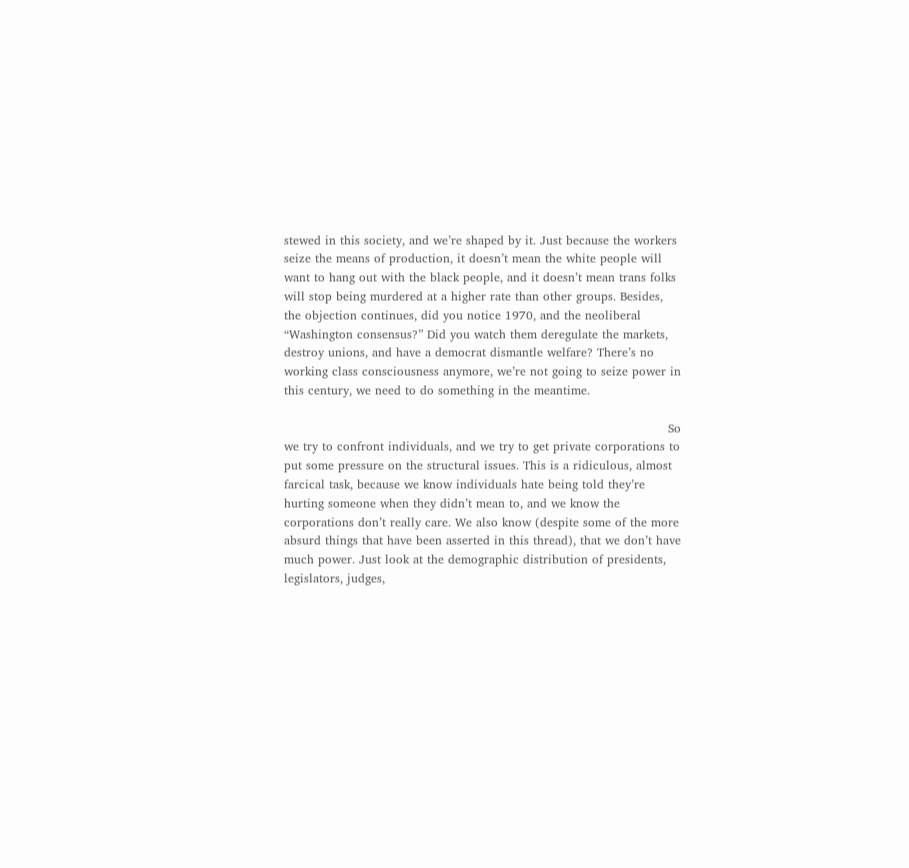stewed in this society, and we’re shaped by it. Just because the workers seize the means of production, it doesn’t mean the white people will want to hang out with the black people, and it doesn’t mean trans folks will stop being murdered at a higher rate than other groups. Besides, the objection continues, did you notice 1970, and the neoliberal “Washington consensus?” Did you watch them deregulate the markets, destroy unions, and have a democrat dismantle welfare? There’s no working class consciousness anymore, we’re not going to seize power in this century, we need to do something in the meantime.

                                                                                                So we try to confront individuals, and we try to get private corporations to put some pressure on the structural issues. This is a ridiculous, almost farcical task, because we know individuals hate being told they’re hurting someone when they didn’t mean to, and we know the corporations don’t really care. We also know (despite some of the more absurd things that have been asserted in this thread), that we don’t have much power. Just look at the demographic distribution of presidents, legislators, judges,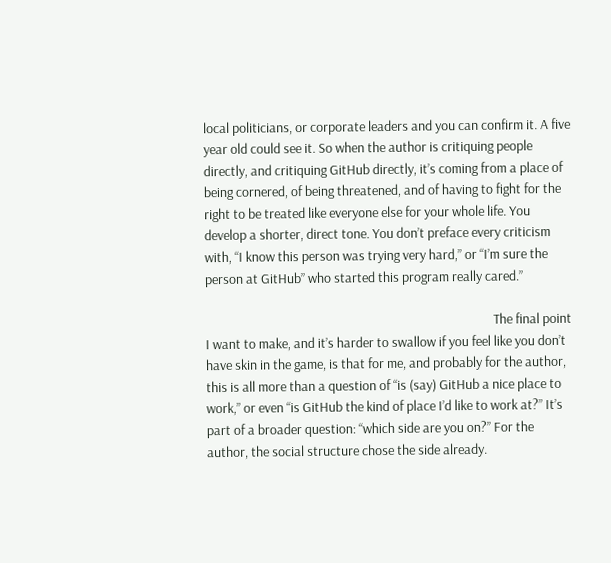local politicians, or corporate leaders and you can confirm it. A five year old could see it. So when the author is critiquing people directly, and critiquing GitHub directly, it’s coming from a place of being cornered, of being threatened, and of having to fight for the right to be treated like everyone else for your whole life. You develop a shorter, direct tone. You don’t preface every criticism with, “I know this person was trying very hard,” or “I’m sure the person at GitHub” who started this program really cared.”

                                                                                                The final point I want to make, and it’s harder to swallow if you feel like you don’t have skin in the game, is that for me, and probably for the author, this is all more than a question of “is (say) GitHub a nice place to work,” or even “is GitHub the kind of place I’d like to work at?” It’s part of a broader question: “which side are you on?” For the author, the social structure chose the side already.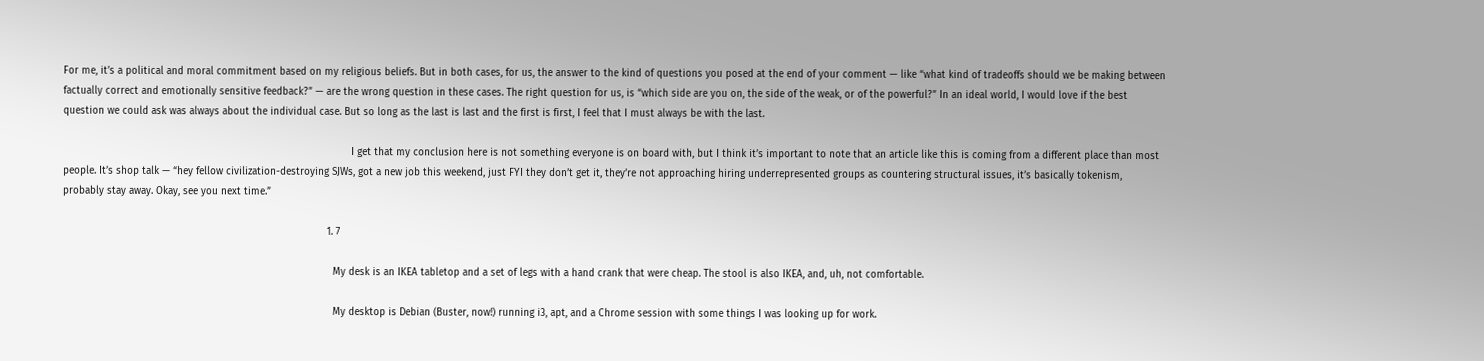For me, it’s a political and moral commitment based on my religious beliefs. But in both cases, for us, the answer to the kind of questions you posed at the end of your comment — like “what kind of tradeoffs should we be making between factually correct and emotionally sensitive feedback?” — are the wrong question in these cases. The right question for us, is “which side are you on, the side of the weak, or of the powerful?” In an ideal world, I would love if the best question we could ask was always about the individual case. But so long as the last is last and the first is first, I feel that I must always be with the last.

                                                                                                I get that my conclusion here is not something everyone is on board with, but I think it’s important to note that an article like this is coming from a different place than most people. It’s shop talk — “hey fellow civilization-destroying SJWs, got a new job this weekend, just FYI they don’t get it, they’re not approaching hiring underrepresented groups as countering structural issues, it’s basically tokenism, probably stay away. Okay, see you next time.”

                                                                                        1. 7

                                                                                          My desk is an IKEA tabletop and a set of legs with a hand crank that were cheap. The stool is also IKEA, and, uh, not comfortable.

                                                                                          My desktop is Debian (Buster, now!) running i3, apt, and a Chrome session with some things I was looking up for work.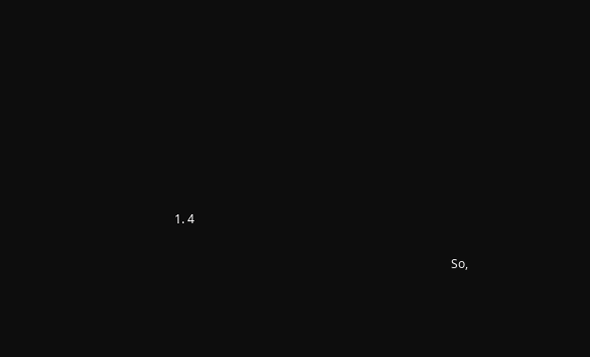1. 4

                                                                                            So,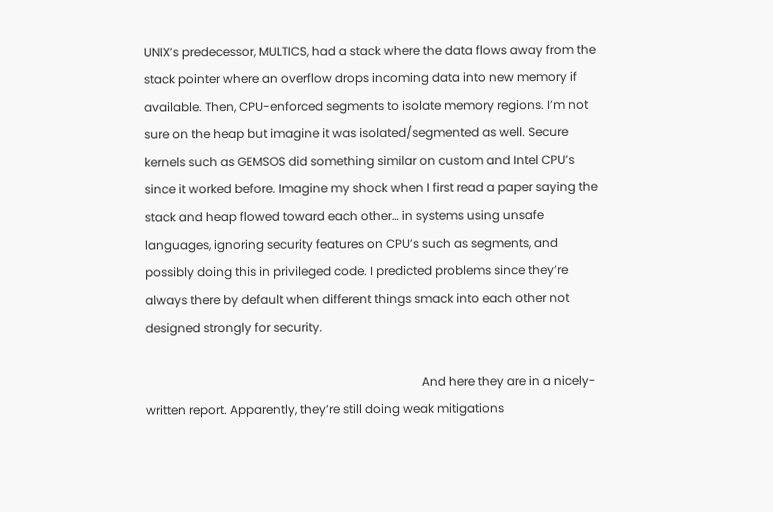UNIX’s predecessor, MULTICS, had a stack where the data flows away from the stack pointer where an overflow drops incoming data into new memory if available. Then, CPU-enforced segments to isolate memory regions. I’m not sure on the heap but imagine it was isolated/segmented as well. Secure kernels such as GEMSOS did something similar on custom and Intel CPU’s since it worked before. Imagine my shock when I first read a paper saying the stack and heap flowed toward each other… in systems using unsafe languages, ignoring security features on CPU’s such as segments, and possibly doing this in privileged code. I predicted problems since they’re always there by default when different things smack into each other not designed strongly for security.

                                                                                            And here they are in a nicely-written report. Apparently, they’re still doing weak mitigations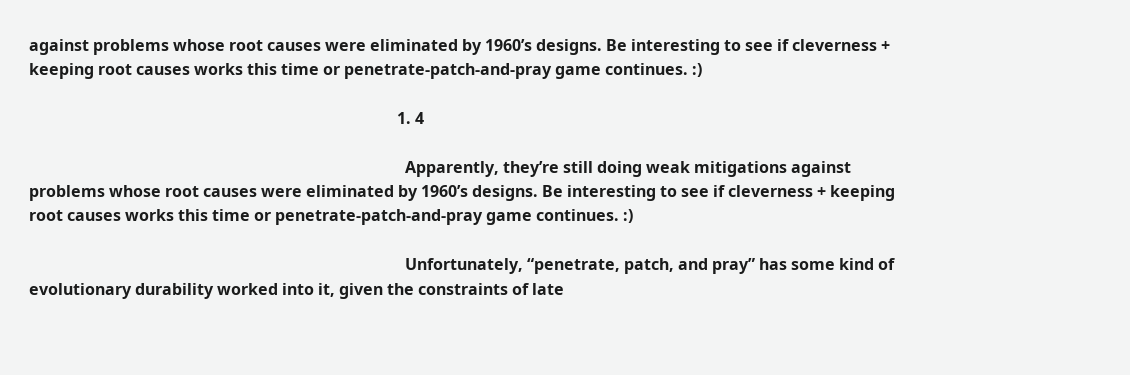against problems whose root causes were eliminated by 1960’s designs. Be interesting to see if cleverness + keeping root causes works this time or penetrate-patch-and-pray game continues. :)

                                                                                            1. 4

                                                                                              Apparently, they’re still doing weak mitigations against problems whose root causes were eliminated by 1960’s designs. Be interesting to see if cleverness + keeping root causes works this time or penetrate-patch-and-pray game continues. :)

                                                                                              Unfortunately, “penetrate, patch, and pray” has some kind of evolutionary durability worked into it, given the constraints of late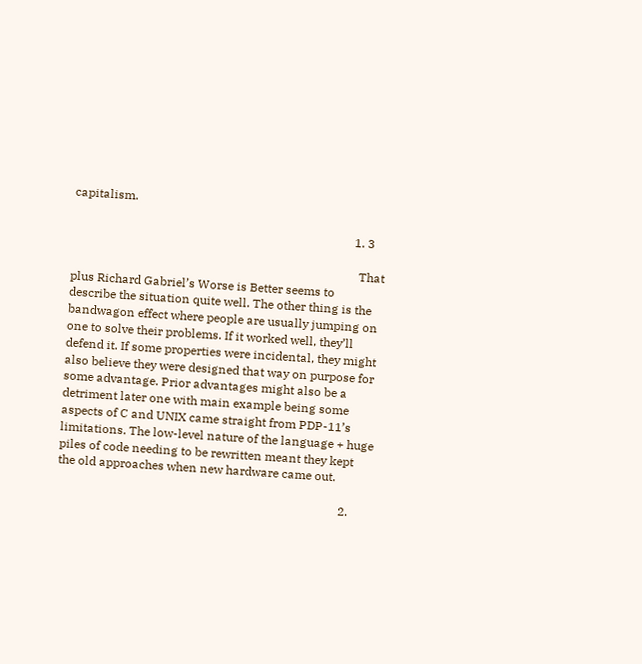capitalism.

                                                                                              1. 3

                                                                                                That plus Richard Gabriel’s Worse is Better seems to describe the situation quite well. The other thing is the bandwagon effect where people are usually jumping on one to solve their problems. If it worked well, they’ll defend it. If some properties were incidental, they might also believe they were designed that way on purpose for some advantage. Prior advantages might also be a detriment later one with main example being some aspects of C and UNIX came straight from PDP-11’s limitations. The low-level nature of the language + huge piles of code needing to be rewritten meant they kept the old approaches when new hardware came out.

                                                                                              2.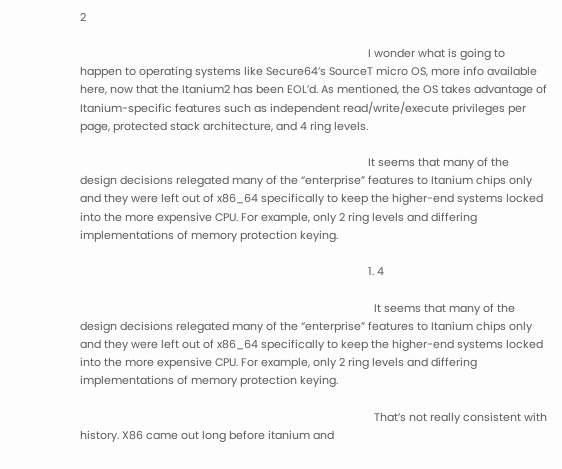2

                                                                                                I wonder what is going to happen to operating systems like Secure64’s SourceT micro OS, more info available here, now that the Itanium2 has been EOL’d. As mentioned, the OS takes advantage of Itanium-specific features such as independent read/write/execute privileges per page, protected stack architecture, and 4 ring levels.

                                                                                                It seems that many of the design decisions relegated many of the “enterprise” features to Itanium chips only and they were left out of x86_64 specifically to keep the higher-end systems locked into the more expensive CPU. For example, only 2 ring levels and differing implementations of memory protection keying.

                                                                                                1. 4

                                                                                                  It seems that many of the design decisions relegated many of the “enterprise” features to Itanium chips only and they were left out of x86_64 specifically to keep the higher-end systems locked into the more expensive CPU. For example, only 2 ring levels and differing implementations of memory protection keying.

                                                                                                  That’s not really consistent with history. X86 came out long before itanium and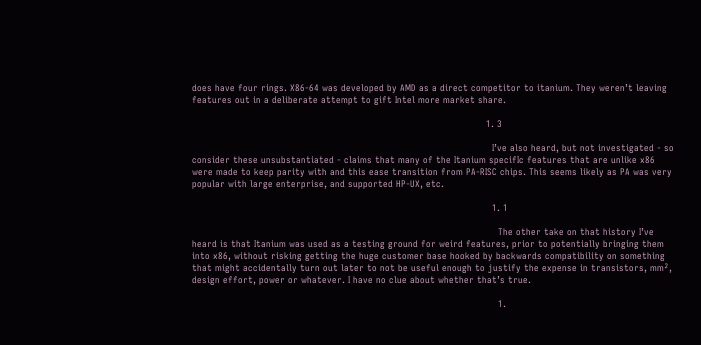does have four rings. X86-64 was developed by AMD as a direct competitor to itanium. They weren’t leaving features out in a deliberate attempt to gift Intel more market share.

                                                                                                  1. 3

                                                                                                    I’ve also heard, but not investigated - so consider these unsubstantiated - claims that many of the Itanium specifIc features that are unlike x86 were made to keep parity with and this ease transition from PA-RISC chips. This seems likely as PA was very popular with large enterprise, and supported HP-UX, etc.

                                                                                                    1. 1

                                                                                                      The other take on that history I’ve heard is that Itanium was used as a testing ground for weird features, prior to potentially bringing them into x86, without risking getting the huge customer base hooked by backwards compatibility on something that might accidentally turn out later to not be useful enough to justify the expense in transistors, mm², design effort, power or whatever. I have no clue about whether that’s true.

                                                                                                      1.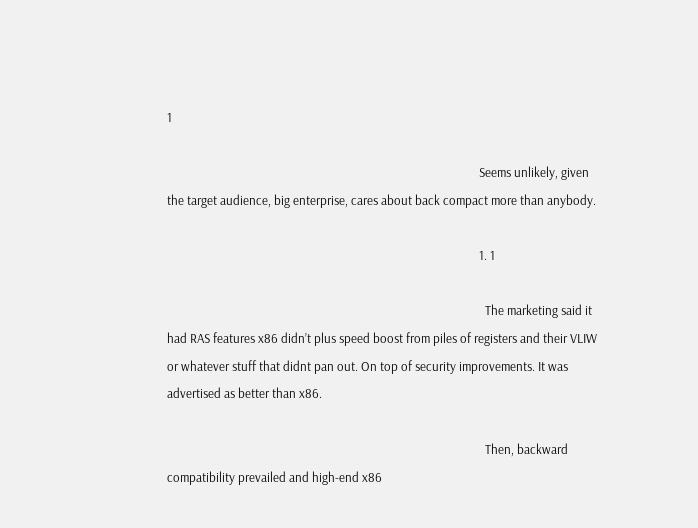1

                                                                                                        Seems unlikely, given the target audience, big enterprise, cares about back compact more than anybody.

                                                                                                        1. 1

                                                                                                          The marketing said it had RAS features x86 didn’t plus speed boost from piles of registers and their VLIW or whatever stuff that didnt pan out. On top of security improvements. It was advertised as better than x86.

                                                                                                          Then, backward compatibility prevailed and high-end x86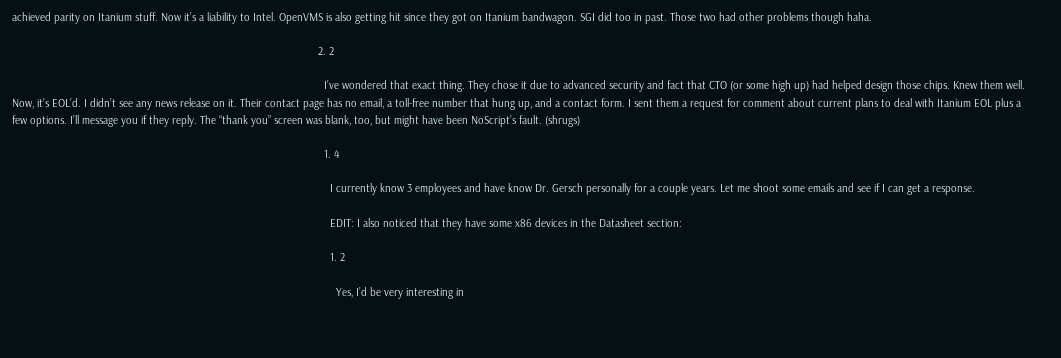achieved parity on Itanium stuff. Now it’s a liability to Intel. OpenVMS is also getting hit since they got on Itanium bandwagon. SGI did too in past. Those two had other problems though haha.

                                                                                                      2. 2

                                                                                                        I’ve wondered that exact thing. They chose it due to advanced security and fact that CTO (or some high up) had helped design those chips. Knew them well. Now, it’s EOL’d. I didn’t see any news release on it. Their contact page has no email, a toll-free number that hung up, and a contact form. I sent them a request for comment about current plans to deal with Itanium EOL plus a few options. I’ll message you if they reply. The “thank you” screen was blank, too, but might have been NoScript’s fault. (shrugs)

                                                                                                        1. 4

                                                                                                          I currently know 3 employees and have know Dr. Gersch personally for a couple years. Let me shoot some emails and see if I can get a response.

                                                                                                          EDIT: I also noticed that they have some x86 devices in the Datasheet section:

                                                                                                          1. 2

                                                                                                            Yes, I’d be very interesting in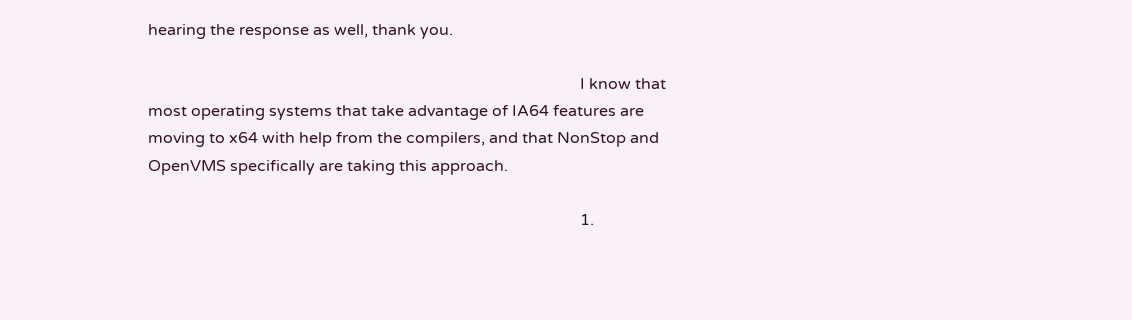hearing the response as well, thank you.

                                                                                                            I know that most operating systems that take advantage of IA64 features are moving to x64 with help from the compilers, and that NonStop and OpenVMS specifically are taking this approach.

                                                                                                            1.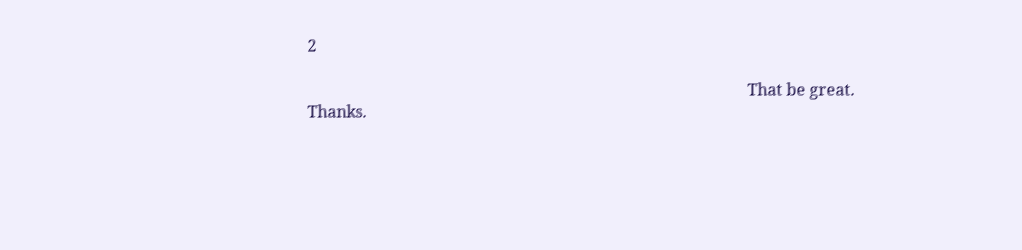2

                                                                                                              That be great. Thanks.